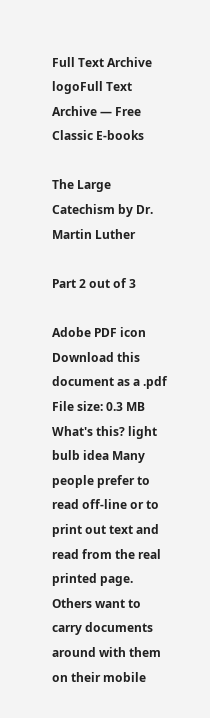Full Text Archive logoFull Text Archive — Free Classic E-books

The Large Catechism by Dr. Martin Luther

Part 2 out of 3

Adobe PDF icon
Download this document as a .pdf
File size: 0.3 MB
What's this? light bulb idea Many people prefer to read off-line or to print out text and read from the real printed page. Others want to carry documents around with them on their mobile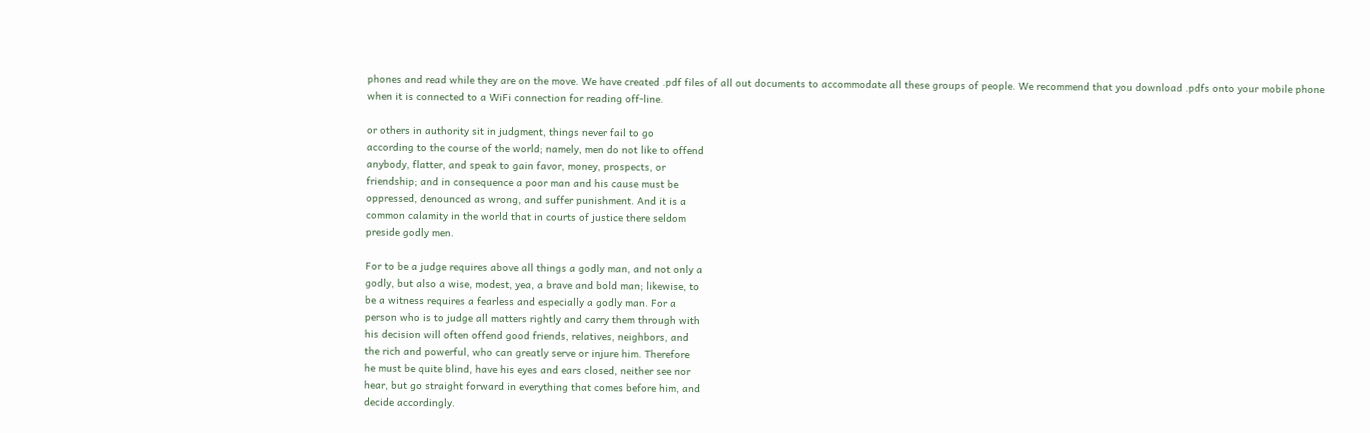phones and read while they are on the move. We have created .pdf files of all out documents to accommodate all these groups of people. We recommend that you download .pdfs onto your mobile phone when it is connected to a WiFi connection for reading off-line.

or others in authority sit in judgment, things never fail to go
according to the course of the world; namely, men do not like to offend
anybody, flatter, and speak to gain favor, money, prospects, or
friendship; and in consequence a poor man and his cause must be
oppressed, denounced as wrong, and suffer punishment. And it is a
common calamity in the world that in courts of justice there seldom
preside godly men.

For to be a judge requires above all things a godly man, and not only a
godly, but also a wise, modest, yea, a brave and bold man; likewise, to
be a witness requires a fearless and especially a godly man. For a
person who is to judge all matters rightly and carry them through with
his decision will often offend good friends, relatives, neighbors, and
the rich and powerful, who can greatly serve or injure him. Therefore
he must be quite blind, have his eyes and ears closed, neither see nor
hear, but go straight forward in everything that comes before him, and
decide accordingly.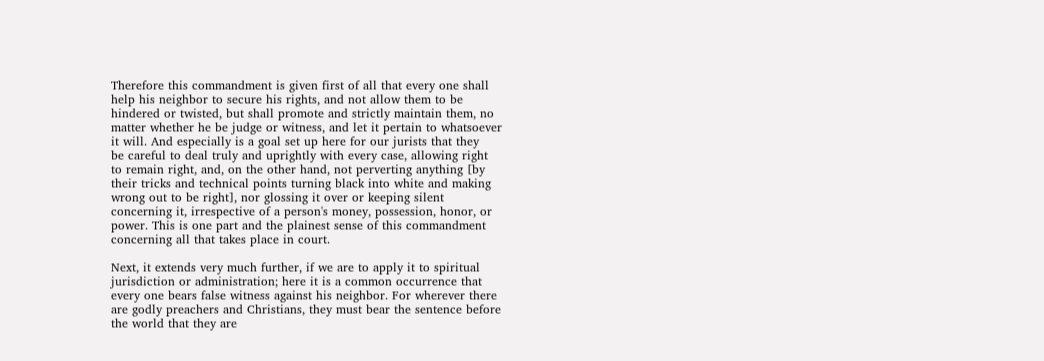Therefore this commandment is given first of all that every one shall
help his neighbor to secure his rights, and not allow them to be
hindered or twisted, but shall promote and strictly maintain them, no
matter whether he be judge or witness, and let it pertain to whatsoever
it will. And especially is a goal set up here for our jurists that they
be careful to deal truly and uprightly with every case, allowing right
to remain right, and, on the other hand, not perverting anything [by
their tricks and technical points turning black into white and making
wrong out to be right], nor glossing it over or keeping silent
concerning it, irrespective of a person's money, possession, honor, or
power. This is one part and the plainest sense of this commandment
concerning all that takes place in court.

Next, it extends very much further, if we are to apply it to spiritual
jurisdiction or administration; here it is a common occurrence that
every one bears false witness against his neighbor. For wherever there
are godly preachers and Christians, they must bear the sentence before
the world that they are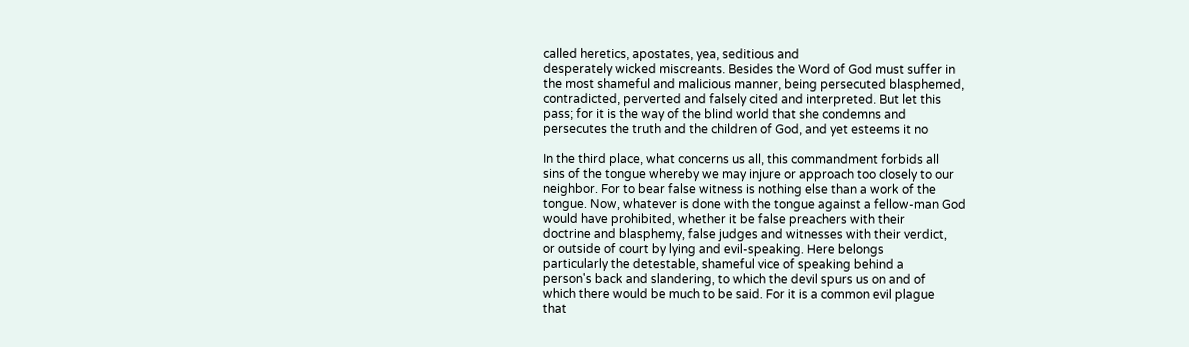called heretics, apostates, yea, seditious and
desperately wicked miscreants. Besides the Word of God must suffer in
the most shameful and malicious manner, being persecuted blasphemed,
contradicted, perverted and falsely cited and interpreted. But let this
pass; for it is the way of the blind world that she condemns and
persecutes the truth and the children of God, and yet esteems it no

In the third place, what concerns us all, this commandment forbids all
sins of the tongue whereby we may injure or approach too closely to our
neighbor. For to bear false witness is nothing else than a work of the
tongue. Now, whatever is done with the tongue against a fellow-man God
would have prohibited, whether it be false preachers with their
doctrine and blasphemy, false judges and witnesses with their verdict,
or outside of court by lying and evil-speaking. Here belongs
particularly the detestable, shameful vice of speaking behind a
person's back and slandering, to which the devil spurs us on and of
which there would be much to be said. For it is a common evil plague
that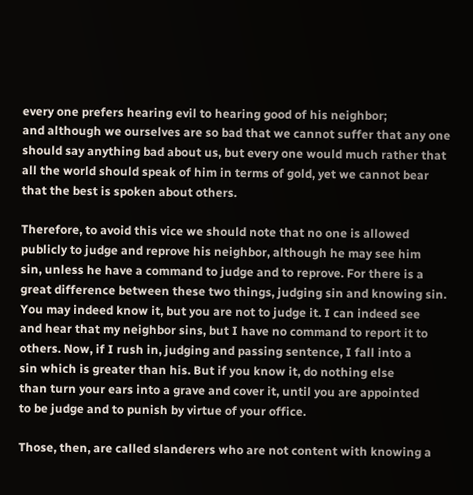every one prefers hearing evil to hearing good of his neighbor;
and although we ourselves are so bad that we cannot suffer that any one
should say anything bad about us, but every one would much rather that
all the world should speak of him in terms of gold, yet we cannot bear
that the best is spoken about others.

Therefore, to avoid this vice we should note that no one is allowed
publicly to judge and reprove his neighbor, although he may see him
sin, unless he have a command to judge and to reprove. For there is a
great difference between these two things, judging sin and knowing sin.
You may indeed know it, but you are not to judge it. I can indeed see
and hear that my neighbor sins, but I have no command to report it to
others. Now, if I rush in, judging and passing sentence, I fall into a
sin which is greater than his. But if you know it, do nothing else
than turn your ears into a grave and cover it, until you are appointed
to be judge and to punish by virtue of your office.

Those, then, are called slanderers who are not content with knowing a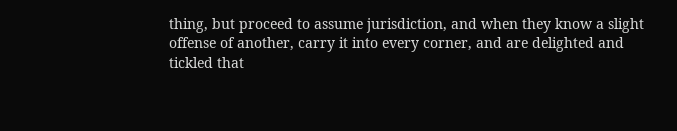thing, but proceed to assume jurisdiction, and when they know a slight
offense of another, carry it into every corner, and are delighted and
tickled that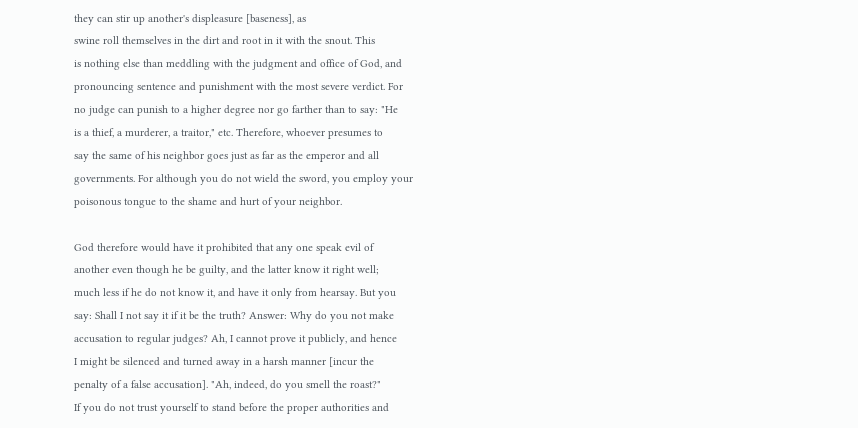they can stir up another's displeasure [baseness], as
swine roll themselves in the dirt and root in it with the snout. This
is nothing else than meddling with the judgment and office of God, and
pronouncing sentence and punishment with the most severe verdict. For
no judge can punish to a higher degree nor go farther than to say: "He
is a thief, a murderer, a traitor," etc. Therefore, whoever presumes to
say the same of his neighbor goes just as far as the emperor and all
governments. For although you do not wield the sword, you employ your
poisonous tongue to the shame and hurt of your neighbor.

God therefore would have it prohibited that any one speak evil of
another even though he be guilty, and the latter know it right well;
much less if he do not know it, and have it only from hearsay. But you
say: Shall I not say it if it be the truth? Answer: Why do you not make
accusation to regular judges? Ah, I cannot prove it publicly, and hence
I might be silenced and turned away in a harsh manner [incur the
penalty of a false accusation]. "Ah, indeed, do you smell the roast?"
If you do not trust yourself to stand before the proper authorities and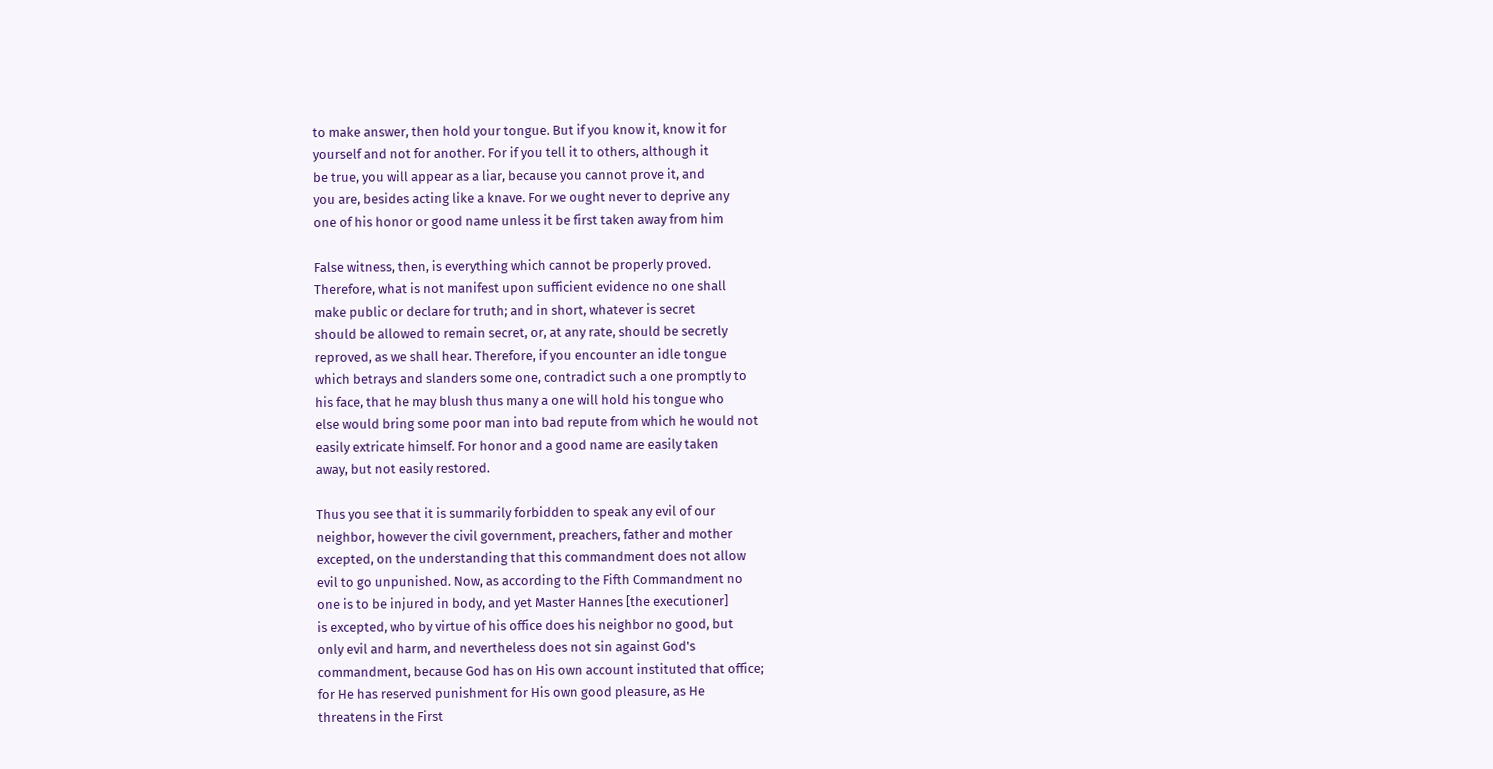to make answer, then hold your tongue. But if you know it, know it for
yourself and not for another. For if you tell it to others, although it
be true, you will appear as a liar, because you cannot prove it, and
you are, besides acting like a knave. For we ought never to deprive any
one of his honor or good name unless it be first taken away from him

False witness, then, is everything which cannot be properly proved.
Therefore, what is not manifest upon sufficient evidence no one shall
make public or declare for truth; and in short, whatever is secret
should be allowed to remain secret, or, at any rate, should be secretly
reproved, as we shall hear. Therefore, if you encounter an idle tongue
which betrays and slanders some one, contradict such a one promptly to
his face, that he may blush thus many a one will hold his tongue who
else would bring some poor man into bad repute from which he would not
easily extricate himself. For honor and a good name are easily taken
away, but not easily restored.

Thus you see that it is summarily forbidden to speak any evil of our
neighbor, however the civil government, preachers, father and mother
excepted, on the understanding that this commandment does not allow
evil to go unpunished. Now, as according to the Fifth Commandment no
one is to be injured in body, and yet Master Hannes [the executioner]
is excepted, who by virtue of his office does his neighbor no good, but
only evil and harm, and nevertheless does not sin against God's
commandment, because God has on His own account instituted that office;
for He has reserved punishment for His own good pleasure, as He
threatens in the First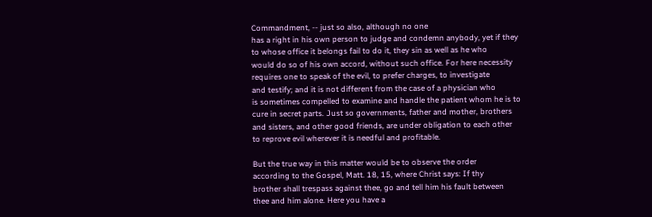Commandment, -- just so also, although no one
has a right in his own person to judge and condemn anybody, yet if they
to whose office it belongs fail to do it, they sin as well as he who
would do so of his own accord, without such office. For here necessity
requires one to speak of the evil, to prefer charges, to investigate
and testify; and it is not different from the case of a physician who
is sometimes compelled to examine and handle the patient whom he is to
cure in secret parts. Just so governments, father and mother, brothers
and sisters, and other good friends, are under obligation to each other
to reprove evil wherever it is needful and profitable.

But the true way in this matter would be to observe the order
according to the Gospel, Matt. 18, 15, where Christ says: If thy
brother shall trespass against thee, go and tell him his fault between
thee and him alone. Here you have a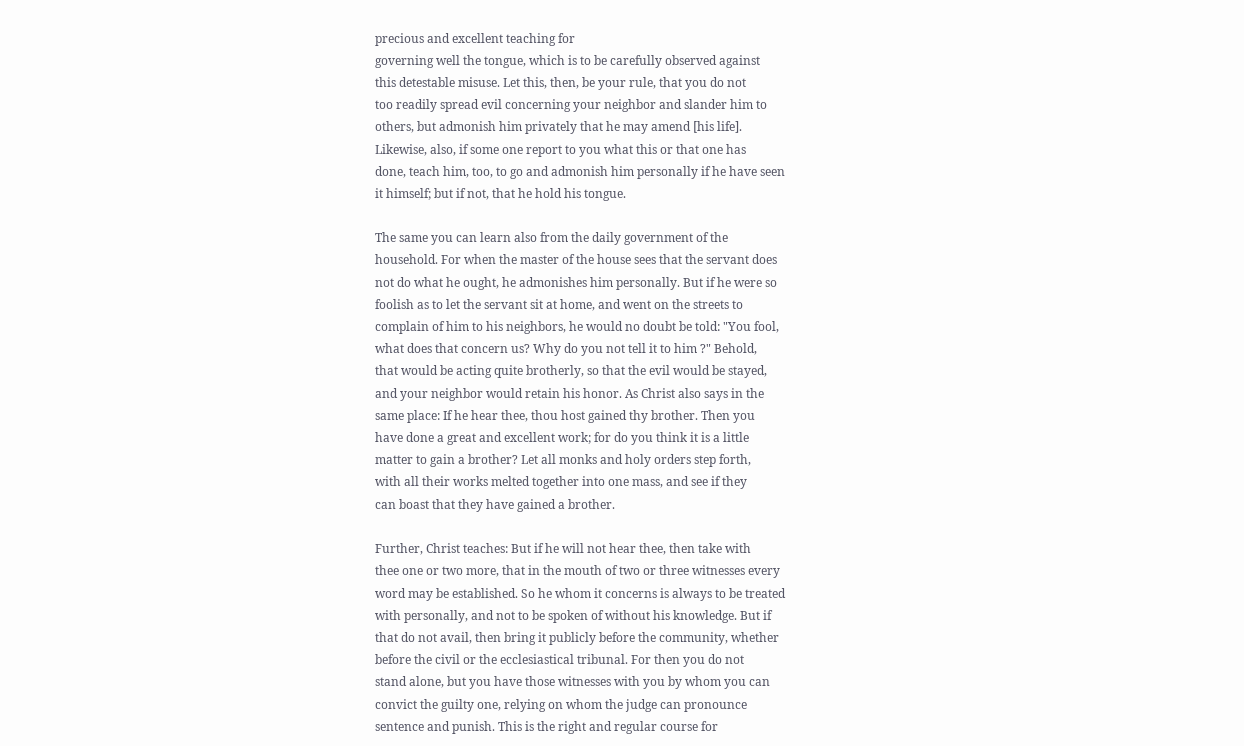precious and excellent teaching for
governing well the tongue, which is to be carefully observed against
this detestable misuse. Let this, then, be your rule, that you do not
too readily spread evil concerning your neighbor and slander him to
others, but admonish him privately that he may amend [his life].
Likewise, also, if some one report to you what this or that one has
done, teach him, too, to go and admonish him personally if he have seen
it himself; but if not, that he hold his tongue.

The same you can learn also from the daily government of the
household. For when the master of the house sees that the servant does
not do what he ought, he admonishes him personally. But if he were so
foolish as to let the servant sit at home, and went on the streets to
complain of him to his neighbors, he would no doubt be told: "You fool,
what does that concern us? Why do you not tell it to him ?" Behold,
that would be acting quite brotherly, so that the evil would be stayed,
and your neighbor would retain his honor. As Christ also says in the
same place: If he hear thee, thou host gained thy brother. Then you
have done a great and excellent work; for do you think it is a little
matter to gain a brother? Let all monks and holy orders step forth,
with all their works melted together into one mass, and see if they
can boast that they have gained a brother.

Further, Christ teaches: But if he will not hear thee, then take with
thee one or two more, that in the mouth of two or three witnesses every
word may be established. So he whom it concerns is always to be treated
with personally, and not to be spoken of without his knowledge. But if
that do not avail, then bring it publicly before the community, whether
before the civil or the ecclesiastical tribunal. For then you do not
stand alone, but you have those witnesses with you by whom you can
convict the guilty one, relying on whom the judge can pronounce
sentence and punish. This is the right and regular course for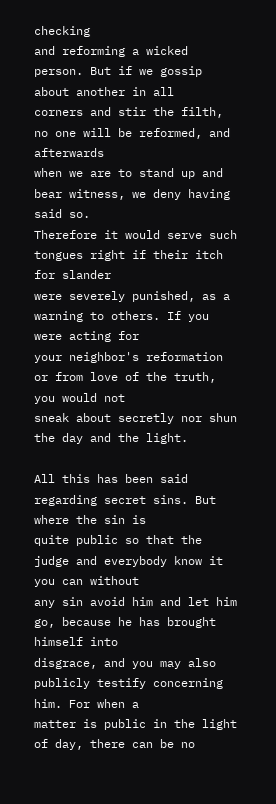checking
and reforming a wicked person. But if we gossip about another in all
corners and stir the filth, no one will be reformed, and afterwards
when we are to stand up and bear witness, we deny having said so.
Therefore it would serve such tongues right if their itch for slander
were severely punished, as a warning to others. If you were acting for
your neighbor's reformation or from love of the truth, you would not
sneak about secretly nor shun the day and the light.

All this has been said regarding secret sins. But where the sin is
quite public so that the judge and everybody know it you can without
any sin avoid him and let him go, because he has brought himself into
disgrace, and you may also publicly testify concerning him. For when a
matter is public in the light of day, there can be no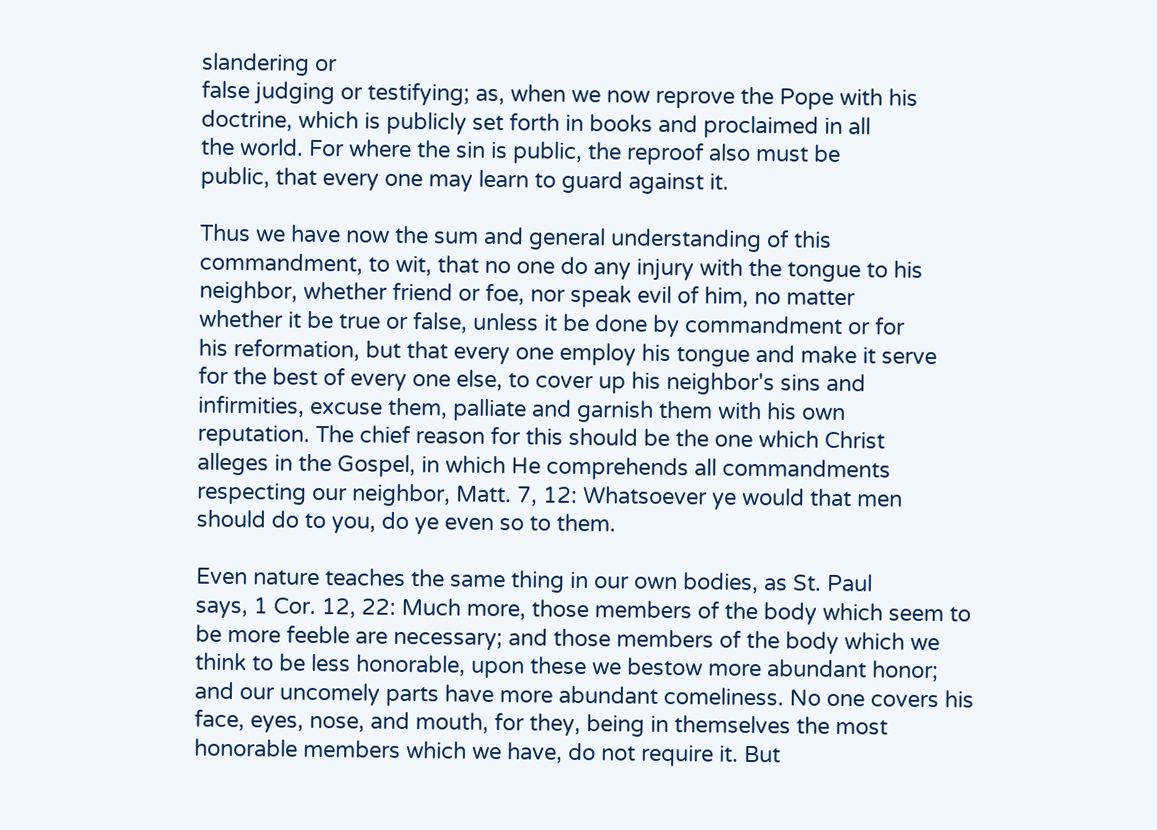slandering or
false judging or testifying; as, when we now reprove the Pope with his
doctrine, which is publicly set forth in books and proclaimed in all
the world. For where the sin is public, the reproof also must be
public, that every one may learn to guard against it.

Thus we have now the sum and general understanding of this
commandment, to wit, that no one do any injury with the tongue to his
neighbor, whether friend or foe, nor speak evil of him, no matter
whether it be true or false, unless it be done by commandment or for
his reformation, but that every one employ his tongue and make it serve
for the best of every one else, to cover up his neighbor's sins and
infirmities, excuse them, palliate and garnish them with his own
reputation. The chief reason for this should be the one which Christ
alleges in the Gospel, in which He comprehends all commandments
respecting our neighbor, Matt. 7, 12: Whatsoever ye would that men
should do to you, do ye even so to them.

Even nature teaches the same thing in our own bodies, as St. Paul
says, 1 Cor. 12, 22: Much more, those members of the body which seem to
be more feeble are necessary; and those members of the body which we
think to be less honorable, upon these we bestow more abundant honor;
and our uncomely parts have more abundant comeliness. No one covers his
face, eyes, nose, and mouth, for they, being in themselves the most
honorable members which we have, do not require it. But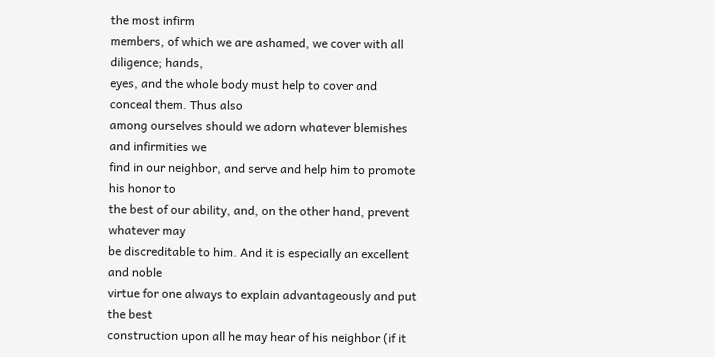the most infirm
members, of which we are ashamed, we cover with all diligence; hands,
eyes, and the whole body must help to cover and conceal them. Thus also
among ourselves should we adorn whatever blemishes and infirmities we
find in our neighbor, and serve and help him to promote his honor to
the best of our ability, and, on the other hand, prevent whatever may
be discreditable to him. And it is especially an excellent and noble
virtue for one always to explain advantageously and put the best
construction upon all he may hear of his neighbor (if it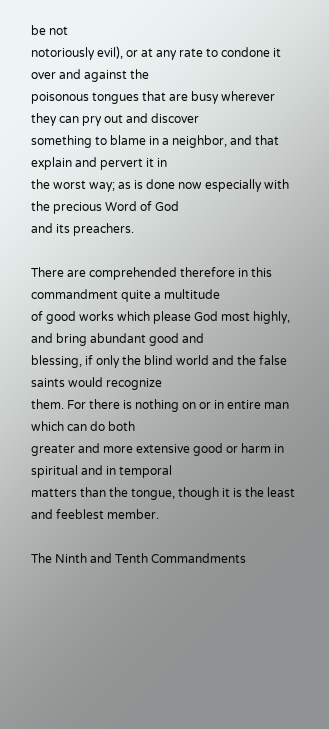be not
notoriously evil), or at any rate to condone it over and against the
poisonous tongues that are busy wherever they can pry out and discover
something to blame in a neighbor, and that explain and pervert it in
the worst way; as is done now especially with the precious Word of God
and its preachers.

There are comprehended therefore in this commandment quite a multitude
of good works which please God most highly, and bring abundant good and
blessing, if only the blind world and the false saints would recognize
them. For there is nothing on or in entire man which can do both
greater and more extensive good or harm in spiritual and in temporal
matters than the tongue, though it is the least and feeblest member.

The Ninth and Tenth Commandments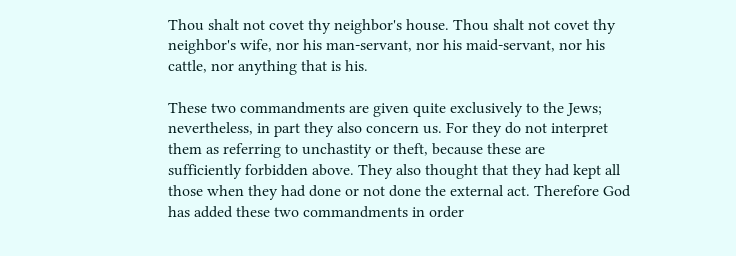Thou shalt not covet thy neighbor's house. Thou shalt not covet thy
neighbor's wife, nor his man-servant, nor his maid-servant, nor his
cattle, nor anything that is his.

These two commandments are given quite exclusively to the Jews;
nevertheless, in part they also concern us. For they do not interpret
them as referring to unchastity or theft, because these are
sufficiently forbidden above. They also thought that they had kept all
those when they had done or not done the external act. Therefore God
has added these two commandments in order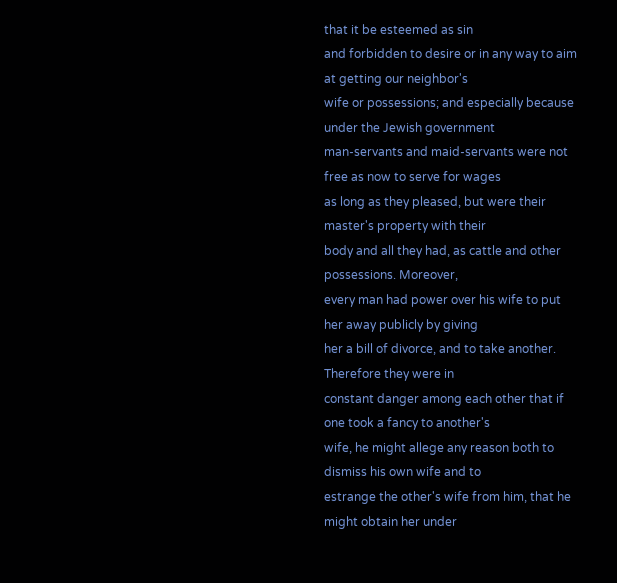that it be esteemed as sin
and forbidden to desire or in any way to aim at getting our neighbor's
wife or possessions; and especially because under the Jewish government
man-servants and maid-servants were not free as now to serve for wages
as long as they pleased, but were their master's property with their
body and all they had, as cattle and other possessions. Moreover,
every man had power over his wife to put her away publicly by giving
her a bill of divorce, and to take another. Therefore they were in
constant danger among each other that if one took a fancy to another's
wife, he might allege any reason both to dismiss his own wife and to
estrange the other's wife from him, that he might obtain her under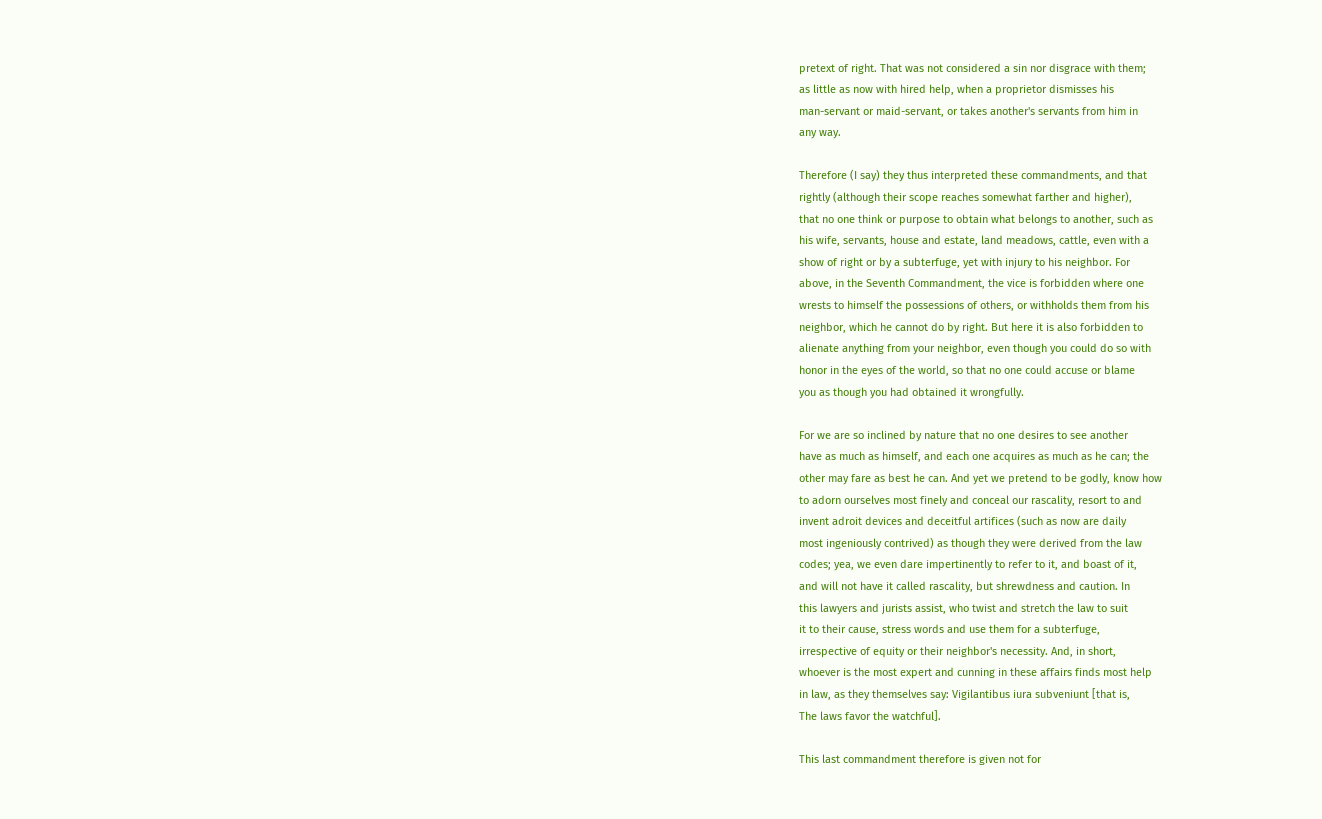pretext of right. That was not considered a sin nor disgrace with them;
as little as now with hired help, when a proprietor dismisses his
man-servant or maid-servant, or takes another's servants from him in
any way.

Therefore (I say) they thus interpreted these commandments, and that
rightly (although their scope reaches somewhat farther and higher),
that no one think or purpose to obtain what belongs to another, such as
his wife, servants, house and estate, land meadows, cattle, even with a
show of right or by a subterfuge, yet with injury to his neighbor. For
above, in the Seventh Commandment, the vice is forbidden where one
wrests to himself the possessions of others, or withholds them from his
neighbor, which he cannot do by right. But here it is also forbidden to
alienate anything from your neighbor, even though you could do so with
honor in the eyes of the world, so that no one could accuse or blame
you as though you had obtained it wrongfully.

For we are so inclined by nature that no one desires to see another
have as much as himself, and each one acquires as much as he can; the
other may fare as best he can. And yet we pretend to be godly, know how
to adorn ourselves most finely and conceal our rascality, resort to and
invent adroit devices and deceitful artifices (such as now are daily
most ingeniously contrived) as though they were derived from the law
codes; yea, we even dare impertinently to refer to it, and boast of it,
and will not have it called rascality, but shrewdness and caution. In
this lawyers and jurists assist, who twist and stretch the law to suit
it to their cause, stress words and use them for a subterfuge,
irrespective of equity or their neighbor's necessity. And, in short,
whoever is the most expert and cunning in these affairs finds most help
in law, as they themselves say: Vigilantibus iura subveniunt [that is,
The laws favor the watchful].

This last commandment therefore is given not for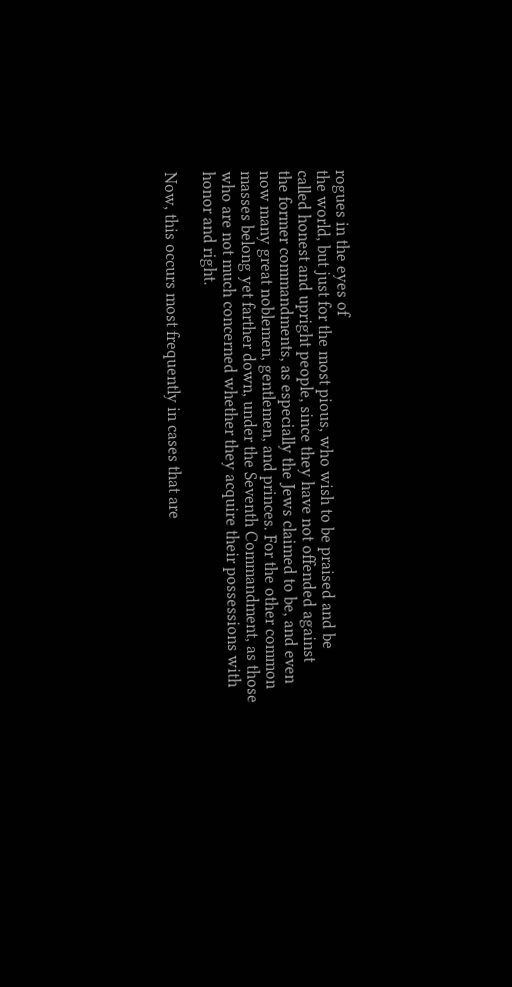rogues in the eyes of
the world, but just for the most pious, who wish to be praised and be
called honest and upright people, since they have not offended against
the former commandments, as especially the Jews claimed to be, and even
now many great noblemen, gentlemen, and princes. For the other common
masses belong yet farther down, under the Seventh Commandment, as those
who are not much concerned whether they acquire their possessions with
honor and right.

Now, this occurs most frequently in cases that are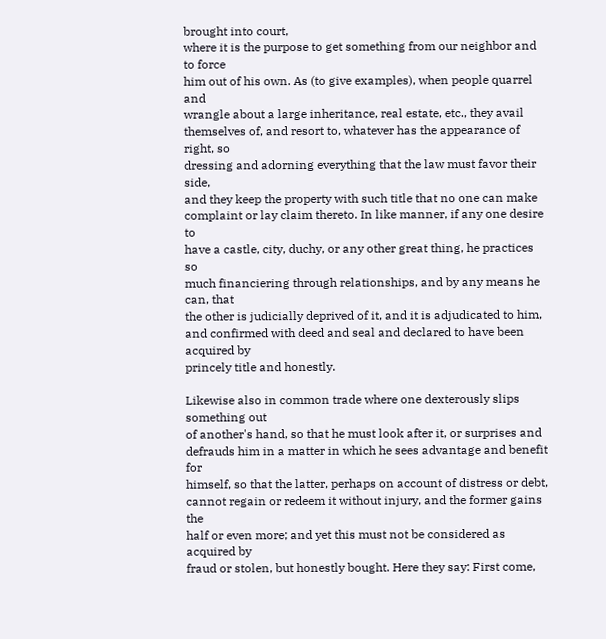brought into court,
where it is the purpose to get something from our neighbor and to force
him out of his own. As (to give examples), when people quarrel and
wrangle about a large inheritance, real estate, etc., they avail
themselves of, and resort to, whatever has the appearance of right, so
dressing and adorning everything that the law must favor their side,
and they keep the property with such title that no one can make
complaint or lay claim thereto. In like manner, if any one desire to
have a castle, city, duchy, or any other great thing, he practices so
much financiering through relationships, and by any means he can, that
the other is judicially deprived of it, and it is adjudicated to him,
and confirmed with deed and seal and declared to have been acquired by
princely title and honestly.

Likewise also in common trade where one dexterously slips something out
of another's hand, so that he must look after it, or surprises and
defrauds him in a matter in which he sees advantage and benefit for
himself, so that the latter, perhaps on account of distress or debt,
cannot regain or redeem it without injury, and the former gains the
half or even more; and yet this must not be considered as acquired by
fraud or stolen, but honestly bought. Here they say: First come,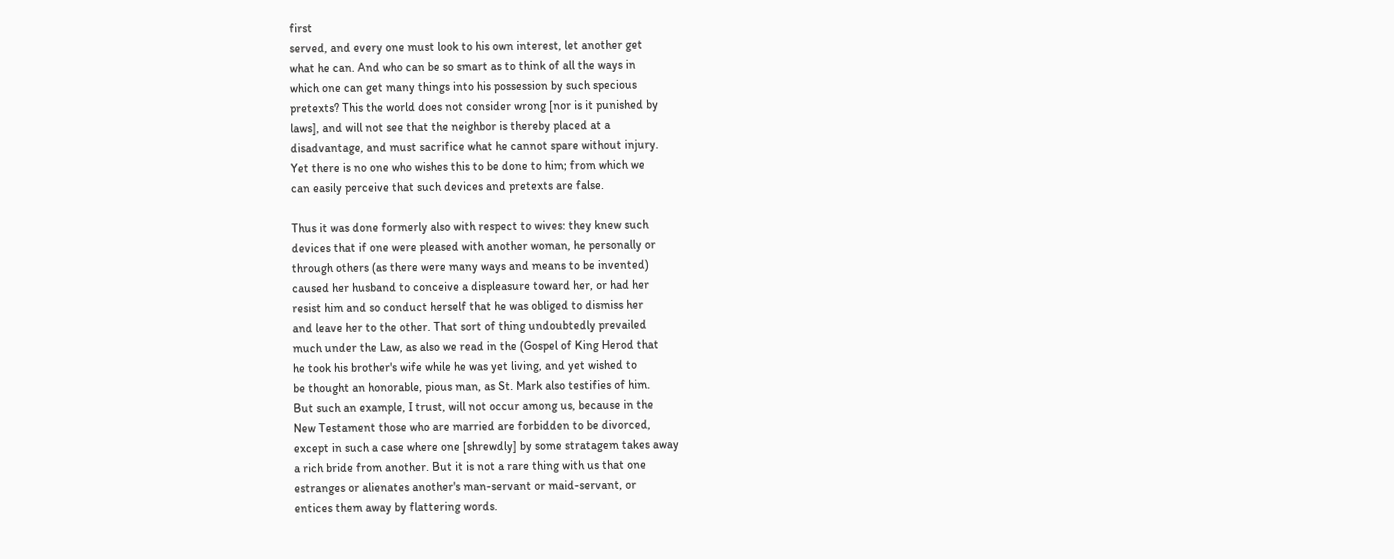first
served, and every one must look to his own interest, let another get
what he can. And who can be so smart as to think of all the ways in
which one can get many things into his possession by such specious
pretexts? This the world does not consider wrong [nor is it punished by
laws], and will not see that the neighbor is thereby placed at a
disadvantage, and must sacrifice what he cannot spare without injury.
Yet there is no one who wishes this to be done to him; from which we
can easily perceive that such devices and pretexts are false.

Thus it was done formerly also with respect to wives: they knew such
devices that if one were pleased with another woman, he personally or
through others (as there were many ways and means to be invented)
caused her husband to conceive a displeasure toward her, or had her
resist him and so conduct herself that he was obliged to dismiss her
and leave her to the other. That sort of thing undoubtedly prevailed
much under the Law, as also we read in the (Gospel of King Herod that
he took his brother's wife while he was yet living, and yet wished to
be thought an honorable, pious man, as St. Mark also testifies of him.
But such an example, I trust, will not occur among us, because in the
New Testament those who are married are forbidden to be divorced,
except in such a case where one [shrewdly] by some stratagem takes away
a rich bride from another. But it is not a rare thing with us that one
estranges or alienates another's man-servant or maid-servant, or
entices them away by flattering words.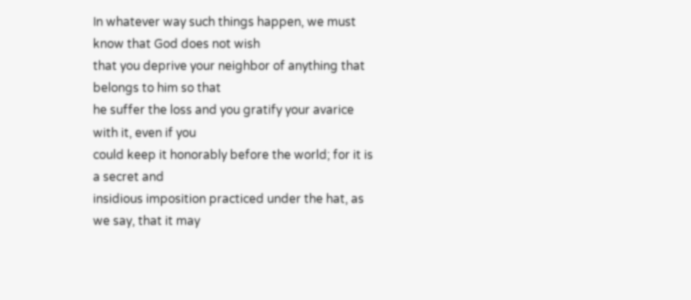In whatever way such things happen, we must know that God does not wish
that you deprive your neighbor of anything that belongs to him so that
he suffer the loss and you gratify your avarice with it, even if you
could keep it honorably before the world; for it is a secret and
insidious imposition practiced under the hat, as we say, that it may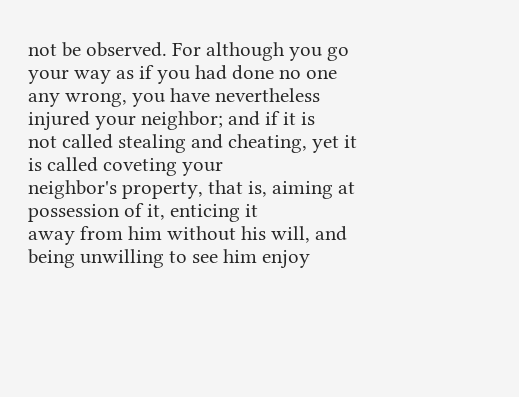not be observed. For although you go your way as if you had done no one
any wrong, you have nevertheless injured your neighbor; and if it is
not called stealing and cheating, yet it is called coveting your
neighbor's property, that is, aiming at possession of it, enticing it
away from him without his will, and being unwilling to see him enjoy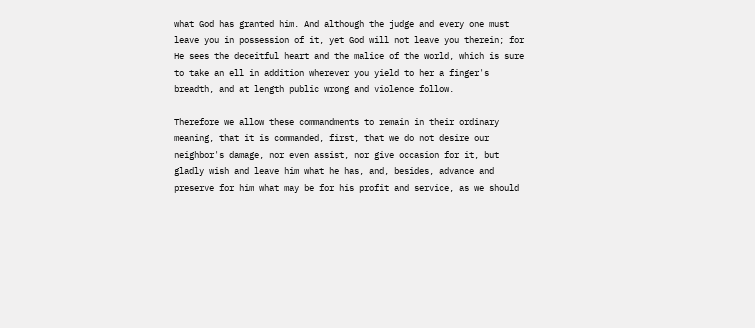what God has granted him. And although the judge and every one must
leave you in possession of it, yet God will not leave you therein; for
He sees the deceitful heart and the malice of the world, which is sure
to take an ell in addition wherever you yield to her a finger's
breadth, and at length public wrong and violence follow.

Therefore we allow these commandments to remain in their ordinary
meaning, that it is commanded, first, that we do not desire our
neighbor's damage, nor even assist, nor give occasion for it, but
gladly wish and leave him what he has, and, besides, advance and
preserve for him what may be for his profit and service, as we should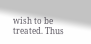wish to be treated. Thus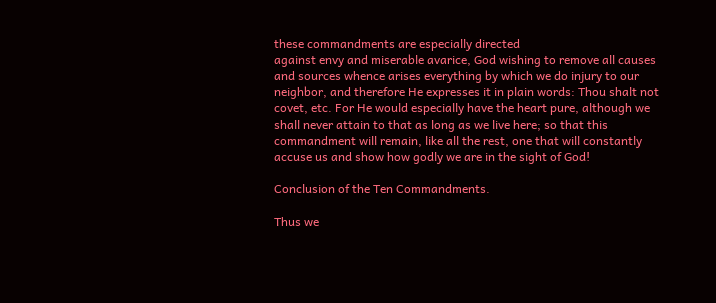these commandments are especially directed
against envy and miserable avarice, God wishing to remove all causes
and sources whence arises everything by which we do injury to our
neighbor, and therefore He expresses it in plain words: Thou shalt not
covet, etc. For He would especially have the heart pure, although we
shall never attain to that as long as we live here; so that this
commandment will remain, like all the rest, one that will constantly
accuse us and show how godly we are in the sight of God!

Conclusion of the Ten Commandments.

Thus we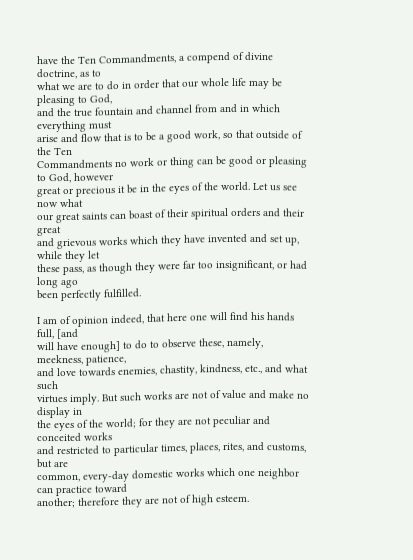have the Ten Commandments, a compend of divine doctrine, as to
what we are to do in order that our whole life may be pleasing to God,
and the true fountain and channel from and in which everything must
arise and flow that is to be a good work, so that outside of the Ten
Commandments no work or thing can be good or pleasing to God, however
great or precious it be in the eyes of the world. Let us see now what
our great saints can boast of their spiritual orders and their great
and grievous works which they have invented and set up, while they let
these pass, as though they were far too insignificant, or had long ago
been perfectly fulfilled.

I am of opinion indeed, that here one will find his hands full, [and
will have enough] to do to observe these, namely, meekness, patience,
and love towards enemies, chastity, kindness, etc., and what such
virtues imply. But such works are not of value and make no display in
the eyes of the world; for they are not peculiar and conceited works
and restricted to particular times, places, rites, and customs, but are
common, every-day domestic works which one neighbor can practice toward
another; therefore they are not of high esteem.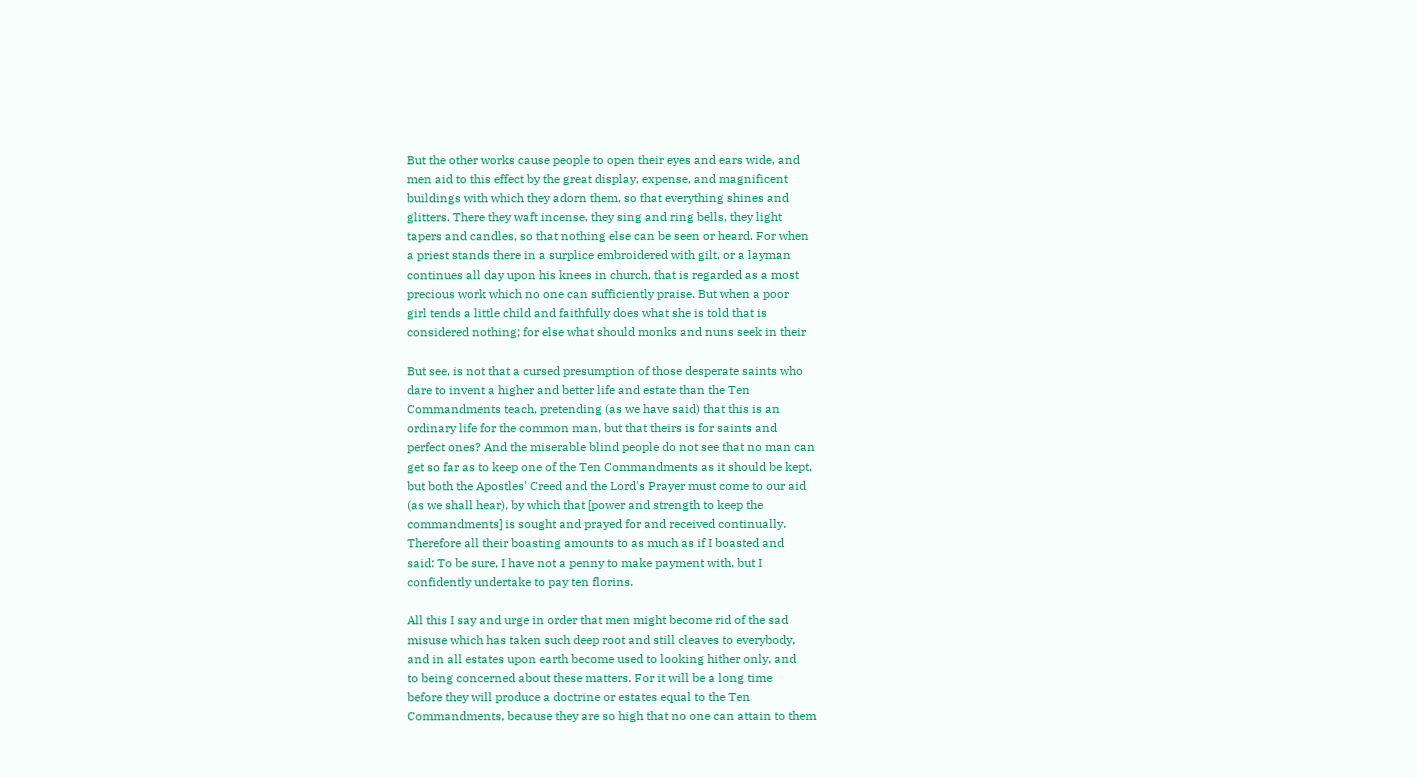But the other works cause people to open their eyes and ears wide, and
men aid to this effect by the great display, expense, and magnificent
buildings with which they adorn them, so that everything shines and
glitters. There they waft incense, they sing and ring bells, they light
tapers and candles, so that nothing else can be seen or heard. For when
a priest stands there in a surplice embroidered with gilt, or a layman
continues all day upon his knees in church, that is regarded as a most
precious work which no one can sufficiently praise. But when a poor
girl tends a little child and faithfully does what she is told that is
considered nothing; for else what should monks and nuns seek in their

But see, is not that a cursed presumption of those desperate saints who
dare to invent a higher and better life and estate than the Ten
Commandments teach, pretending (as we have said) that this is an
ordinary life for the common man, but that theirs is for saints and
perfect ones? And the miserable blind people do not see that no man can
get so far as to keep one of the Ten Commandments as it should be kept,
but both the Apostles' Creed and the Lord's Prayer must come to our aid
(as we shall hear), by which that [power and strength to keep the
commandments] is sought and prayed for and received continually.
Therefore all their boasting amounts to as much as if I boasted and
said: To be sure, I have not a penny to make payment with, but I
confidently undertake to pay ten florins.

All this I say and urge in order that men might become rid of the sad
misuse which has taken such deep root and still cleaves to everybody,
and in all estates upon earth become used to looking hither only, and
to being concerned about these matters. For it will be a long time
before they will produce a doctrine or estates equal to the Ten
Commandments, because they are so high that no one can attain to them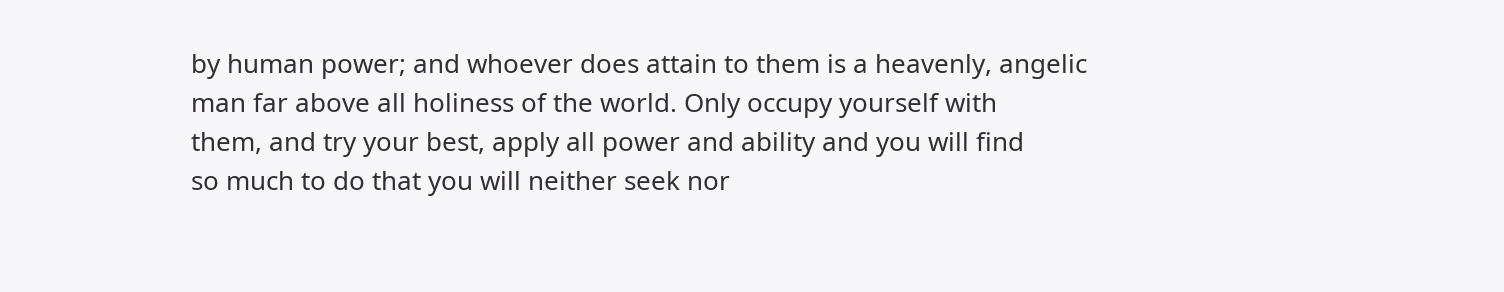by human power; and whoever does attain to them is a heavenly, angelic
man far above all holiness of the world. Only occupy yourself with
them, and try your best, apply all power and ability and you will find
so much to do that you will neither seek nor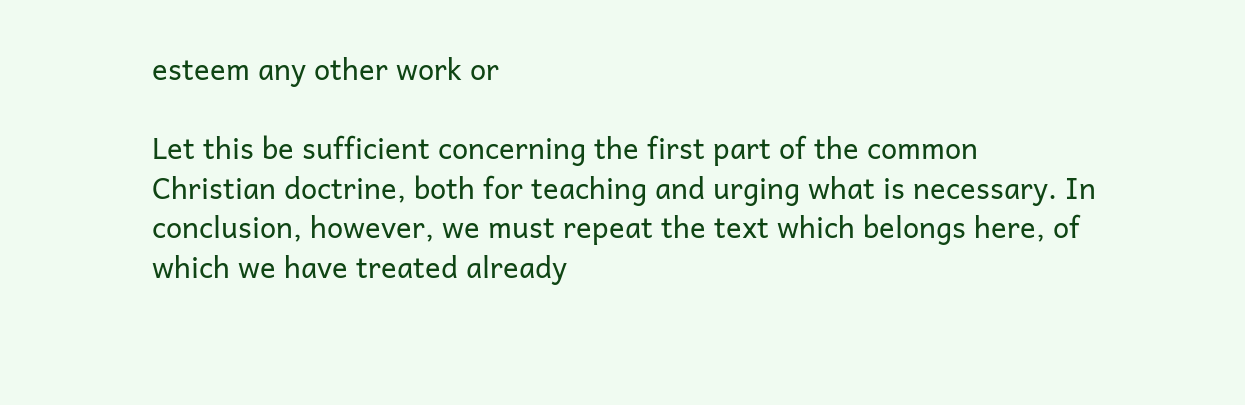esteem any other work or

Let this be sufficient concerning the first part of the common
Christian doctrine, both for teaching and urging what is necessary. In
conclusion, however, we must repeat the text which belongs here, of
which we have treated already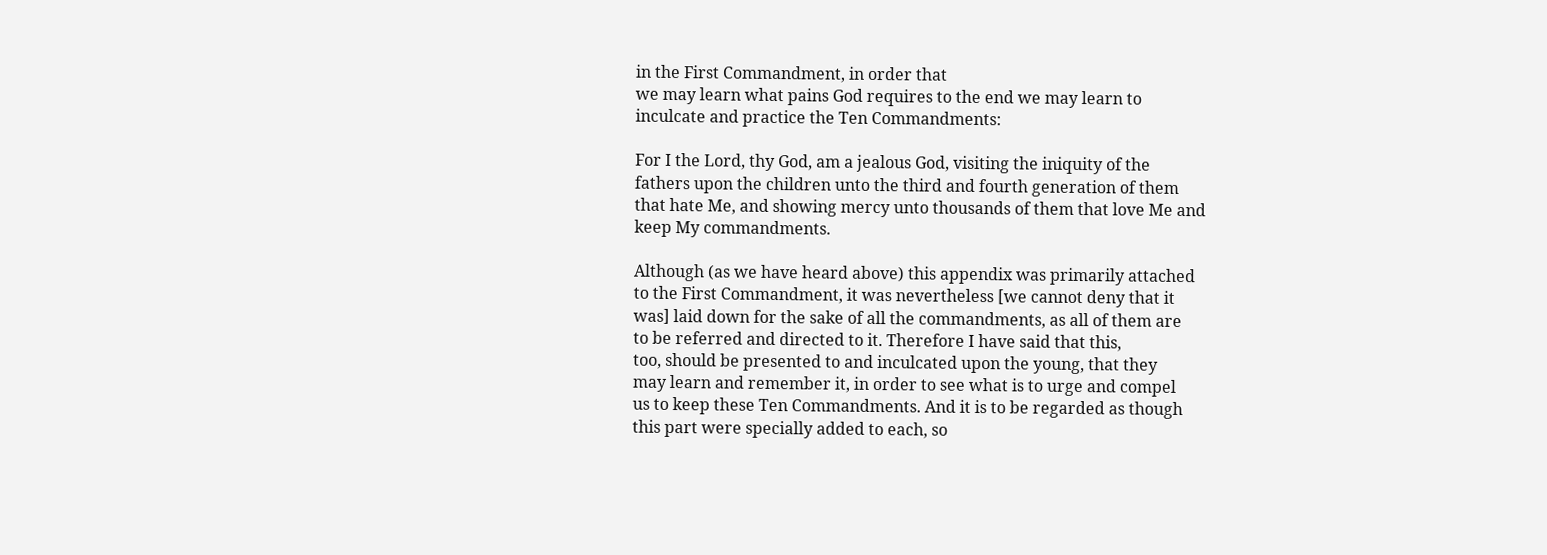in the First Commandment, in order that
we may learn what pains God requires to the end we may learn to
inculcate and practice the Ten Commandments:

For I the Lord, thy God, am a jealous God, visiting the iniquity of the
fathers upon the children unto the third and fourth generation of them
that hate Me, and showing mercy unto thousands of them that love Me and
keep My commandments.

Although (as we have heard above) this appendix was primarily attached
to the First Commandment, it was nevertheless [we cannot deny that it
was] laid down for the sake of all the commandments, as all of them are
to be referred and directed to it. Therefore I have said that this,
too, should be presented to and inculcated upon the young, that they
may learn and remember it, in order to see what is to urge and compel
us to keep these Ten Commandments. And it is to be regarded as though
this part were specially added to each, so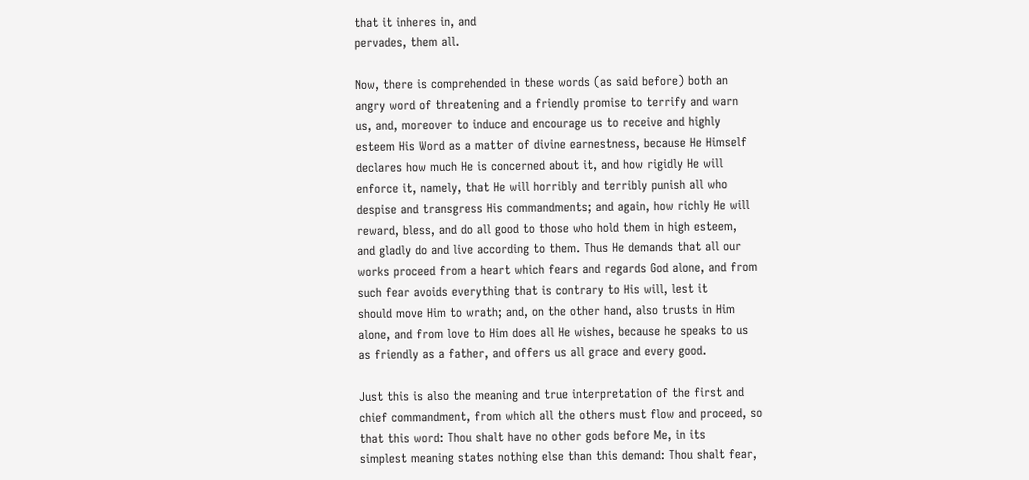that it inheres in, and
pervades, them all.

Now, there is comprehended in these words (as said before) both an
angry word of threatening and a friendly promise to terrify and warn
us, and, moreover to induce and encourage us to receive and highly
esteem His Word as a matter of divine earnestness, because He Himself
declares how much He is concerned about it, and how rigidly He will
enforce it, namely, that He will horribly and terribly punish all who
despise and transgress His commandments; and again, how richly He will
reward, bless, and do all good to those who hold them in high esteem,
and gladly do and live according to them. Thus He demands that all our
works proceed from a heart which fears and regards God alone, and from
such fear avoids everything that is contrary to His will, lest it
should move Him to wrath; and, on the other hand, also trusts in Him
alone, and from love to Him does all He wishes, because he speaks to us
as friendly as a father, and offers us all grace and every good.

Just this is also the meaning and true interpretation of the first and
chief commandment, from which all the others must flow and proceed, so
that this word: Thou shalt have no other gods before Me, in its
simplest meaning states nothing else than this demand: Thou shalt fear,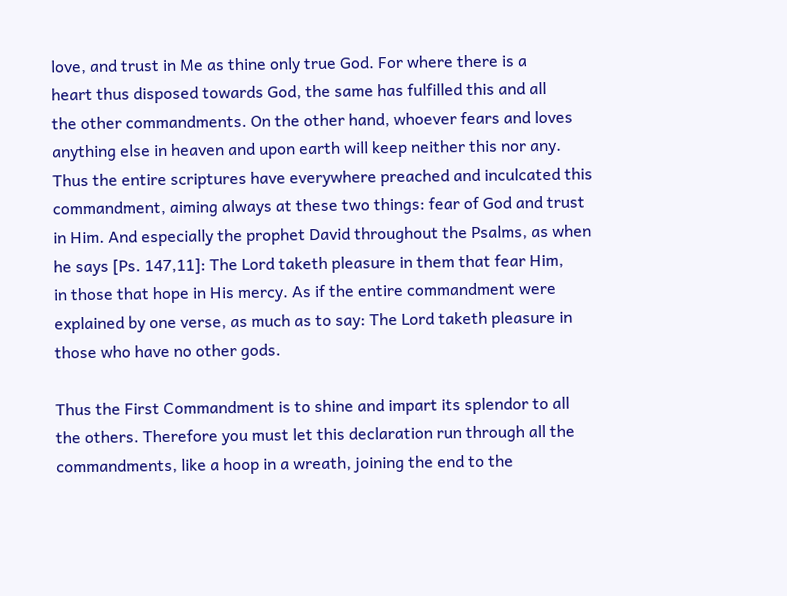love, and trust in Me as thine only true God. For where there is a
heart thus disposed towards God, the same has fulfilled this and all
the other commandments. On the other hand, whoever fears and loves
anything else in heaven and upon earth will keep neither this nor any.
Thus the entire scriptures have everywhere preached and inculcated this
commandment, aiming always at these two things: fear of God and trust
in Him. And especially the prophet David throughout the Psalms, as when
he says [Ps. 147,11]: The Lord taketh pleasure in them that fear Him,
in those that hope in His mercy. As if the entire commandment were
explained by one verse, as much as to say: The Lord taketh pleasure in
those who have no other gods.

Thus the First Commandment is to shine and impart its splendor to all
the others. Therefore you must let this declaration run through all the
commandments, like a hoop in a wreath, joining the end to the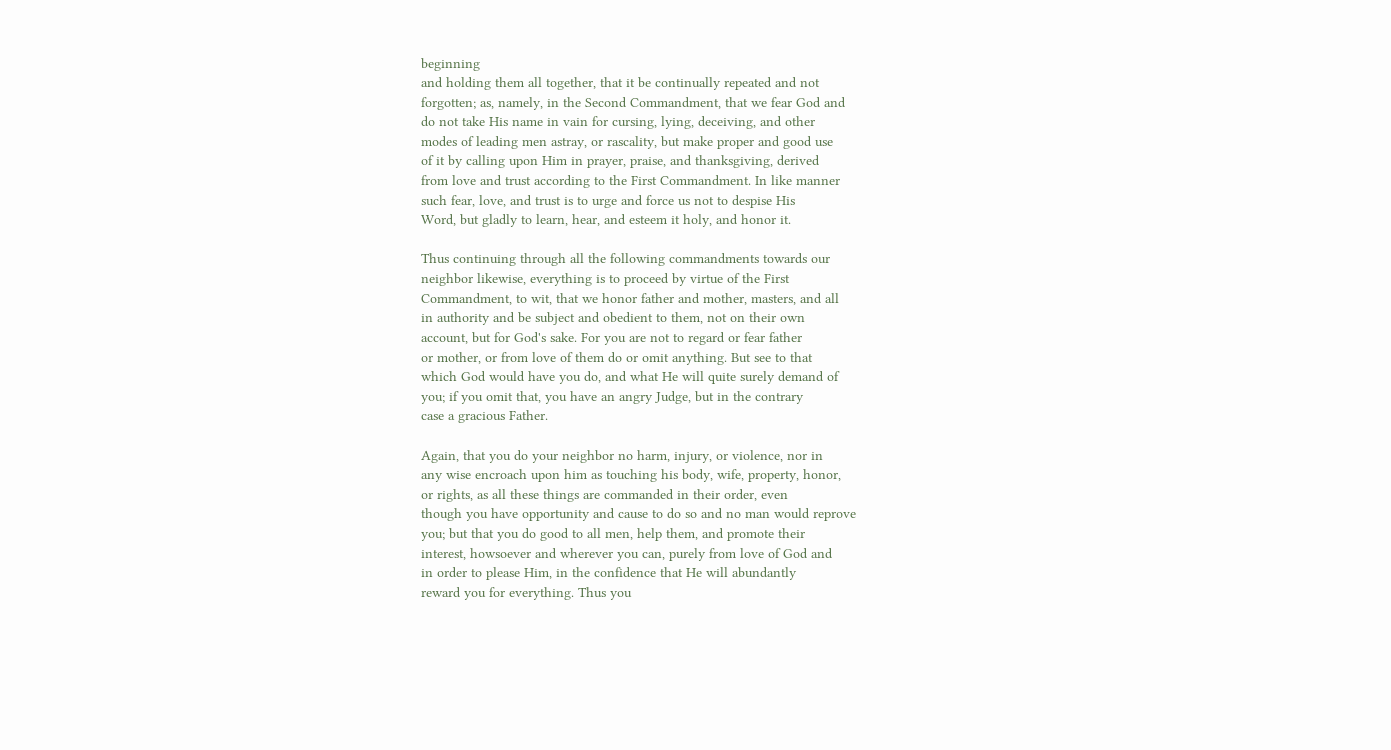beginning
and holding them all together, that it be continually repeated and not
forgotten; as, namely, in the Second Commandment, that we fear God and
do not take His name in vain for cursing, lying, deceiving, and other
modes of leading men astray, or rascality, but make proper and good use
of it by calling upon Him in prayer, praise, and thanksgiving, derived
from love and trust according to the First Commandment. In like manner
such fear, love, and trust is to urge and force us not to despise His
Word, but gladly to learn, hear, and esteem it holy, and honor it.

Thus continuing through all the following commandments towards our
neighbor likewise, everything is to proceed by virtue of the First
Commandment, to wit, that we honor father and mother, masters, and all
in authority and be subject and obedient to them, not on their own
account, but for God's sake. For you are not to regard or fear father
or mother, or from love of them do or omit anything. But see to that
which God would have you do, and what He will quite surely demand of
you; if you omit that, you have an angry Judge, but in the contrary
case a gracious Father.

Again, that you do your neighbor no harm, injury, or violence, nor in
any wise encroach upon him as touching his body, wife, property, honor,
or rights, as all these things are commanded in their order, even
though you have opportunity and cause to do so and no man would reprove
you; but that you do good to all men, help them, and promote their
interest, howsoever and wherever you can, purely from love of God and
in order to please Him, in the confidence that He will abundantly
reward you for everything. Thus you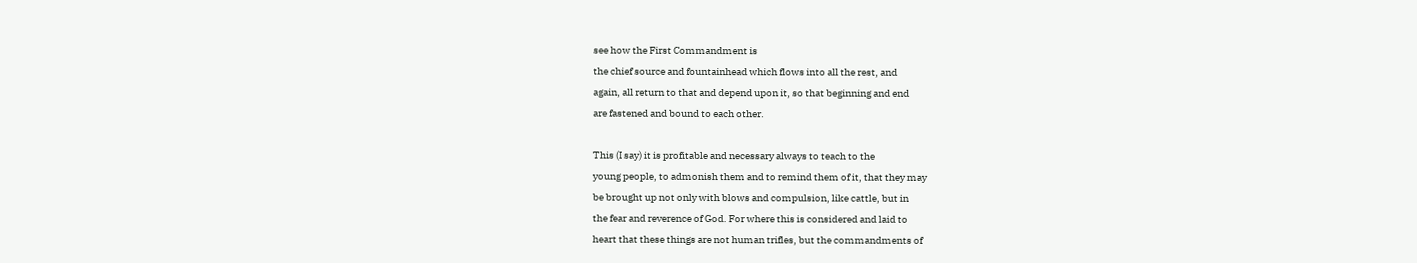see how the First Commandment is
the chief source and fountainhead which flows into all the rest, and
again, all return to that and depend upon it, so that beginning and end
are fastened and bound to each other.

This (I say) it is profitable and necessary always to teach to the
young people, to admonish them and to remind them of it, that they may
be brought up not only with blows and compulsion, like cattle, but in
the fear and reverence of God. For where this is considered and laid to
heart that these things are not human trifles, but the commandments of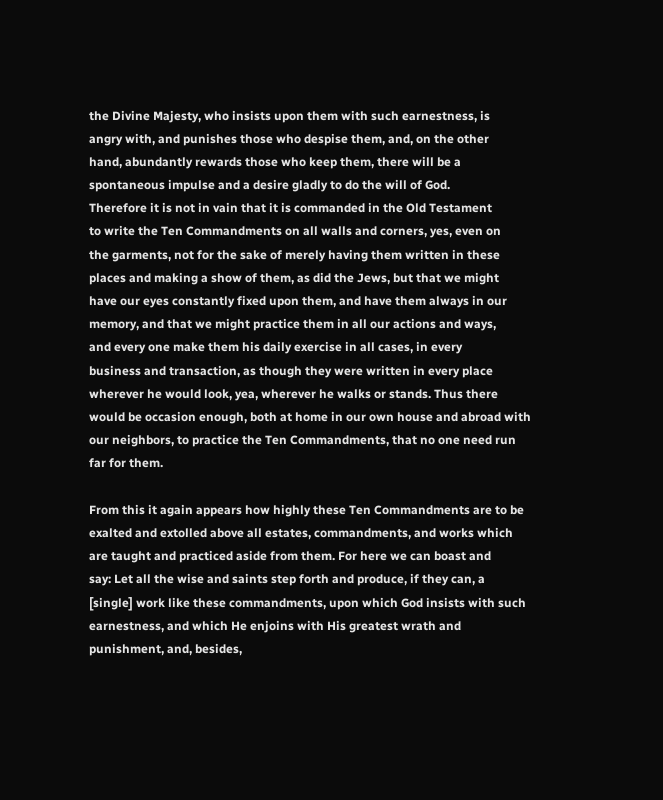the Divine Majesty, who insists upon them with such earnestness, is
angry with, and punishes those who despise them, and, on the other
hand, abundantly rewards those who keep them, there will be a
spontaneous impulse and a desire gladly to do the will of God.
Therefore it is not in vain that it is commanded in the Old Testament
to write the Ten Commandments on all walls and corners, yes, even on
the garments, not for the sake of merely having them written in these
places and making a show of them, as did the Jews, but that we might
have our eyes constantly fixed upon them, and have them always in our
memory, and that we might practice them in all our actions and ways,
and every one make them his daily exercise in all cases, in every
business and transaction, as though they were written in every place
wherever he would look, yea, wherever he walks or stands. Thus there
would be occasion enough, both at home in our own house and abroad with
our neighbors, to practice the Ten Commandments, that no one need run
far for them.

From this it again appears how highly these Ten Commandments are to be
exalted and extolled above all estates, commandments, and works which
are taught and practiced aside from them. For here we can boast and
say: Let all the wise and saints step forth and produce, if they can, a
[single] work like these commandments, upon which God insists with such
earnestness, and which He enjoins with His greatest wrath and
punishment, and, besides,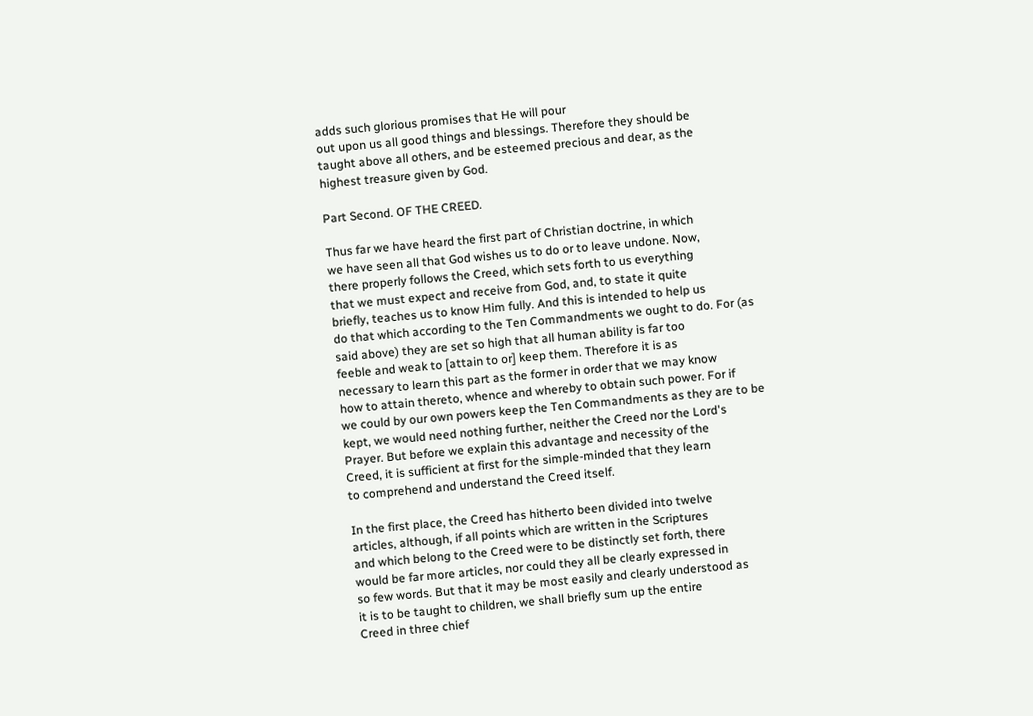adds such glorious promises that He will pour
out upon us all good things and blessings. Therefore they should be
taught above all others, and be esteemed precious and dear, as the
highest treasure given by God.

Part Second. OF THE CREED.

Thus far we have heard the first part of Christian doctrine, in which
we have seen all that God wishes us to do or to leave undone. Now,
there properly follows the Creed, which sets forth to us everything
that we must expect and receive from God, and, to state it quite
briefly, teaches us to know Him fully. And this is intended to help us
do that which according to the Ten Commandments we ought to do. For (as
said above) they are set so high that all human ability is far too
feeble and weak to [attain to or] keep them. Therefore it is as
necessary to learn this part as the former in order that we may know
how to attain thereto, whence and whereby to obtain such power. For if
we could by our own powers keep the Ten Commandments as they are to be
kept, we would need nothing further, neither the Creed nor the Lord's
Prayer. But before we explain this advantage and necessity of the
Creed, it is sufficient at first for the simple-minded that they learn
to comprehend and understand the Creed itself.

In the first place, the Creed has hitherto been divided into twelve
articles, although, if all points which are written in the Scriptures
and which belong to the Creed were to be distinctly set forth, there
would be far more articles, nor could they all be clearly expressed in
so few words. But that it may be most easily and clearly understood as
it is to be taught to children, we shall briefly sum up the entire
Creed in three chief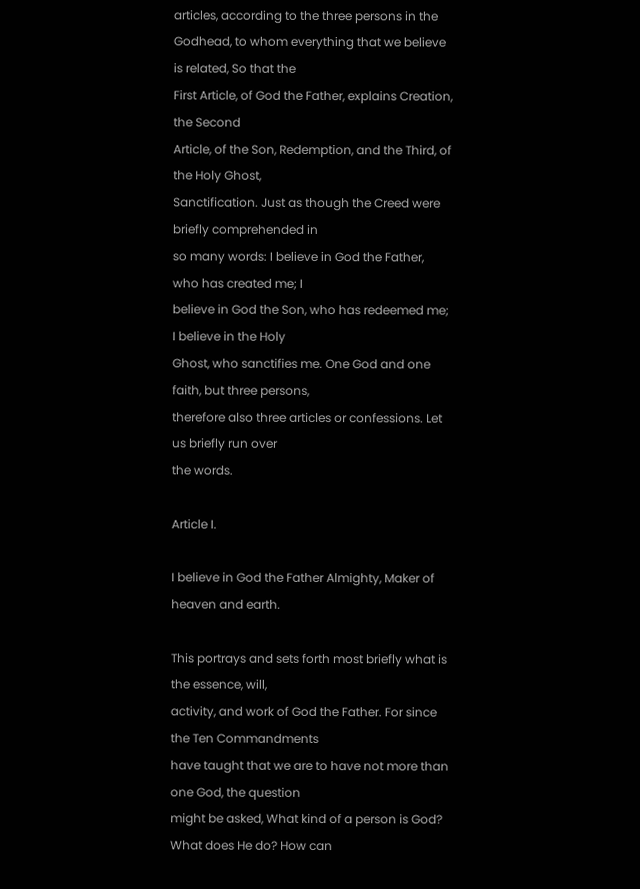articles, according to the three persons in the
Godhead, to whom everything that we believe is related, So that the
First Article, of God the Father, explains Creation, the Second
Article, of the Son, Redemption, and the Third, of the Holy Ghost,
Sanctification. Just as though the Creed were briefly comprehended in
so many words: I believe in God the Father, who has created me; I
believe in God the Son, who has redeemed me; I believe in the Holy
Ghost, who sanctifies me. One God and one faith, but three persons,
therefore also three articles or confessions. Let us briefly run over
the words.

Article I.

I believe in God the Father Almighty, Maker of heaven and earth.

This portrays and sets forth most briefly what is the essence, will,
activity, and work of God the Father. For since the Ten Commandments
have taught that we are to have not more than one God, the question
might be asked, What kind of a person is God? What does He do? How can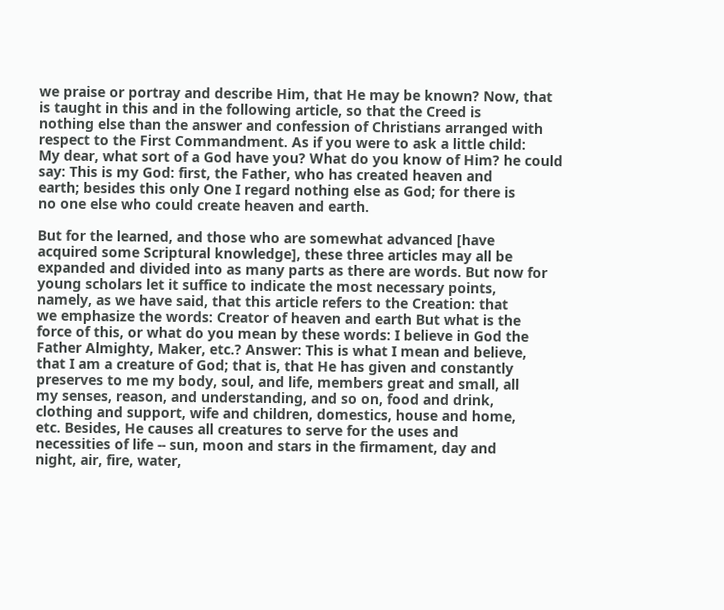we praise or portray and describe Him, that He may be known? Now, that
is taught in this and in the following article, so that the Creed is
nothing else than the answer and confession of Christians arranged with
respect to the First Commandment. As if you were to ask a little child:
My dear, what sort of a God have you? What do you know of Him? he could
say: This is my God: first, the Father, who has created heaven and
earth; besides this only One I regard nothing else as God; for there is
no one else who could create heaven and earth.

But for the learned, and those who are somewhat advanced [have
acquired some Scriptural knowledge], these three articles may all be
expanded and divided into as many parts as there are words. But now for
young scholars let it suffice to indicate the most necessary points,
namely, as we have said, that this article refers to the Creation: that
we emphasize the words: Creator of heaven and earth But what is the
force of this, or what do you mean by these words: I believe in God the
Father Almighty, Maker, etc.? Answer: This is what I mean and believe,
that I am a creature of God; that is, that He has given and constantly
preserves to me my body, soul, and life, members great and small, all
my senses, reason, and understanding, and so on, food and drink,
clothing and support, wife and children, domestics, house and home,
etc. Besides, He causes all creatures to serve for the uses and
necessities of life -- sun, moon and stars in the firmament, day and
night, air, fire, water,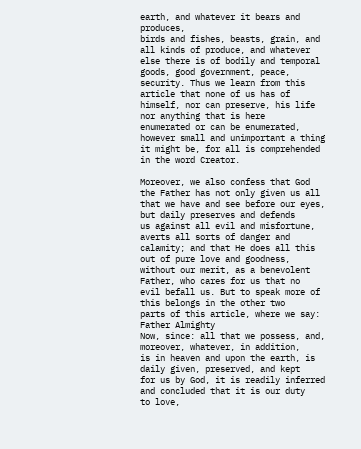earth, and whatever it bears and produces,
birds and fishes, beasts, grain, and all kinds of produce, and whatever
else there is of bodily and temporal goods, good government, peace,
security. Thus we learn from this article that none of us has of
himself, nor can preserve, his life nor anything that is here
enumerated or can be enumerated, however small and unimportant a thing
it might be, for all is comprehended in the word Creator.

Moreover, we also confess that God the Father has not only given us all
that we have and see before our eyes, but daily preserves and defends
us against all evil and misfortune, averts all sorts of danger and
calamity; and that He does all this out of pure love and goodness,
without our merit, as a benevolent Father, who cares for us that no
evil befall us. But to speak more of this belongs in the other two
parts of this article, where we say: Father Almighty
Now, since: all that we possess, and, moreover, whatever, in addition,
is in heaven and upon the earth, is daily given, preserved, and kept
for us by God, it is readily inferred and concluded that it is our duty
to love,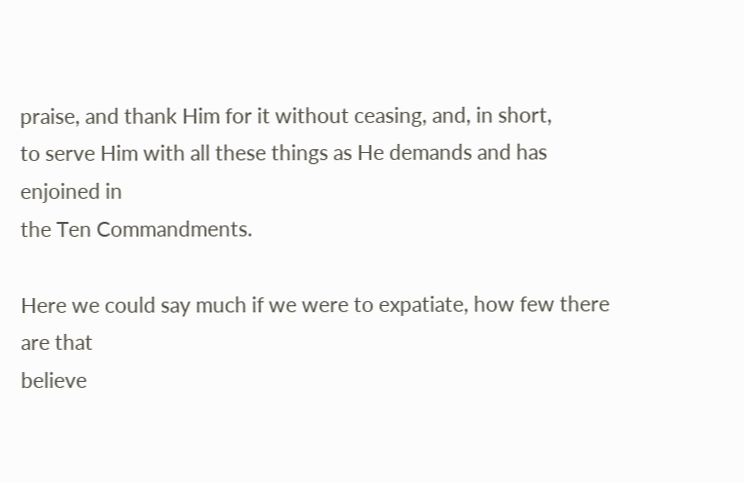praise, and thank Him for it without ceasing, and, in short,
to serve Him with all these things as He demands and has enjoined in
the Ten Commandments.

Here we could say much if we were to expatiate, how few there are that
believe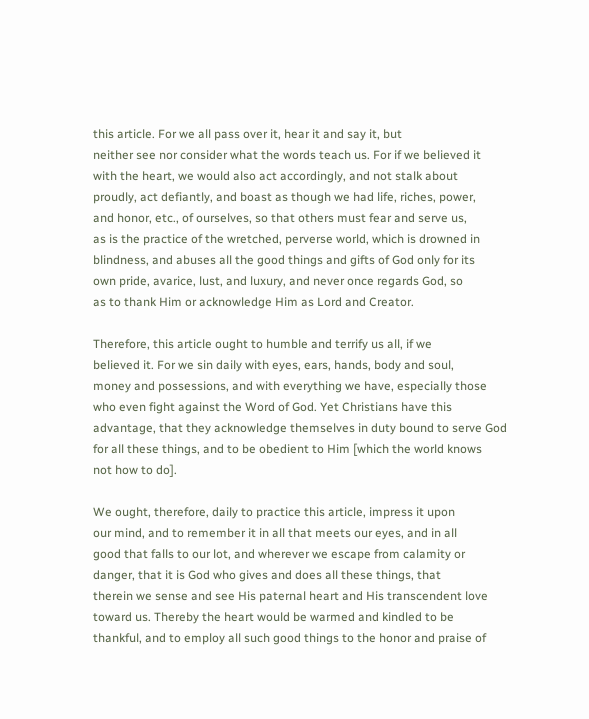this article. For we all pass over it, hear it and say it, but
neither see nor consider what the words teach us. For if we believed it
with the heart, we would also act accordingly, and not stalk about
proudly, act defiantly, and boast as though we had life, riches, power,
and honor, etc., of ourselves, so that others must fear and serve us,
as is the practice of the wretched, perverse world, which is drowned in
blindness, and abuses all the good things and gifts of God only for its
own pride, avarice, lust, and luxury, and never once regards God, so
as to thank Him or acknowledge Him as Lord and Creator.

Therefore, this article ought to humble and terrify us all, if we
believed it. For we sin daily with eyes, ears, hands, body and soul,
money and possessions, and with everything we have, especially those
who even fight against the Word of God. Yet Christians have this
advantage, that they acknowledge themselves in duty bound to serve God
for all these things, and to be obedient to Him [which the world knows
not how to do].

We ought, therefore, daily to practice this article, impress it upon
our mind, and to remember it in all that meets our eyes, and in all
good that falls to our lot, and wherever we escape from calamity or
danger, that it is God who gives and does all these things, that
therein we sense and see His paternal heart and His transcendent love
toward us. Thereby the heart would be warmed and kindled to be
thankful, and to employ all such good things to the honor and praise of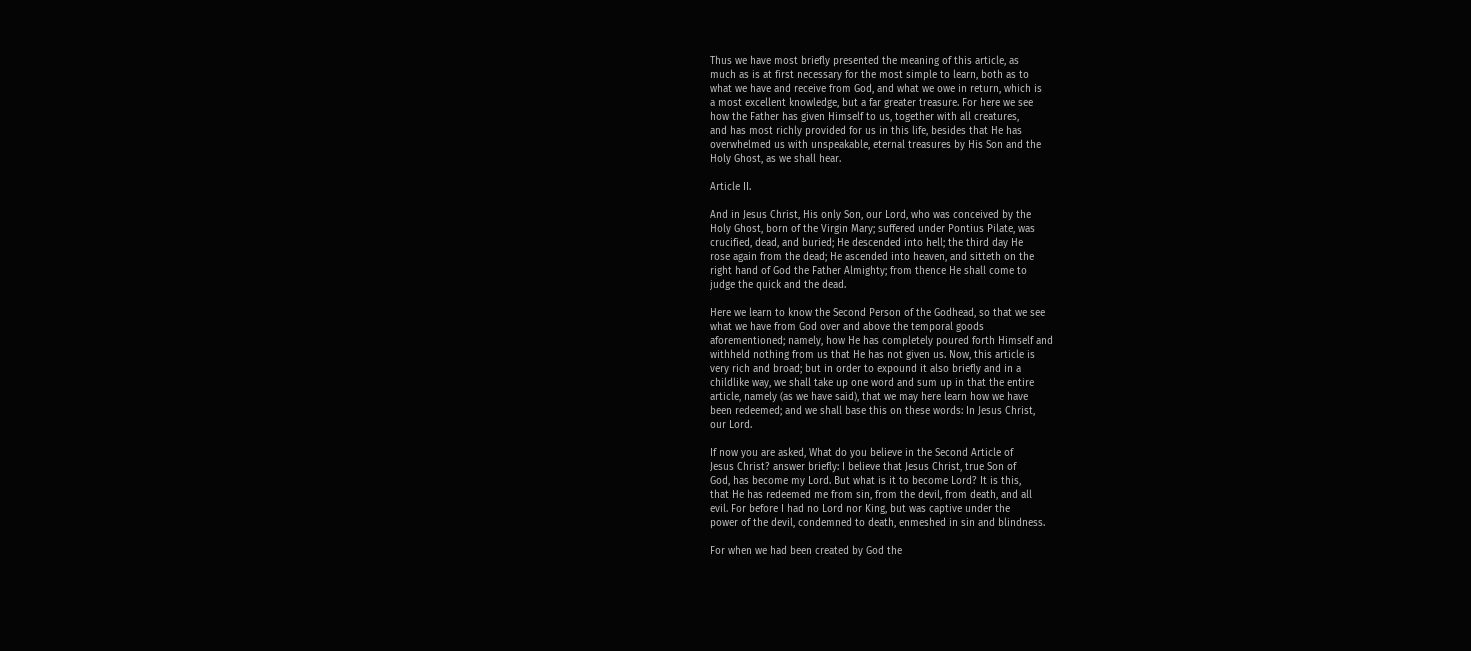Thus we have most briefly presented the meaning of this article, as
much as is at first necessary for the most simple to learn, both as to
what we have and receive from God, and what we owe in return, which is
a most excellent knowledge, but a far greater treasure. For here we see
how the Father has given Himself to us, together with all creatures,
and has most richly provided for us in this life, besides that He has
overwhelmed us with unspeakable, eternal treasures by His Son and the
Holy Ghost, as we shall hear.

Article II.

And in Jesus Christ, His only Son, our Lord, who was conceived by the
Holy Ghost, born of the Virgin Mary; suffered under Pontius Pilate, was
crucified, dead, and buried; He descended into hell; the third day He
rose again from the dead; He ascended into heaven, and sitteth on the
right hand of God the Father Almighty; from thence He shall come to
judge the quick and the dead.

Here we learn to know the Second Person of the Godhead, so that we see
what we have from God over and above the temporal goods
aforementioned; namely, how He has completely poured forth Himself and
withheld nothing from us that He has not given us. Now, this article is
very rich and broad; but in order to expound it also briefly and in a
childlike way, we shall take up one word and sum up in that the entire
article, namely (as we have said), that we may here learn how we have
been redeemed; and we shall base this on these words: In Jesus Christ,
our Lord.

If now you are asked, What do you believe in the Second Article of
Jesus Christ? answer briefly: I believe that Jesus Christ, true Son of
God, has become my Lord. But what is it to become Lord? It is this,
that He has redeemed me from sin, from the devil, from death, and all
evil. For before I had no Lord nor King, but was captive under the
power of the devil, condemned to death, enmeshed in sin and blindness.

For when we had been created by God the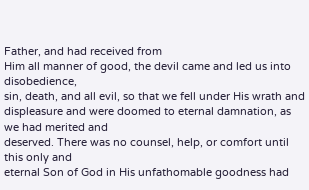Father, and had received from
Him all manner of good, the devil came and led us into disobedience,
sin, death, and all evil, so that we fell under His wrath and
displeasure and were doomed to eternal damnation, as we had merited and
deserved. There was no counsel, help, or comfort until this only and
eternal Son of God in His unfathomable goodness had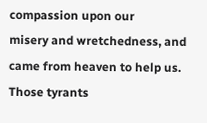compassion upon our
misery and wretchedness, and came from heaven to help us. Those tyrants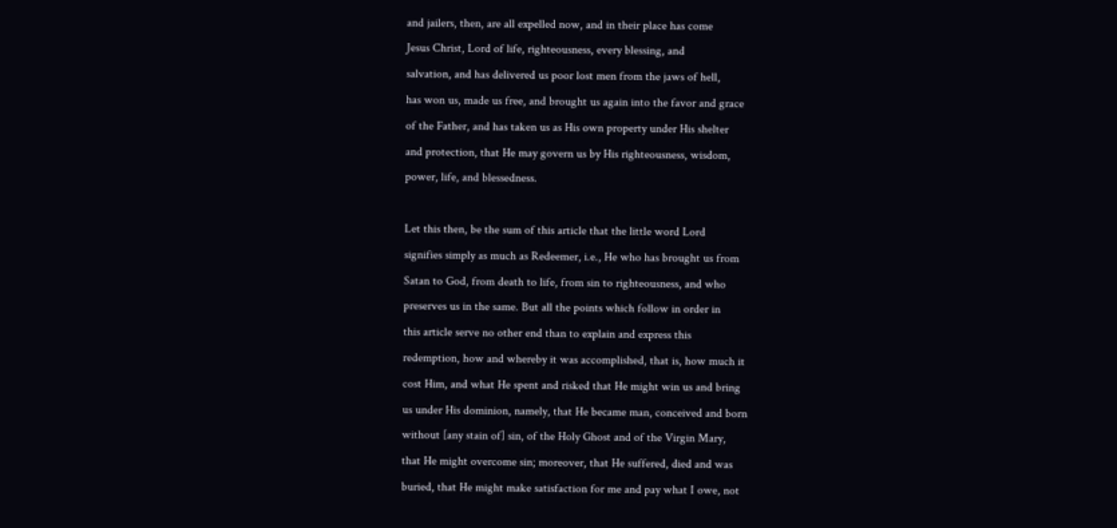and jailers, then, are all expelled now, and in their place has come
Jesus Christ, Lord of life, righteousness, every blessing, and
salvation, and has delivered us poor lost men from the jaws of hell,
has won us, made us free, and brought us again into the favor and grace
of the Father, and has taken us as His own property under His shelter
and protection, that He may govern us by His righteousness, wisdom,
power, life, and blessedness.

Let this then, be the sum of this article that the little word Lord
signifies simply as much as Redeemer, i.e., He who has brought us from
Satan to God, from death to life, from sin to righteousness, and who
preserves us in the same. But all the points which follow in order in
this article serve no other end than to explain and express this
redemption, how and whereby it was accomplished, that is, how much it
cost Him, and what He spent and risked that He might win us and bring
us under His dominion, namely, that He became man, conceived and born
without [any stain of] sin, of the Holy Ghost and of the Virgin Mary,
that He might overcome sin; moreover, that He suffered, died and was
buried, that He might make satisfaction for me and pay what I owe, not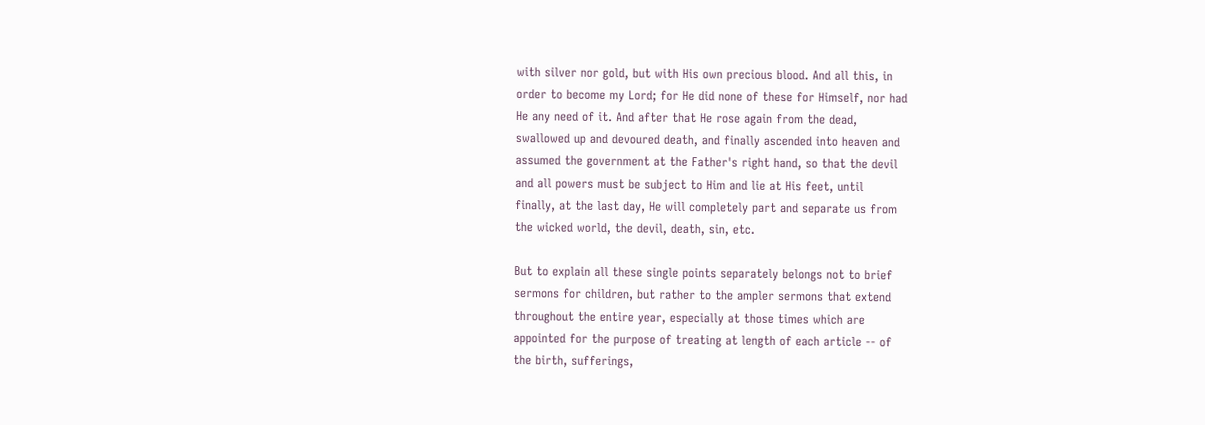with silver nor gold, but with His own precious blood. And all this, in
order to become my Lord; for He did none of these for Himself, nor had
He any need of it. And after that He rose again from the dead,
swallowed up and devoured death, and finally ascended into heaven and
assumed the government at the Father's right hand, so that the devil
and all powers must be subject to Him and lie at His feet, until
finally, at the last day, He will completely part and separate us from
the wicked world, the devil, death, sin, etc.

But to explain all these single points separately belongs not to brief
sermons for children, but rather to the ampler sermons that extend
throughout the entire year, especially at those times which are
appointed for the purpose of treating at length of each article -- of
the birth, sufferings,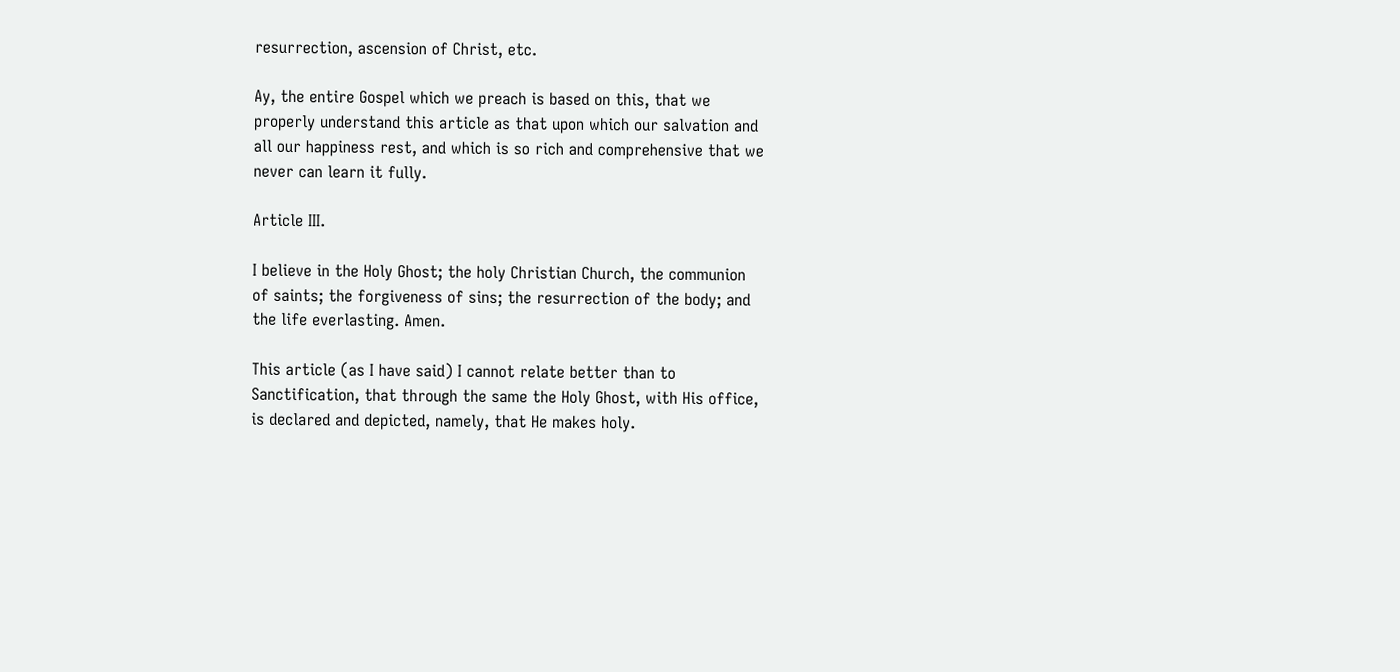resurrection, ascension of Christ, etc.

Ay, the entire Gospel which we preach is based on this, that we
properly understand this article as that upon which our salvation and
all our happiness rest, and which is so rich and comprehensive that we
never can learn it fully.

Article III.

I believe in the Holy Ghost; the holy Christian Church, the communion
of saints; the forgiveness of sins; the resurrection of the body; and
the life everlasting. Amen.

This article (as I have said) I cannot relate better than to
Sanctification, that through the same the Holy Ghost, with His office,
is declared and depicted, namely, that He makes holy.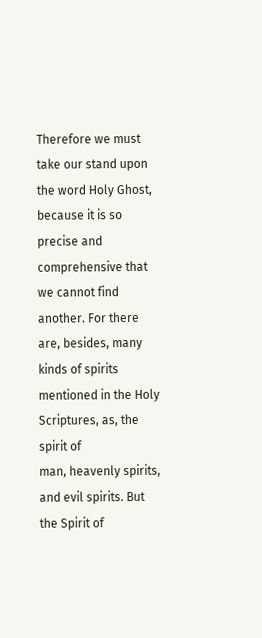Therefore we must
take our stand upon the word Holy Ghost, because it is so precise and
comprehensive that we cannot find another. For there are, besides, many
kinds of spirits mentioned in the Holy Scriptures, as, the spirit of
man, heavenly spirits, and evil spirits. But the Spirit of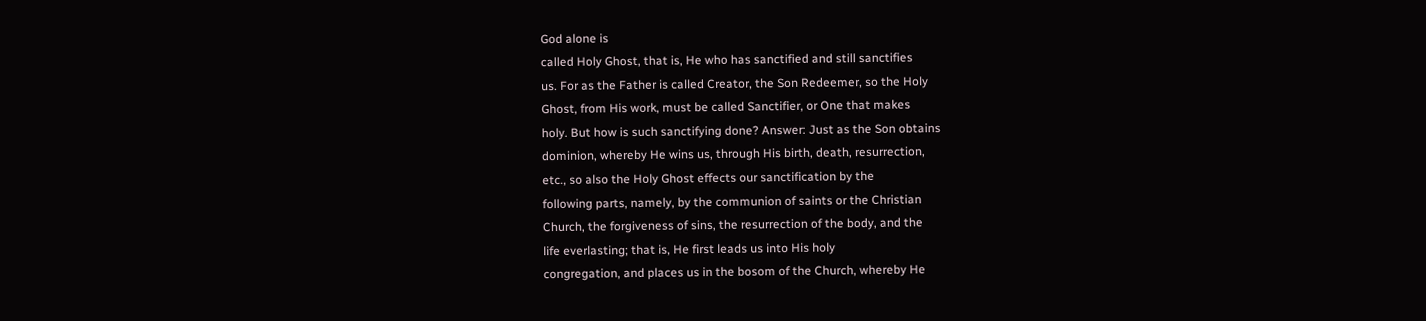God alone is
called Holy Ghost, that is, He who has sanctified and still sanctifies
us. For as the Father is called Creator, the Son Redeemer, so the Holy
Ghost, from His work, must be called Sanctifier, or One that makes
holy. But how is such sanctifying done? Answer: Just as the Son obtains
dominion, whereby He wins us, through His birth, death, resurrection,
etc., so also the Holy Ghost effects our sanctification by the
following parts, namely, by the communion of saints or the Christian
Church, the forgiveness of sins, the resurrection of the body, and the
life everlasting; that is, He first leads us into His holy
congregation, and places us in the bosom of the Church, whereby He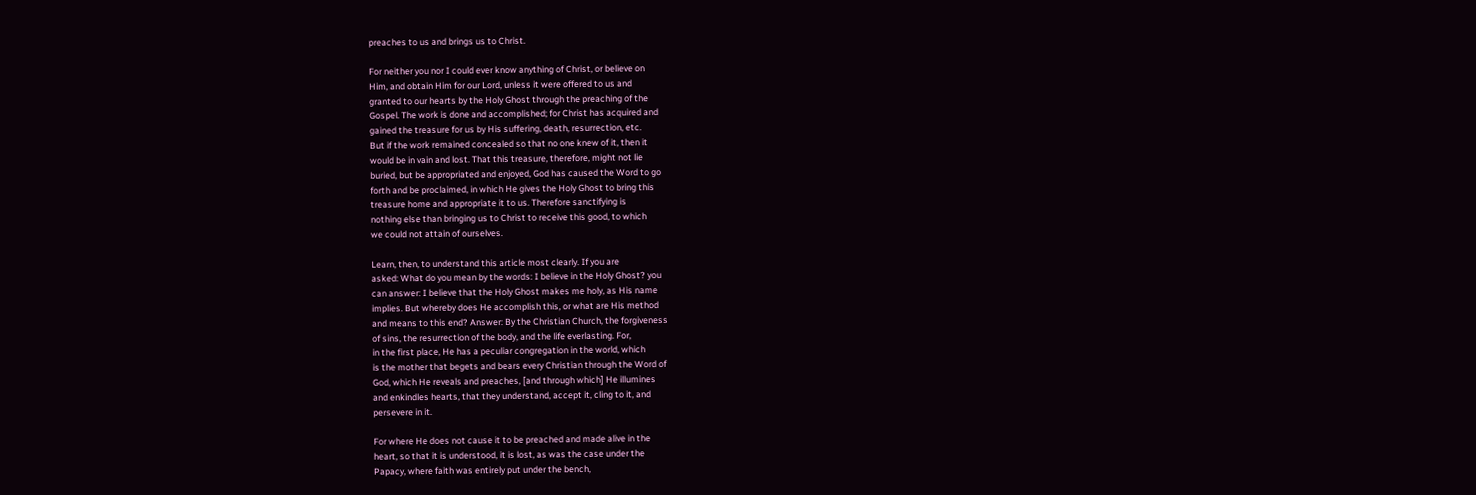preaches to us and brings us to Christ.

For neither you nor I could ever know anything of Christ, or believe on
Him, and obtain Him for our Lord, unless it were offered to us and
granted to our hearts by the Holy Ghost through the preaching of the
Gospel. The work is done and accomplished; for Christ has acquired and
gained the treasure for us by His suffering, death, resurrection, etc.
But if the work remained concealed so that no one knew of it, then it
would be in vain and lost. That this treasure, therefore, might not lie
buried, but be appropriated and enjoyed, God has caused the Word to go
forth and be proclaimed, in which He gives the Holy Ghost to bring this
treasure home and appropriate it to us. Therefore sanctifying is
nothing else than bringing us to Christ to receive this good, to which
we could not attain of ourselves.

Learn, then, to understand this article most clearly. If you are
asked: What do you mean by the words: I believe in the Holy Ghost? you
can answer: I believe that the Holy Ghost makes me holy, as His name
implies. But whereby does He accomplish this, or what are His method
and means to this end? Answer: By the Christian Church, the forgiveness
of sins, the resurrection of the body, and the life everlasting. For,
in the first place, He has a peculiar congregation in the world, which
is the mother that begets and bears every Christian through the Word of
God, which He reveals and preaches, [and through which] He illumines
and enkindles hearts, that they understand, accept it, cling to it, and
persevere in it.

For where He does not cause it to be preached and made alive in the
heart, so that it is understood, it is lost, as was the case under the
Papacy, where faith was entirely put under the bench,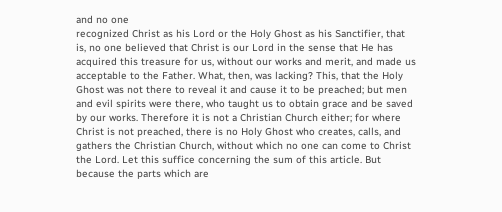and no one
recognized Christ as his Lord or the Holy Ghost as his Sanctifier, that
is, no one believed that Christ is our Lord in the sense that He has
acquired this treasure for us, without our works and merit, and made us
acceptable to the Father. What, then, was lacking? This, that the Holy
Ghost was not there to reveal it and cause it to be preached; but men
and evil spirits were there, who taught us to obtain grace and be saved
by our works. Therefore it is not a Christian Church either; for where
Christ is not preached, there is no Holy Ghost who creates, calls, and
gathers the Christian Church, without which no one can come to Christ
the Lord. Let this suffice concerning the sum of this article. But
because the parts which are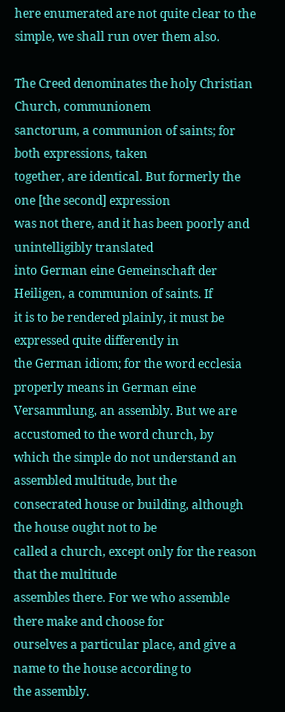here enumerated are not quite clear to the
simple, we shall run over them also.

The Creed denominates the holy Christian Church, communionem
sanctorum, a communion of saints; for both expressions, taken
together, are identical. But formerly the one [the second] expression
was not there, and it has been poorly and unintelligibly translated
into German eine Gemeinschaft der Heiligen, a communion of saints. If
it is to be rendered plainly, it must be expressed quite differently in
the German idiom; for the word ecclesia properly means in German eine
Versammlung, an assembly. But we are accustomed to the word church, by
which the simple do not understand an assembled multitude, but the
consecrated house or building, although the house ought not to be
called a church, except only for the reason that the multitude
assembles there. For we who assemble there make and choose for
ourselves a particular place, and give a name to the house according to
the assembly.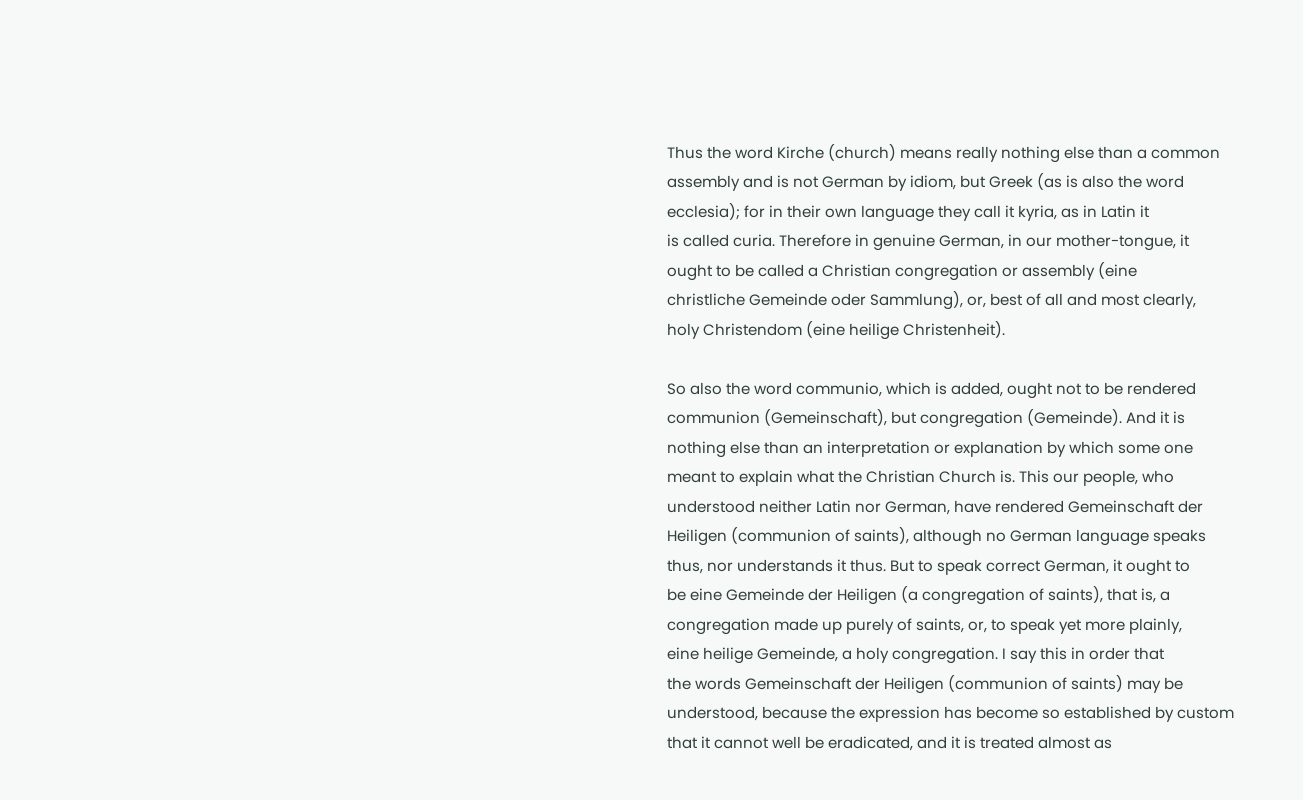Thus the word Kirche (church) means really nothing else than a common
assembly and is not German by idiom, but Greek (as is also the word
ecclesia); for in their own language they call it kyria, as in Latin it
is called curia. Therefore in genuine German, in our mother-tongue, it
ought to be called a Christian congregation or assembly (eine
christliche Gemeinde oder Sammlung), or, best of all and most clearly,
holy Christendom (eine heilige Christenheit).

So also the word communio, which is added, ought not to be rendered
communion (Gemeinschaft), but congregation (Gemeinde). And it is
nothing else than an interpretation or explanation by which some one
meant to explain what the Christian Church is. This our people, who
understood neither Latin nor German, have rendered Gemeinschaft der
Heiligen (communion of saints), although no German language speaks
thus, nor understands it thus. But to speak correct German, it ought to
be eine Gemeinde der Heiligen (a congregation of saints), that is, a
congregation made up purely of saints, or, to speak yet more plainly,
eine heilige Gemeinde, a holy congregation. I say this in order that
the words Gemeinschaft der Heiligen (communion of saints) may be
understood, because the expression has become so established by custom
that it cannot well be eradicated, and it is treated almost as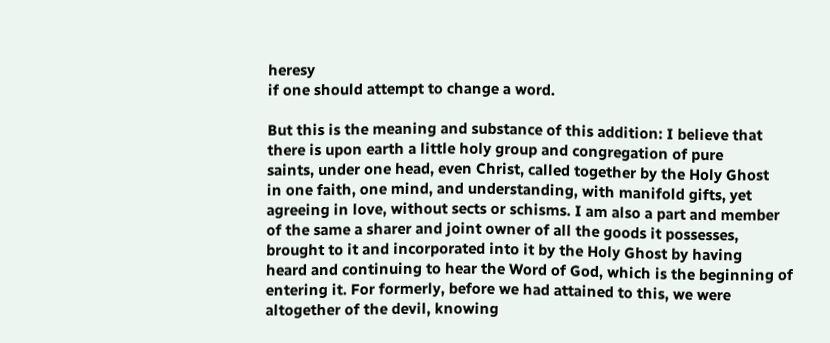heresy
if one should attempt to change a word.

But this is the meaning and substance of this addition: I believe that
there is upon earth a little holy group and congregation of pure
saints, under one head, even Christ, called together by the Holy Ghost
in one faith, one mind, and understanding, with manifold gifts, yet
agreeing in love, without sects or schisms. I am also a part and member
of the same a sharer and joint owner of all the goods it possesses,
brought to it and incorporated into it by the Holy Ghost by having
heard and continuing to hear the Word of God, which is the beginning of
entering it. For formerly, before we had attained to this, we were
altogether of the devil, knowing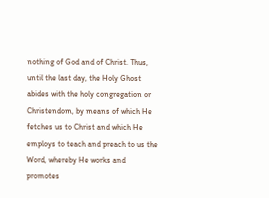nothing of God and of Christ. Thus,
until the last day, the Holy Ghost abides with the holy congregation or
Christendom, by means of which He fetches us to Christ and which He
employs to teach and preach to us the Word, whereby He works and
promotes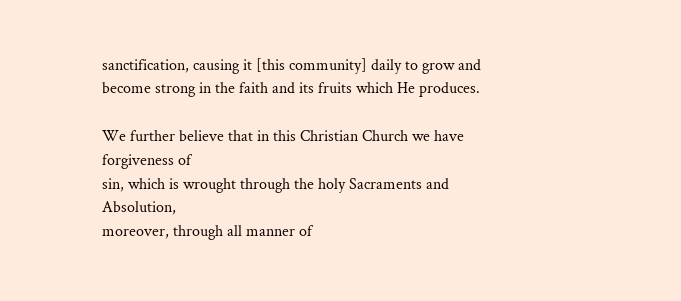sanctification, causing it [this community] daily to grow and
become strong in the faith and its fruits which He produces.

We further believe that in this Christian Church we have forgiveness of
sin, which is wrought through the holy Sacraments and Absolution,
moreover, through all manner of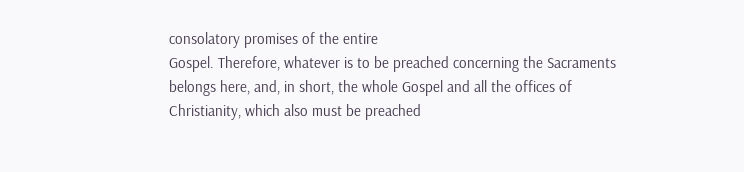consolatory promises of the entire
Gospel. Therefore, whatever is to be preached concerning the Sacraments
belongs here, and, in short, the whole Gospel and all the offices of
Christianity, which also must be preached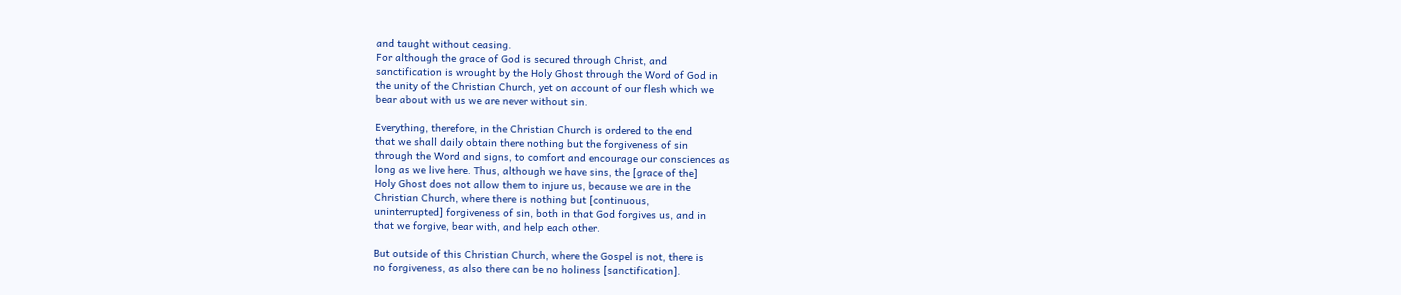and taught without ceasing.
For although the grace of God is secured through Christ, and
sanctification is wrought by the Holy Ghost through the Word of God in
the unity of the Christian Church, yet on account of our flesh which we
bear about with us we are never without sin.

Everything, therefore, in the Christian Church is ordered to the end
that we shall daily obtain there nothing but the forgiveness of sin
through the Word and signs, to comfort and encourage our consciences as
long as we live here. Thus, although we have sins, the [grace of the]
Holy Ghost does not allow them to injure us, because we are in the
Christian Church, where there is nothing but [continuous,
uninterrupted] forgiveness of sin, both in that God forgives us, and in
that we forgive, bear with, and help each other.

But outside of this Christian Church, where the Gospel is not, there is
no forgiveness, as also there can be no holiness [sanctification].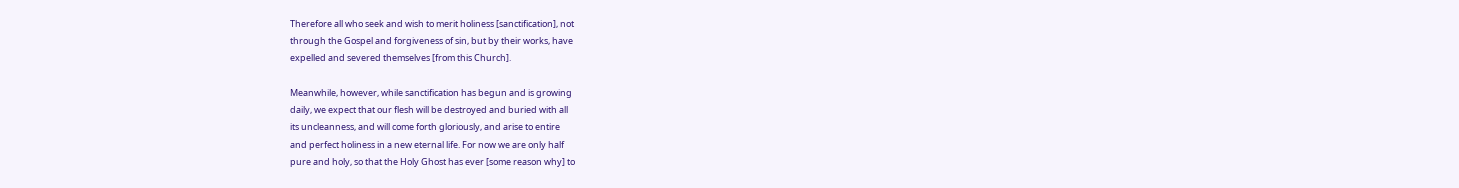Therefore all who seek and wish to merit holiness [sanctification], not
through the Gospel and forgiveness of sin, but by their works, have
expelled and severed themselves [from this Church].

Meanwhile, however, while sanctification has begun and is growing
daily, we expect that our flesh will be destroyed and buried with all
its uncleanness, and will come forth gloriously, and arise to entire
and perfect holiness in a new eternal life. For now we are only half
pure and holy, so that the Holy Ghost has ever [some reason why] to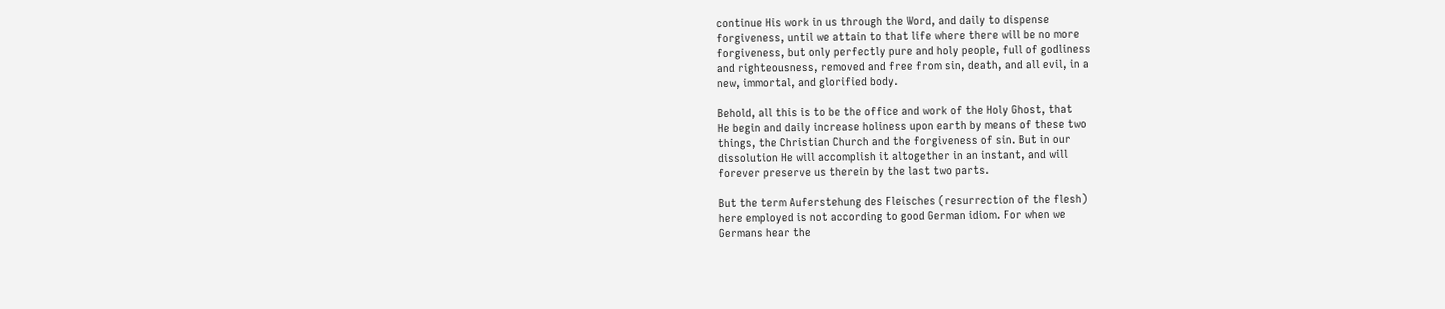continue His work in us through the Word, and daily to dispense
forgiveness, until we attain to that life where there will be no more
forgiveness, but only perfectly pure and holy people, full of godliness
and righteousness, removed and free from sin, death, and all evil, in a
new, immortal, and glorified body.

Behold, all this is to be the office and work of the Holy Ghost, that
He begin and daily increase holiness upon earth by means of these two
things, the Christian Church and the forgiveness of sin. But in our
dissolution He will accomplish it altogether in an instant, and will
forever preserve us therein by the last two parts.

But the term Auferstehung des Fleisches (resurrection of the flesh)
here employed is not according to good German idiom. For when we
Germans hear the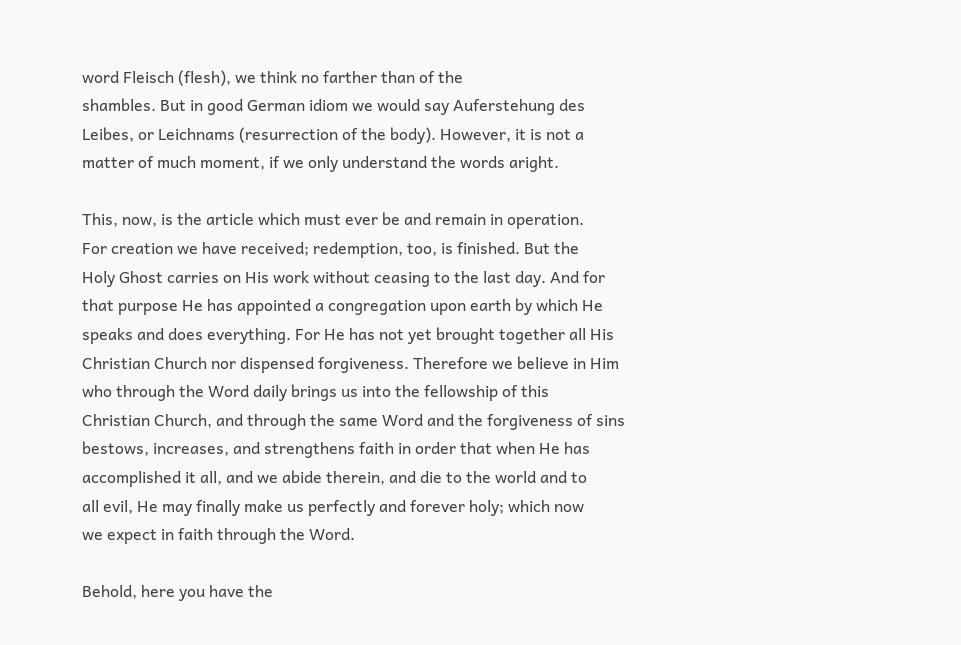word Fleisch (flesh), we think no farther than of the
shambles. But in good German idiom we would say Auferstehung des
Leibes, or Leichnams (resurrection of the body). However, it is not a
matter of much moment, if we only understand the words aright.

This, now, is the article which must ever be and remain in operation.
For creation we have received; redemption, too, is finished. But the
Holy Ghost carries on His work without ceasing to the last day. And for
that purpose He has appointed a congregation upon earth by which He
speaks and does everything. For He has not yet brought together all His
Christian Church nor dispensed forgiveness. Therefore we believe in Him
who through the Word daily brings us into the fellowship of this
Christian Church, and through the same Word and the forgiveness of sins
bestows, increases, and strengthens faith in order that when He has
accomplished it all, and we abide therein, and die to the world and to
all evil, He may finally make us perfectly and forever holy; which now
we expect in faith through the Word.

Behold, here you have the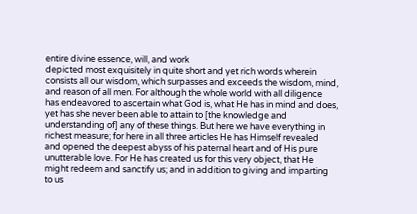entire divine essence, will, and work
depicted most exquisitely in quite short and yet rich words wherein
consists all our wisdom, which surpasses and exceeds the wisdom, mind,
and reason of all men. For although the whole world with all diligence
has endeavored to ascertain what God is, what He has in mind and does,
yet has she never been able to attain to [the knowledge and
understanding of] any of these things. But here we have everything in
richest measure; for here in all three articles He has Himself revealed
and opened the deepest abyss of his paternal heart and of His pure
unutterable love. For He has created us for this very object, that He
might redeem and sanctify us; and in addition to giving and imparting
to us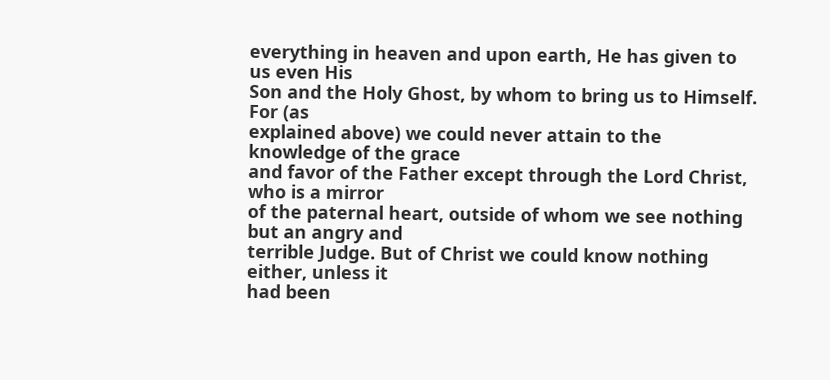everything in heaven and upon earth, He has given to us even His
Son and the Holy Ghost, by whom to bring us to Himself. For (as
explained above) we could never attain to the knowledge of the grace
and favor of the Father except through the Lord Christ, who is a mirror
of the paternal heart, outside of whom we see nothing but an angry and
terrible Judge. But of Christ we could know nothing either, unless it
had been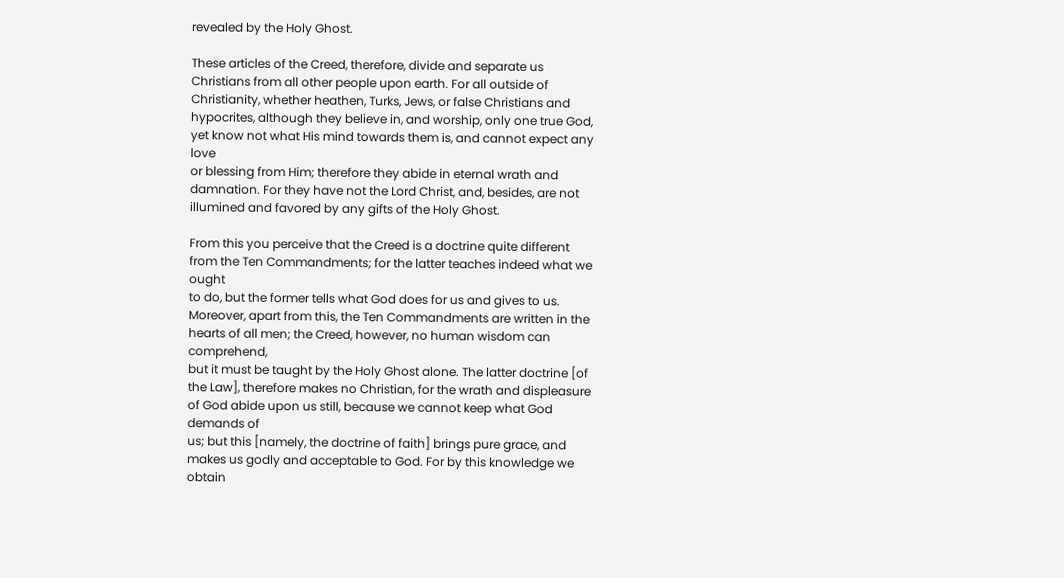revealed by the Holy Ghost.

These articles of the Creed, therefore, divide and separate us
Christians from all other people upon earth. For all outside of
Christianity, whether heathen, Turks, Jews, or false Christians and
hypocrites, although they believe in, and worship, only one true God,
yet know not what His mind towards them is, and cannot expect any love
or blessing from Him; therefore they abide in eternal wrath and
damnation. For they have not the Lord Christ, and, besides, are not
illumined and favored by any gifts of the Holy Ghost.

From this you perceive that the Creed is a doctrine quite different
from the Ten Commandments; for the latter teaches indeed what we ought
to do, but the former tells what God does for us and gives to us.
Moreover, apart from this, the Ten Commandments are written in the
hearts of all men; the Creed, however, no human wisdom can comprehend,
but it must be taught by the Holy Ghost alone. The latter doctrine [of
the Law], therefore makes no Christian, for the wrath and displeasure
of God abide upon us still, because we cannot keep what God demands of
us; but this [namely, the doctrine of faith] brings pure grace, and
makes us godly and acceptable to God. For by this knowledge we obtain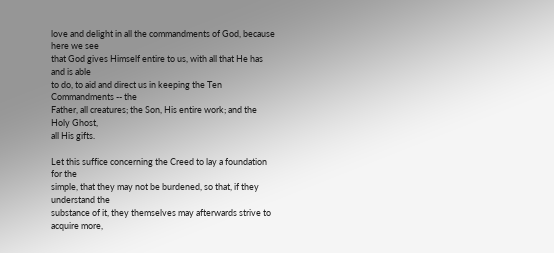love and delight in all the commandments of God, because here we see
that God gives Himself entire to us, with all that He has and is able
to do, to aid and direct us in keeping the Ten Commandments -- the
Father, all creatures; the Son, His entire work; and the Holy Ghost,
all His gifts.

Let this suffice concerning the Creed to lay a foundation for the
simple, that they may not be burdened, so that, if they understand the
substance of it, they themselves may afterwards strive to acquire more,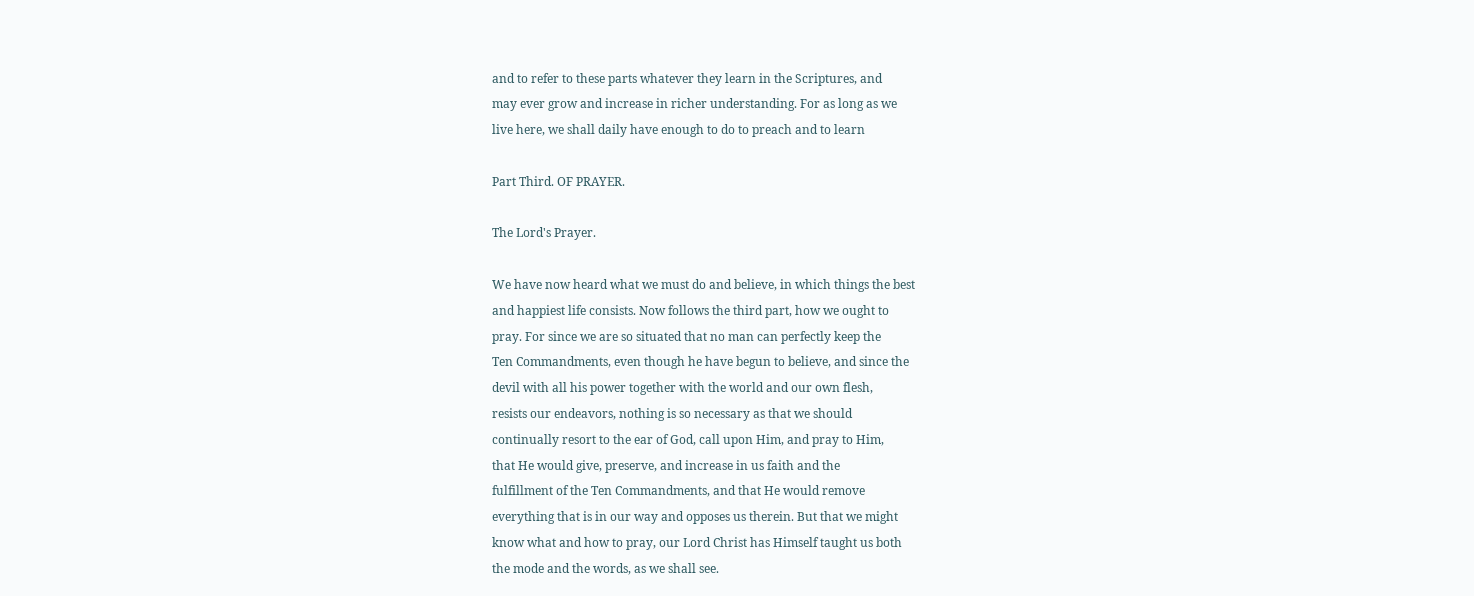and to refer to these parts whatever they learn in the Scriptures, and
may ever grow and increase in richer understanding. For as long as we
live here, we shall daily have enough to do to preach and to learn

Part Third. OF PRAYER.

The Lord's Prayer.

We have now heard what we must do and believe, in which things the best
and happiest life consists. Now follows the third part, how we ought to
pray. For since we are so situated that no man can perfectly keep the
Ten Commandments, even though he have begun to believe, and since the
devil with all his power together with the world and our own flesh,
resists our endeavors, nothing is so necessary as that we should
continually resort to the ear of God, call upon Him, and pray to Him,
that He would give, preserve, and increase in us faith and the
fulfillment of the Ten Commandments, and that He would remove
everything that is in our way and opposes us therein. But that we might
know what and how to pray, our Lord Christ has Himself taught us both
the mode and the words, as we shall see.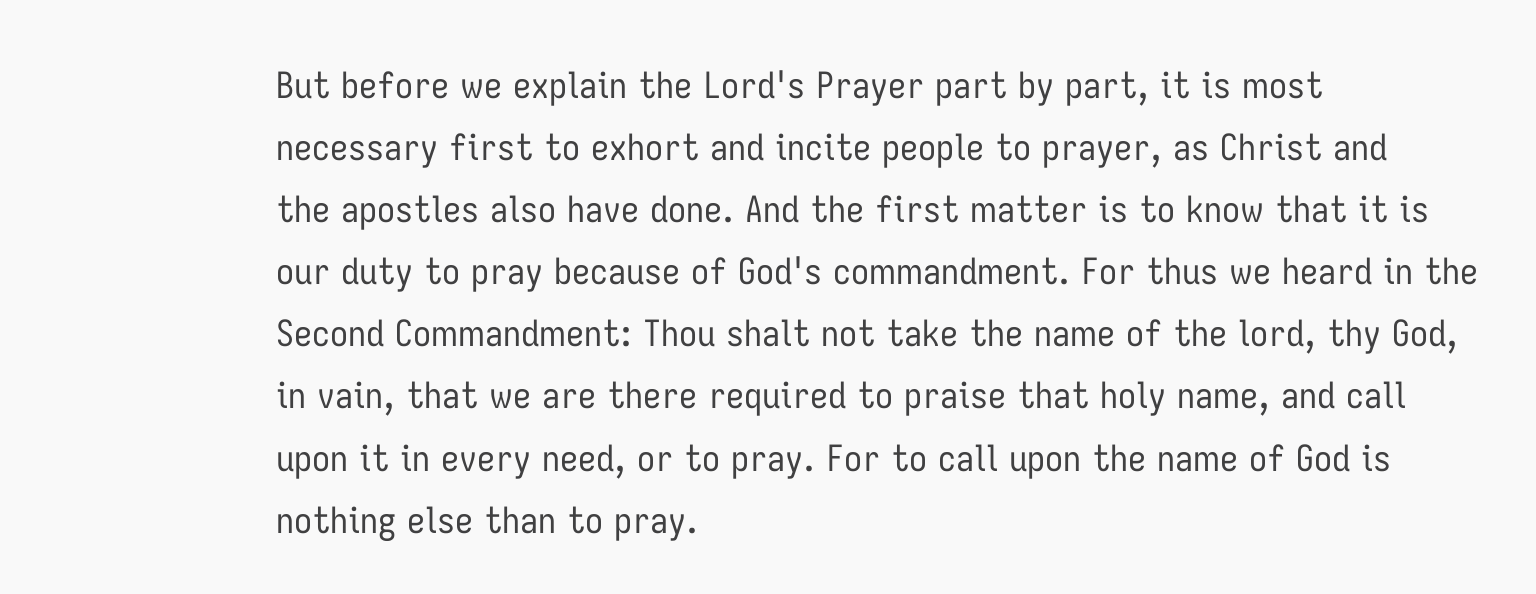But before we explain the Lord's Prayer part by part, it is most
necessary first to exhort and incite people to prayer, as Christ and
the apostles also have done. And the first matter is to know that it is
our duty to pray because of God's commandment. For thus we heard in the
Second Commandment: Thou shalt not take the name of the lord, thy God,
in vain, that we are there required to praise that holy name, and call
upon it in every need, or to pray. For to call upon the name of God is
nothing else than to pray.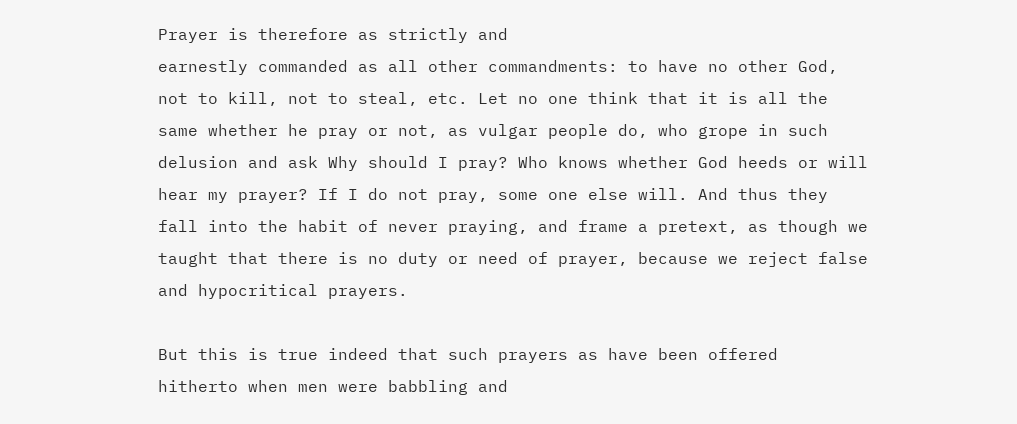Prayer is therefore as strictly and
earnestly commanded as all other commandments: to have no other God,
not to kill, not to steal, etc. Let no one think that it is all the
same whether he pray or not, as vulgar people do, who grope in such
delusion and ask Why should I pray? Who knows whether God heeds or will
hear my prayer? If I do not pray, some one else will. And thus they
fall into the habit of never praying, and frame a pretext, as though we
taught that there is no duty or need of prayer, because we reject false
and hypocritical prayers.

But this is true indeed that such prayers as have been offered
hitherto when men were babbling and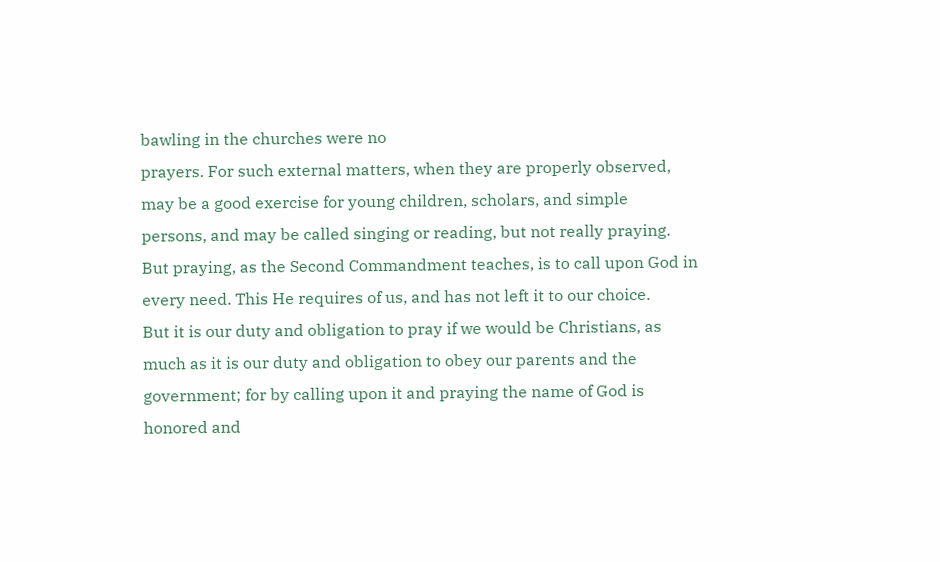bawling in the churches were no
prayers. For such external matters, when they are properly observed,
may be a good exercise for young children, scholars, and simple
persons, and may be called singing or reading, but not really praying.
But praying, as the Second Commandment teaches, is to call upon God in
every need. This He requires of us, and has not left it to our choice.
But it is our duty and obligation to pray if we would be Christians, as
much as it is our duty and obligation to obey our parents and the
government; for by calling upon it and praying the name of God is
honored and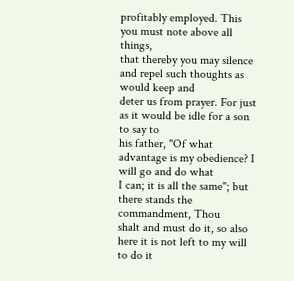profitably employed. This you must note above all things,
that thereby you may silence and repel such thoughts as would keep and
deter us from prayer. For just as it would be idle for a son to say to
his father, "Of what advantage is my obedience? I will go and do what
I can; it is all the same"; but there stands the commandment, Thou
shalt and must do it, so also here it is not left to my will to do it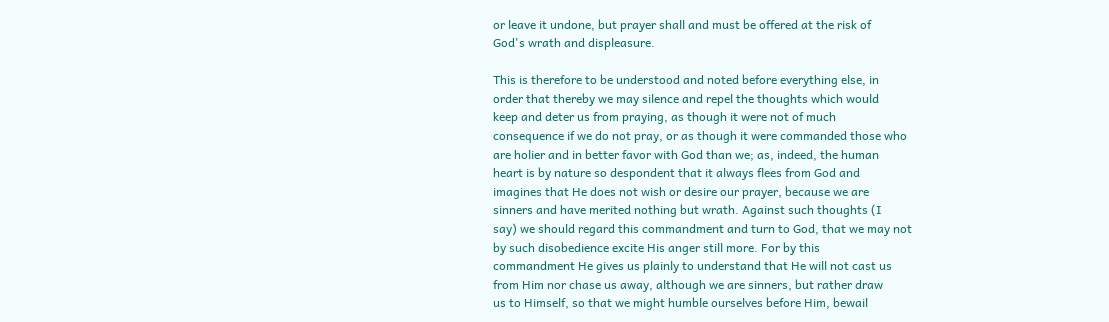or leave it undone, but prayer shall and must be offered at the risk of
God's wrath and displeasure.

This is therefore to be understood and noted before everything else, in
order that thereby we may silence and repel the thoughts which would
keep and deter us from praying, as though it were not of much
consequence if we do not pray, or as though it were commanded those who
are holier and in better favor with God than we; as, indeed, the human
heart is by nature so despondent that it always flees from God and
imagines that He does not wish or desire our prayer, because we are
sinners and have merited nothing but wrath. Against such thoughts (I
say) we should regard this commandment and turn to God, that we may not
by such disobedience excite His anger still more. For by this
commandment He gives us plainly to understand that He will not cast us
from Him nor chase us away, although we are sinners, but rather draw
us to Himself, so that we might humble ourselves before Him, bewail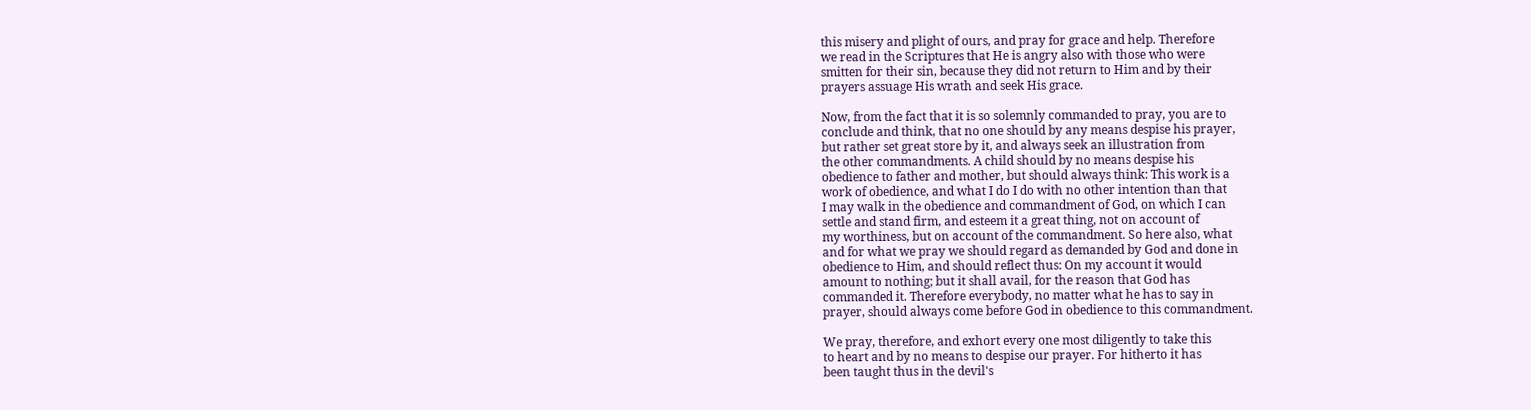this misery and plight of ours, and pray for grace and help. Therefore
we read in the Scriptures that He is angry also with those who were
smitten for their sin, because they did not return to Him and by their
prayers assuage His wrath and seek His grace.

Now, from the fact that it is so solemnly commanded to pray, you are to
conclude and think, that no one should by any means despise his prayer,
but rather set great store by it, and always seek an illustration from
the other commandments. A child should by no means despise his
obedience to father and mother, but should always think: This work is a
work of obedience, and what I do I do with no other intention than that
I may walk in the obedience and commandment of God, on which I can
settle and stand firm, and esteem it a great thing, not on account of
my worthiness, but on account of the commandment. So here also, what
and for what we pray we should regard as demanded by God and done in
obedience to Him, and should reflect thus: On my account it would
amount to nothing; but it shall avail, for the reason that God has
commanded it. Therefore everybody, no matter what he has to say in
prayer, should always come before God in obedience to this commandment.

We pray, therefore, and exhort every one most diligently to take this
to heart and by no means to despise our prayer. For hitherto it has
been taught thus in the devil's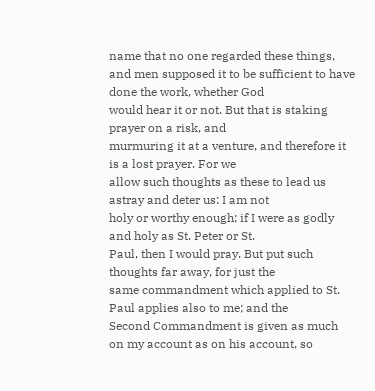name that no one regarded these things,
and men supposed it to be sufficient to have done the work, whether God
would hear it or not. But that is staking prayer on a risk, and
murmuring it at a venture, and therefore it is a lost prayer. For we
allow such thoughts as these to lead us astray and deter us: I am not
holy or worthy enough; if I were as godly and holy as St. Peter or St.
Paul, then I would pray. But put such thoughts far away, for just the
same commandment which applied to St. Paul applies also to me; and the
Second Commandment is given as much on my account as on his account, so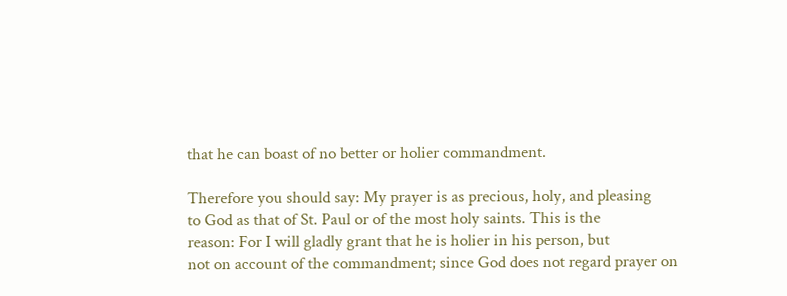that he can boast of no better or holier commandment.

Therefore you should say: My prayer is as precious, holy, and pleasing
to God as that of St. Paul or of the most holy saints. This is the
reason: For I will gladly grant that he is holier in his person, but
not on account of the commandment; since God does not regard prayer on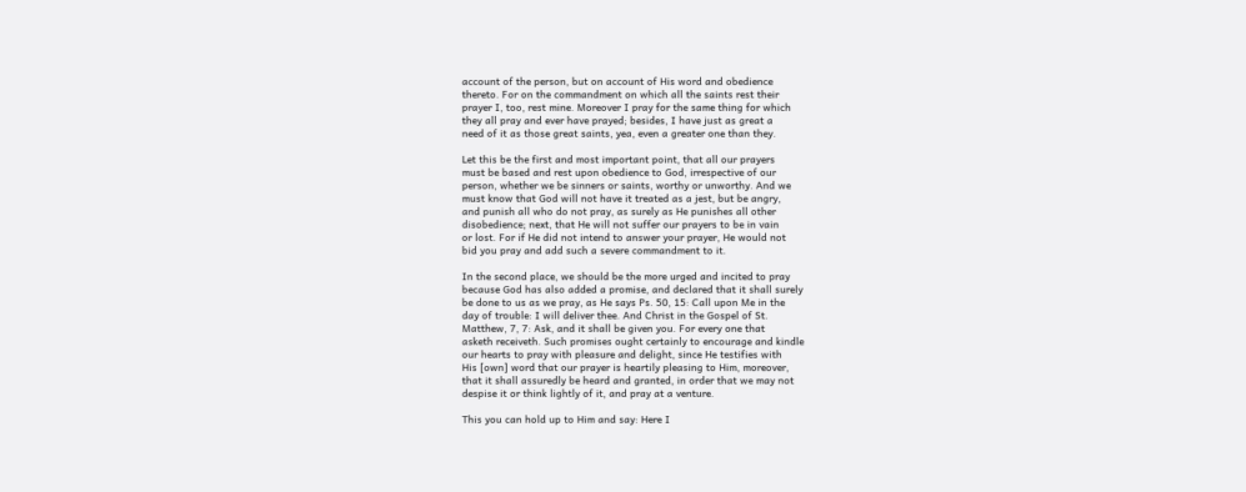account of the person, but on account of His word and obedience
thereto. For on the commandment on which all the saints rest their
prayer I, too, rest mine. Moreover I pray for the same thing for which
they all pray and ever have prayed; besides, I have just as great a
need of it as those great saints, yea, even a greater one than they.

Let this be the first and most important point, that all our prayers
must be based and rest upon obedience to God, irrespective of our
person, whether we be sinners or saints, worthy or unworthy. And we
must know that God will not have it treated as a jest, but be angry,
and punish all who do not pray, as surely as He punishes all other
disobedience; next, that He will not suffer our prayers to be in vain
or lost. For if He did not intend to answer your prayer, He would not
bid you pray and add such a severe commandment to it.

In the second place, we should be the more urged and incited to pray
because God has also added a promise, and declared that it shall surely
be done to us as we pray, as He says Ps. 50, 15: Call upon Me in the
day of trouble: I will deliver thee. And Christ in the Gospel of St.
Matthew, 7, 7: Ask, and it shall be given you. For every one that
asketh receiveth. Such promises ought certainly to encourage and kindle
our hearts to pray with pleasure and delight, since He testifies with
His [own] word that our prayer is heartily pleasing to Him, moreover,
that it shall assuredly be heard and granted, in order that we may not
despise it or think lightly of it, and pray at a venture.

This you can hold up to Him and say: Here I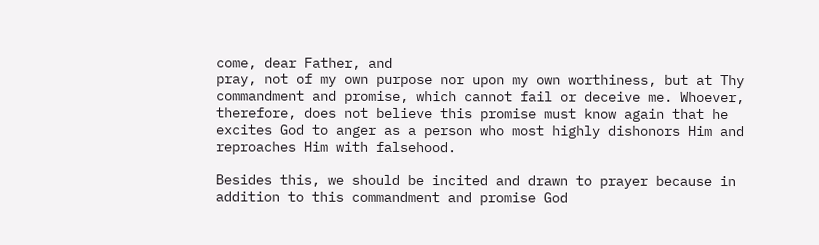come, dear Father, and
pray, not of my own purpose nor upon my own worthiness, but at Thy
commandment and promise, which cannot fail or deceive me. Whoever,
therefore, does not believe this promise must know again that he
excites God to anger as a person who most highly dishonors Him and
reproaches Him with falsehood.

Besides this, we should be incited and drawn to prayer because in
addition to this commandment and promise God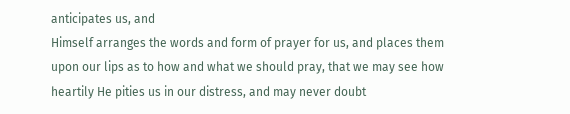anticipates us, and
Himself arranges the words and form of prayer for us, and places them
upon our lips as to how and what we should pray, that we may see how
heartily He pities us in our distress, and may never doubt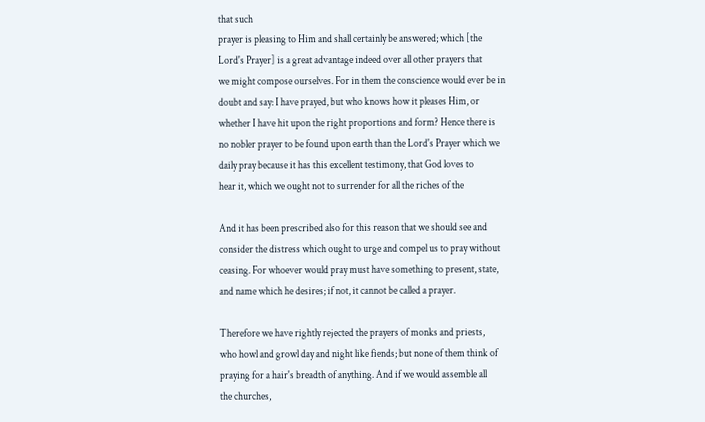that such
prayer is pleasing to Him and shall certainly be answered; which [the
Lord's Prayer] is a great advantage indeed over all other prayers that
we might compose ourselves. For in them the conscience would ever be in
doubt and say: I have prayed, but who knows how it pleases Him, or
whether I have hit upon the right proportions and form? Hence there is
no nobler prayer to be found upon earth than the Lord's Prayer which we
daily pray because it has this excellent testimony, that God loves to
hear it, which we ought not to surrender for all the riches of the

And it has been prescribed also for this reason that we should see and
consider the distress which ought to urge and compel us to pray without
ceasing. For whoever would pray must have something to present, state,
and name which he desires; if not, it cannot be called a prayer.

Therefore we have rightly rejected the prayers of monks and priests,
who howl and growl day and night like fiends; but none of them think of
praying for a hair's breadth of anything. And if we would assemble all
the churches,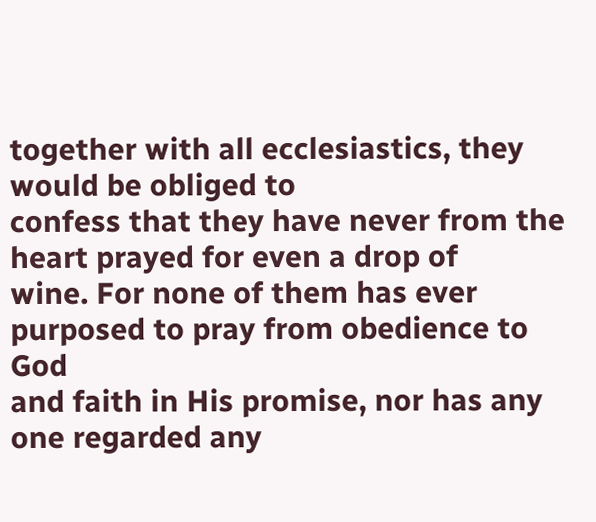together with all ecclesiastics, they would be obliged to
confess that they have never from the heart prayed for even a drop of
wine. For none of them has ever purposed to pray from obedience to God
and faith in His promise, nor has any one regarded any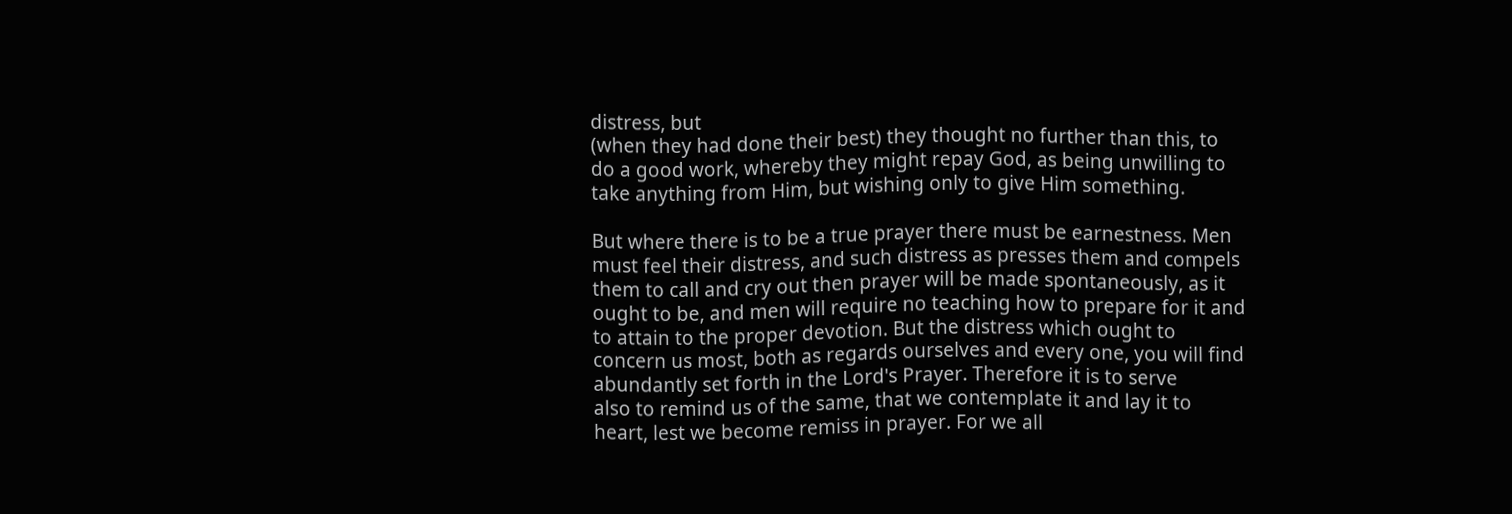distress, but
(when they had done their best) they thought no further than this, to
do a good work, whereby they might repay God, as being unwilling to
take anything from Him, but wishing only to give Him something.

But where there is to be a true prayer there must be earnestness. Men
must feel their distress, and such distress as presses them and compels
them to call and cry out then prayer will be made spontaneously, as it
ought to be, and men will require no teaching how to prepare for it and
to attain to the proper devotion. But the distress which ought to
concern us most, both as regards ourselves and every one, you will find
abundantly set forth in the Lord's Prayer. Therefore it is to serve
also to remind us of the same, that we contemplate it and lay it to
heart, lest we become remiss in prayer. For we all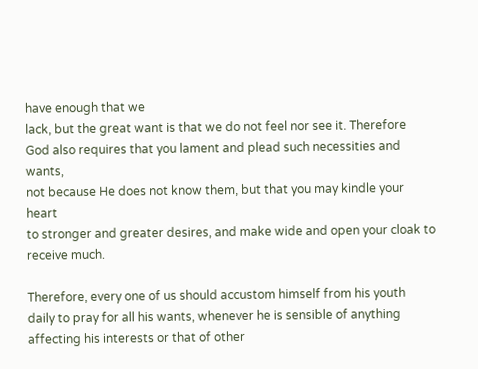have enough that we
lack, but the great want is that we do not feel nor see it. Therefore
God also requires that you lament and plead such necessities and wants,
not because He does not know them, but that you may kindle your heart
to stronger and greater desires, and make wide and open your cloak to
receive much.

Therefore, every one of us should accustom himself from his youth
daily to pray for all his wants, whenever he is sensible of anything
affecting his interests or that of other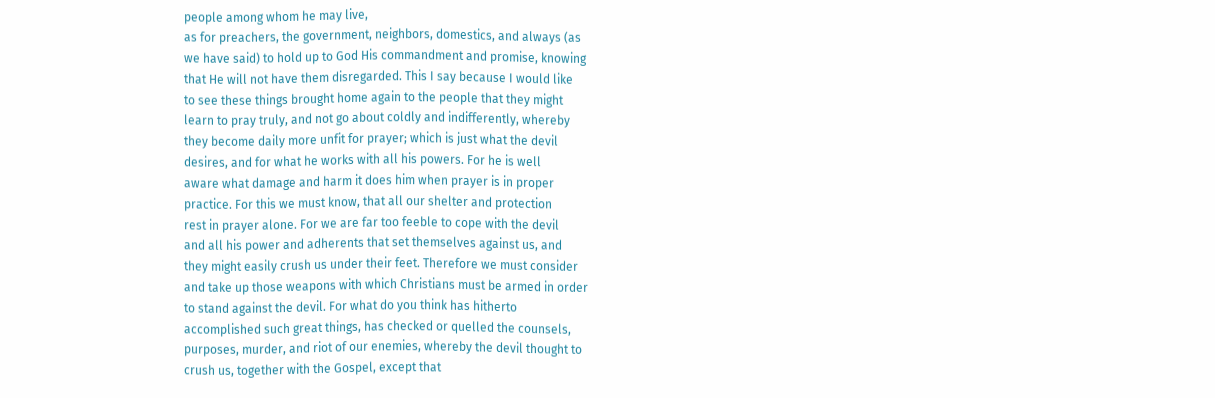people among whom he may live,
as for preachers, the government, neighbors, domestics, and always (as
we have said) to hold up to God His commandment and promise, knowing
that He will not have them disregarded. This I say because I would like
to see these things brought home again to the people that they might
learn to pray truly, and not go about coldly and indifferently, whereby
they become daily more unfit for prayer; which is just what the devil
desires, and for what he works with all his powers. For he is well
aware what damage and harm it does him when prayer is in proper
practice. For this we must know, that all our shelter and protection
rest in prayer alone. For we are far too feeble to cope with the devil
and all his power and adherents that set themselves against us, and
they might easily crush us under their feet. Therefore we must consider
and take up those weapons with which Christians must be armed in order
to stand against the devil. For what do you think has hitherto
accomplished such great things, has checked or quelled the counsels,
purposes, murder, and riot of our enemies, whereby the devil thought to
crush us, together with the Gospel, except that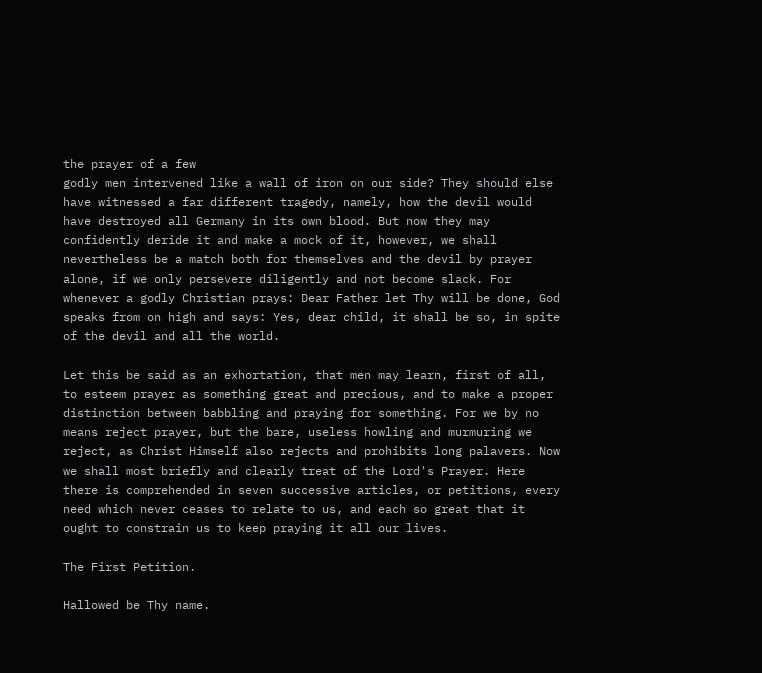the prayer of a few
godly men intervened like a wall of iron on our side? They should else
have witnessed a far different tragedy, namely, how the devil would
have destroyed all Germany in its own blood. But now they may
confidently deride it and make a mock of it, however, we shall
nevertheless be a match both for themselves and the devil by prayer
alone, if we only persevere diligently and not become slack. For
whenever a godly Christian prays: Dear Father let Thy will be done, God
speaks from on high and says: Yes, dear child, it shall be so, in spite
of the devil and all the world.

Let this be said as an exhortation, that men may learn, first of all,
to esteem prayer as something great and precious, and to make a proper
distinction between babbling and praying for something. For we by no
means reject prayer, but the bare, useless howling and murmuring we
reject, as Christ Himself also rejects and prohibits long palavers. Now
we shall most briefly and clearly treat of the Lord's Prayer. Here
there is comprehended in seven successive articles, or petitions, every
need which never ceases to relate to us, and each so great that it
ought to constrain us to keep praying it all our lives.

The First Petition.

Hallowed be Thy name.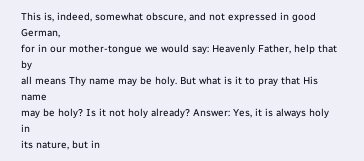This is, indeed, somewhat obscure, and not expressed in good German,
for in our mother-tongue we would say: Heavenly Father, help that by
all means Thy name may be holy. But what is it to pray that His name
may be holy? Is it not holy already? Answer: Yes, it is always holy in
its nature, but in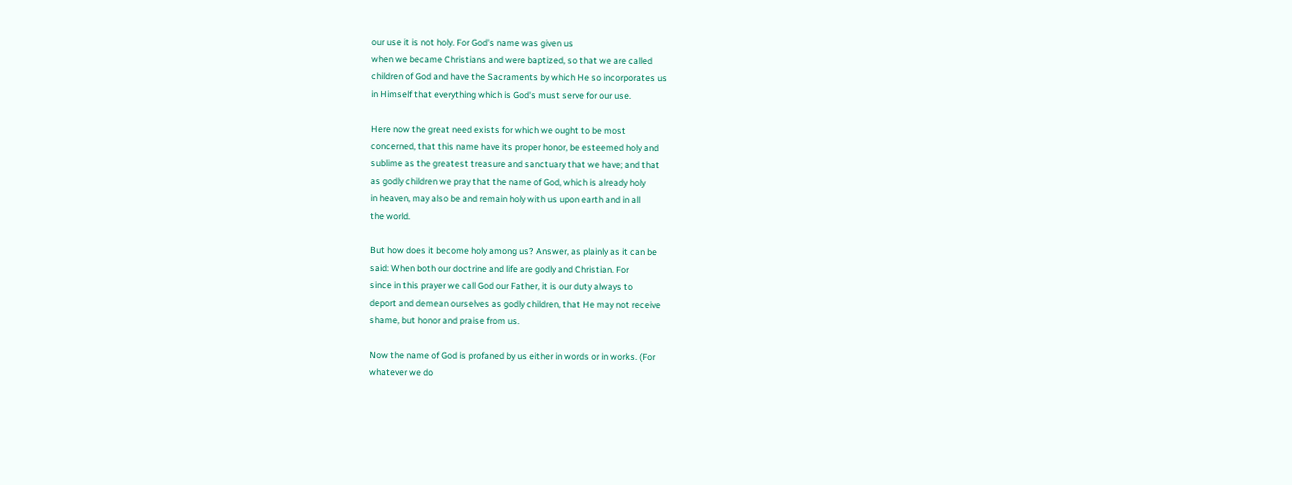our use it is not holy. For God's name was given us
when we became Christians and were baptized, so that we are called
children of God and have the Sacraments by which He so incorporates us
in Himself that everything which is God's must serve for our use.

Here now the great need exists for which we ought to be most
concerned, that this name have its proper honor, be esteemed holy and
sublime as the greatest treasure and sanctuary that we have; and that
as godly children we pray that the name of God, which is already holy
in heaven, may also be and remain holy with us upon earth and in all
the world.

But how does it become holy among us? Answer, as plainly as it can be
said: When both our doctrine and life are godly and Christian. For
since in this prayer we call God our Father, it is our duty always to
deport and demean ourselves as godly children, that He may not receive
shame, but honor and praise from us.

Now the name of God is profaned by us either in words or in works. (For
whatever we do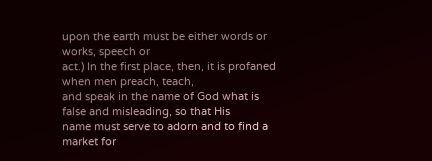upon the earth must be either words or works, speech or
act.) In the first place, then, it is profaned when men preach, teach,
and speak in the name of God what is false and misleading, so that His
name must serve to adorn and to find a market for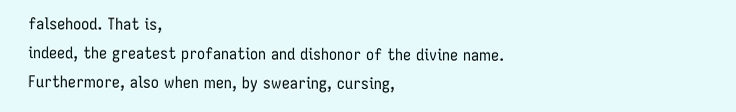falsehood. That is,
indeed, the greatest profanation and dishonor of the divine name.
Furthermore, also when men, by swearing, cursing,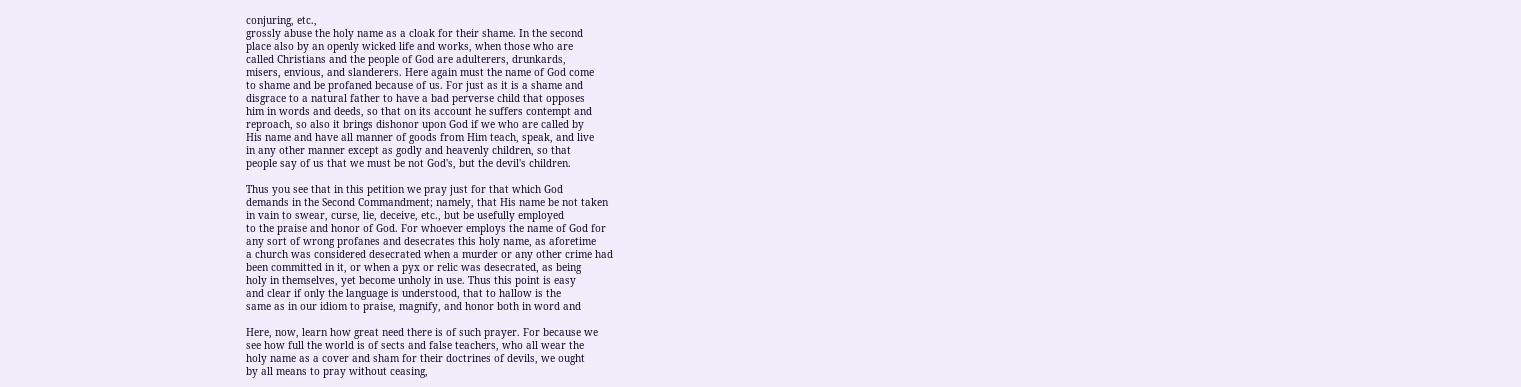conjuring, etc.,
grossly abuse the holy name as a cloak for their shame. In the second
place also by an openly wicked life and works, when those who are
called Christians and the people of God are adulterers, drunkards,
misers, envious, and slanderers. Here again must the name of God come
to shame and be profaned because of us. For just as it is a shame and
disgrace to a natural father to have a bad perverse child that opposes
him in words and deeds, so that on its account he suffers contempt and
reproach, so also it brings dishonor upon God if we who are called by
His name and have all manner of goods from Him teach, speak, and live
in any other manner except as godly and heavenly children, so that
people say of us that we must be not God's, but the devil's children.

Thus you see that in this petition we pray just for that which God
demands in the Second Commandment; namely, that His name be not taken
in vain to swear, curse, lie, deceive, etc., but be usefully employed
to the praise and honor of God. For whoever employs the name of God for
any sort of wrong profanes and desecrates this holy name, as aforetime
a church was considered desecrated when a murder or any other crime had
been committed in it, or when a pyx or relic was desecrated, as being
holy in themselves, yet become unholy in use. Thus this point is easy
and clear if only the language is understood, that to hallow is the
same as in our idiom to praise, magnify, and honor both in word and

Here, now, learn how great need there is of such prayer. For because we
see how full the world is of sects and false teachers, who all wear the
holy name as a cover and sham for their doctrines of devils, we ought
by all means to pray without ceasing,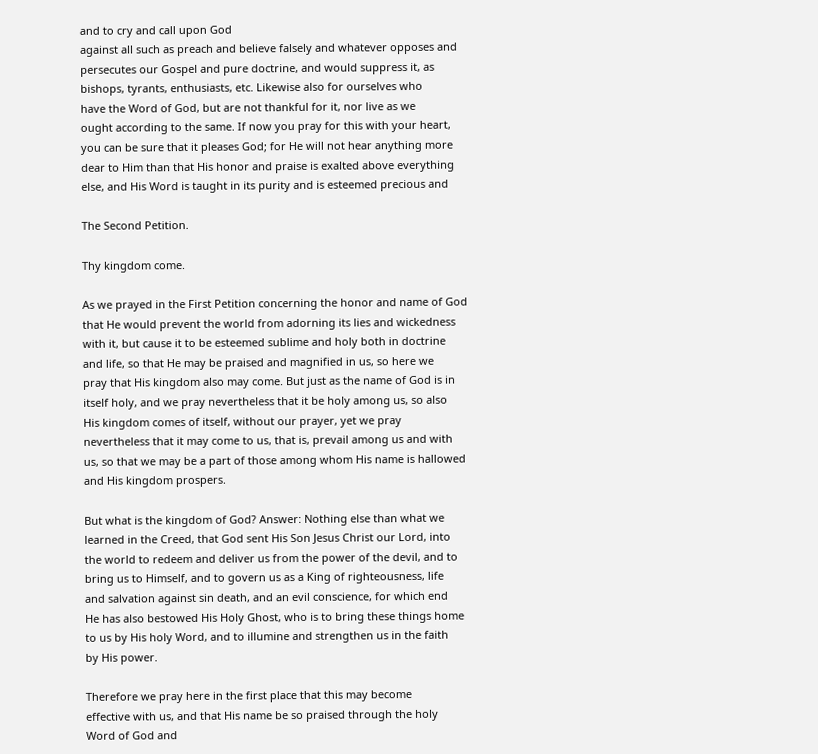and to cry and call upon God
against all such as preach and believe falsely and whatever opposes and
persecutes our Gospel and pure doctrine, and would suppress it, as
bishops, tyrants, enthusiasts, etc. Likewise also for ourselves who
have the Word of God, but are not thankful for it, nor live as we
ought according to the same. If now you pray for this with your heart,
you can be sure that it pleases God; for He will not hear anything more
dear to Him than that His honor and praise is exalted above everything
else, and His Word is taught in its purity and is esteemed precious and

The Second Petition.

Thy kingdom come.

As we prayed in the First Petition concerning the honor and name of God
that He would prevent the world from adorning its lies and wickedness
with it, but cause it to be esteemed sublime and holy both in doctrine
and life, so that He may be praised and magnified in us, so here we
pray that His kingdom also may come. But just as the name of God is in
itself holy, and we pray nevertheless that it be holy among us, so also
His kingdom comes of itself, without our prayer, yet we pray
nevertheless that it may come to us, that is, prevail among us and with
us, so that we may be a part of those among whom His name is hallowed
and His kingdom prospers.

But what is the kingdom of God? Answer: Nothing else than what we
learned in the Creed, that God sent His Son Jesus Christ our Lord, into
the world to redeem and deliver us from the power of the devil, and to
bring us to Himself, and to govern us as a King of righteousness, life
and salvation against sin death, and an evil conscience, for which end
He has also bestowed His Holy Ghost, who is to bring these things home
to us by His holy Word, and to illumine and strengthen us in the faith
by His power.

Therefore we pray here in the first place that this may become
effective with us, and that His name be so praised through the holy
Word of God and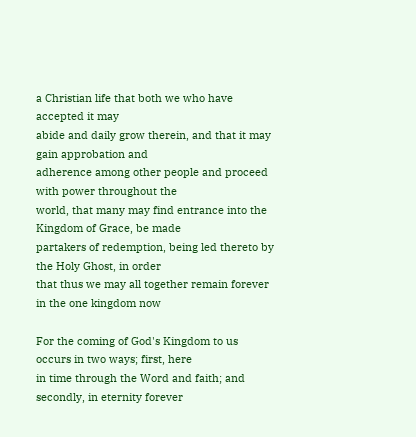a Christian life that both we who have accepted it may
abide and daily grow therein, and that it may gain approbation and
adherence among other people and proceed with power throughout the
world, that many may find entrance into the Kingdom of Grace, be made
partakers of redemption, being led thereto by the Holy Ghost, in order
that thus we may all together remain forever in the one kingdom now

For the coming of God's Kingdom to us occurs in two ways; first, here
in time through the Word and faith; and secondly, in eternity forever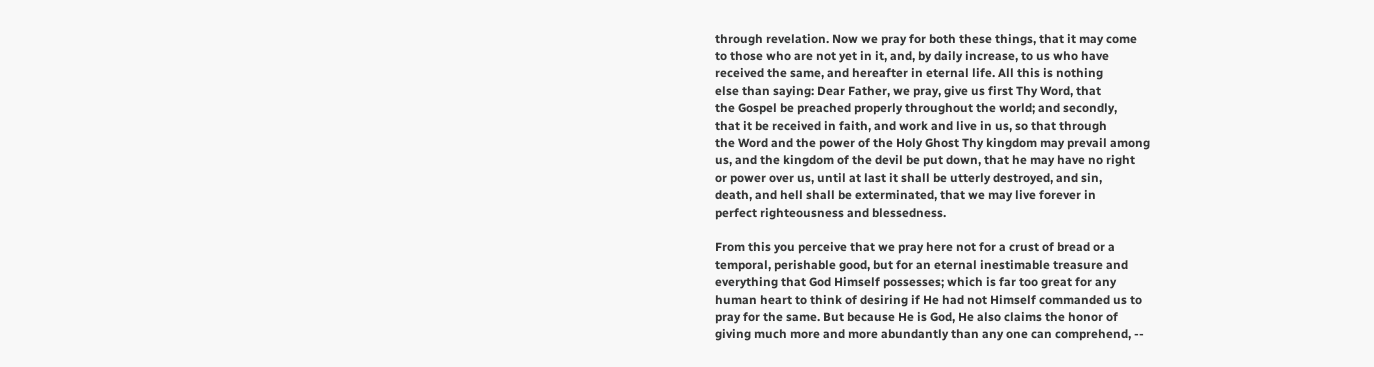through revelation. Now we pray for both these things, that it may come
to those who are not yet in it, and, by daily increase, to us who have
received the same, and hereafter in eternal life. All this is nothing
else than saying: Dear Father, we pray, give us first Thy Word, that
the Gospel be preached properly throughout the world; and secondly,
that it be received in faith, and work and live in us, so that through
the Word and the power of the Holy Ghost Thy kingdom may prevail among
us, and the kingdom of the devil be put down, that he may have no right
or power over us, until at last it shall be utterly destroyed, and sin,
death, and hell shall be exterminated, that we may live forever in
perfect righteousness and blessedness.

From this you perceive that we pray here not for a crust of bread or a
temporal, perishable good, but for an eternal inestimable treasure and
everything that God Himself possesses; which is far too great for any
human heart to think of desiring if He had not Himself commanded us to
pray for the same. But because He is God, He also claims the honor of
giving much more and more abundantly than any one can comprehend, --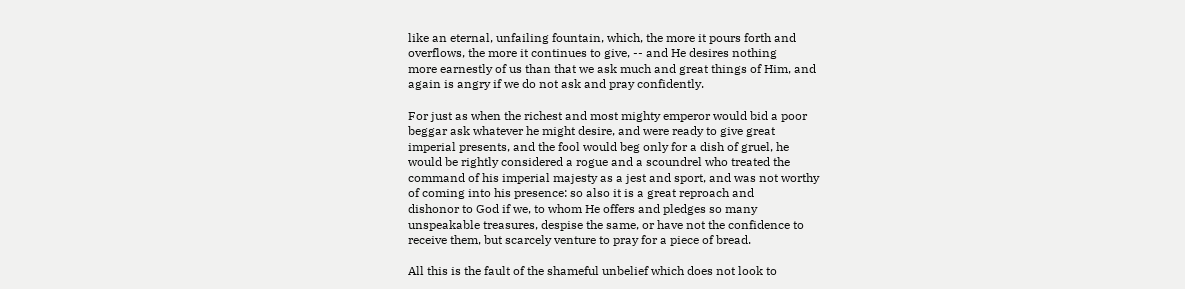like an eternal, unfailing fountain, which, the more it pours forth and
overflows, the more it continues to give, -- and He desires nothing
more earnestly of us than that we ask much and great things of Him, and
again is angry if we do not ask and pray confidently.

For just as when the richest and most mighty emperor would bid a poor
beggar ask whatever he might desire, and were ready to give great
imperial presents, and the fool would beg only for a dish of gruel, he
would be rightly considered a rogue and a scoundrel who treated the
command of his imperial majesty as a jest and sport, and was not worthy
of coming into his presence: so also it is a great reproach and
dishonor to God if we, to whom He offers and pledges so many
unspeakable treasures, despise the same, or have not the confidence to
receive them, but scarcely venture to pray for a piece of bread.

All this is the fault of the shameful unbelief which does not look to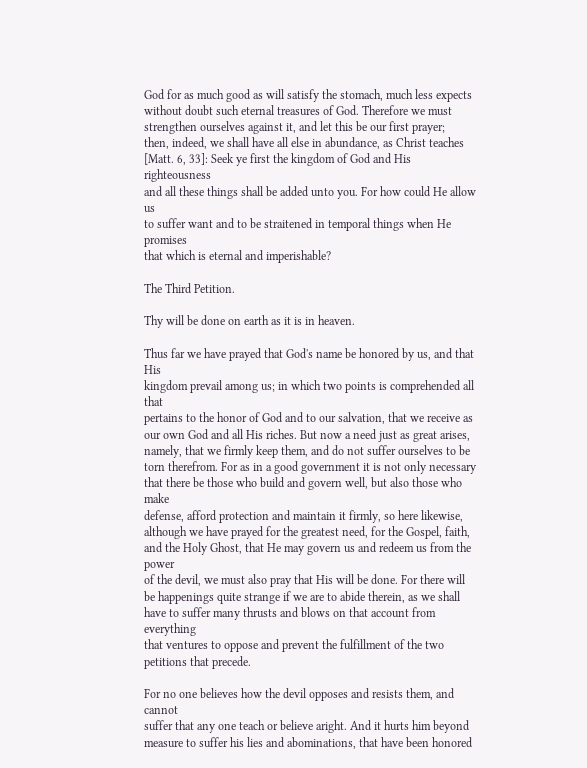God for as much good as will satisfy the stomach, much less expects
without doubt such eternal treasures of God. Therefore we must
strengthen ourselves against it, and let this be our first prayer;
then, indeed, we shall have all else in abundance, as Christ teaches
[Matt. 6, 33]: Seek ye first the kingdom of God and His righteousness
and all these things shall be added unto you. For how could He allow us
to suffer want and to be straitened in temporal things when He promises
that which is eternal and imperishable?

The Third Petition.

Thy will be done on earth as it is in heaven.

Thus far we have prayed that God's name be honored by us, and that His
kingdom prevail among us; in which two points is comprehended all that
pertains to the honor of God and to our salvation, that we receive as
our own God and all His riches. But now a need just as great arises,
namely, that we firmly keep them, and do not suffer ourselves to be
torn therefrom. For as in a good government it is not only necessary
that there be those who build and govern well, but also those who make
defense, afford protection and maintain it firmly, so here likewise,
although we have prayed for the greatest need, for the Gospel, faith,
and the Holy Ghost, that He may govern us and redeem us from the power
of the devil, we must also pray that His will be done. For there will
be happenings quite strange if we are to abide therein, as we shall
have to suffer many thrusts and blows on that account from everything
that ventures to oppose and prevent the fulfillment of the two
petitions that precede.

For no one believes how the devil opposes and resists them, and cannot
suffer that any one teach or believe aright. And it hurts him beyond
measure to suffer his lies and abominations, that have been honored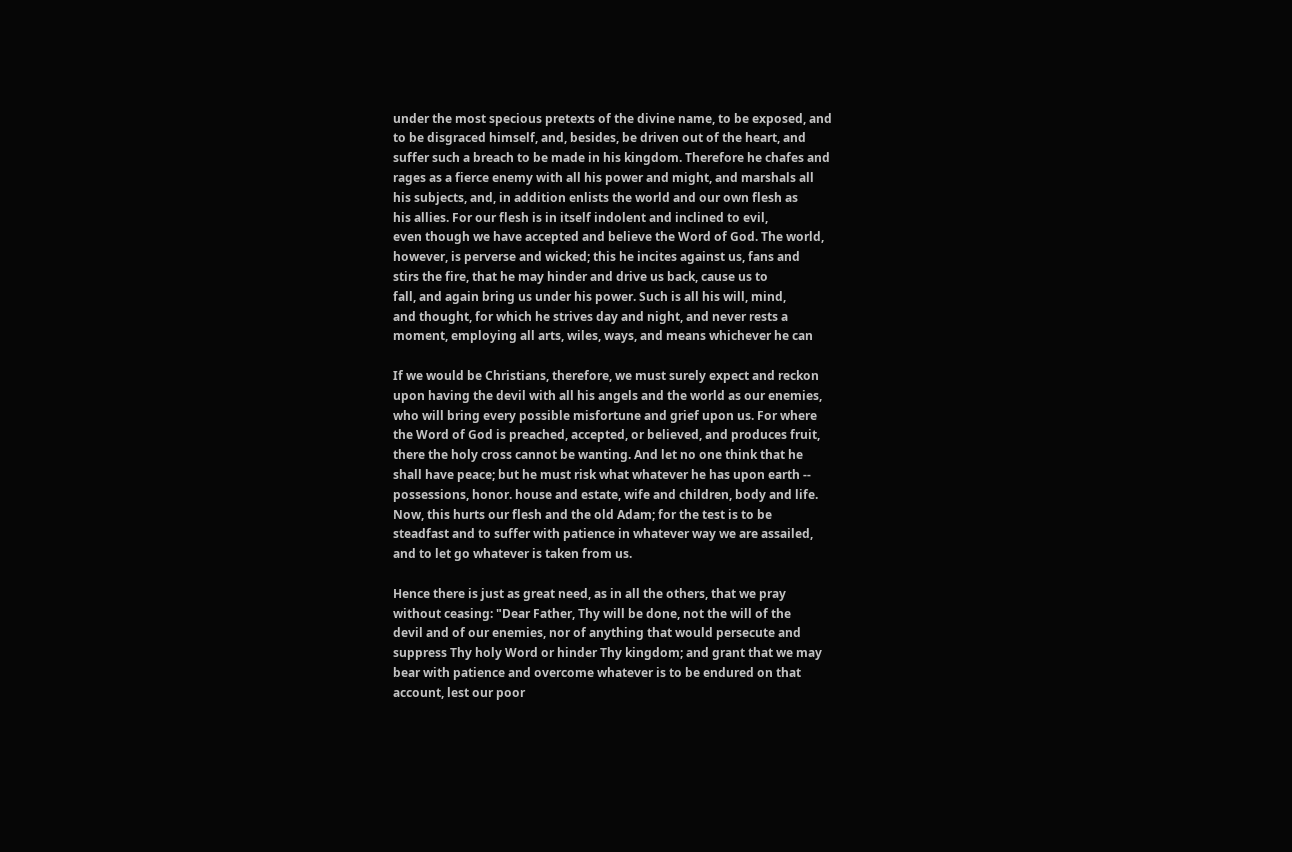under the most specious pretexts of the divine name, to be exposed, and
to be disgraced himself, and, besides, be driven out of the heart, and
suffer such a breach to be made in his kingdom. Therefore he chafes and
rages as a fierce enemy with all his power and might, and marshals all
his subjects, and, in addition enlists the world and our own flesh as
his allies. For our flesh is in itself indolent and inclined to evil,
even though we have accepted and believe the Word of God. The world,
however, is perverse and wicked; this he incites against us, fans and
stirs the fire, that he may hinder and drive us back, cause us to
fall, and again bring us under his power. Such is all his will, mind,
and thought, for which he strives day and night, and never rests a
moment, employing all arts, wiles, ways, and means whichever he can

If we would be Christians, therefore, we must surely expect and reckon
upon having the devil with all his angels and the world as our enemies,
who will bring every possible misfortune and grief upon us. For where
the Word of God is preached, accepted, or believed, and produces fruit,
there the holy cross cannot be wanting. And let no one think that he
shall have peace; but he must risk what whatever he has upon earth --
possessions, honor. house and estate, wife and children, body and life.
Now, this hurts our flesh and the old Adam; for the test is to be
steadfast and to suffer with patience in whatever way we are assailed,
and to let go whatever is taken from us.

Hence there is just as great need, as in all the others, that we pray
without ceasing: "Dear Father, Thy will be done, not the will of the
devil and of our enemies, nor of anything that would persecute and
suppress Thy holy Word or hinder Thy kingdom; and grant that we may
bear with patience and overcome whatever is to be endured on that
account, lest our poor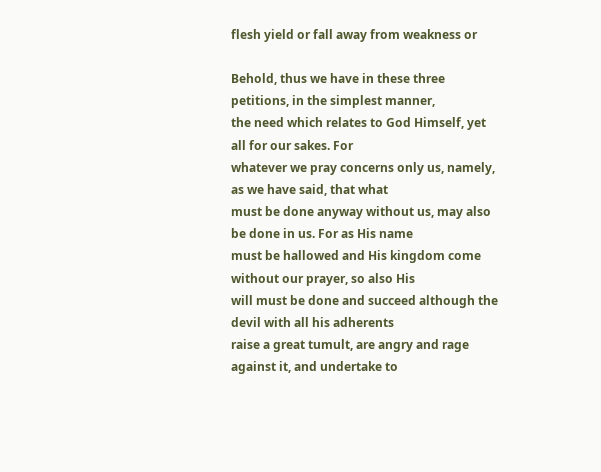flesh yield or fall away from weakness or

Behold, thus we have in these three petitions, in the simplest manner,
the need which relates to God Himself, yet all for our sakes. For
whatever we pray concerns only us, namely, as we have said, that what
must be done anyway without us, may also be done in us. For as His name
must be hallowed and His kingdom come without our prayer, so also His
will must be done and succeed although the devil with all his adherents
raise a great tumult, are angry and rage against it, and undertake to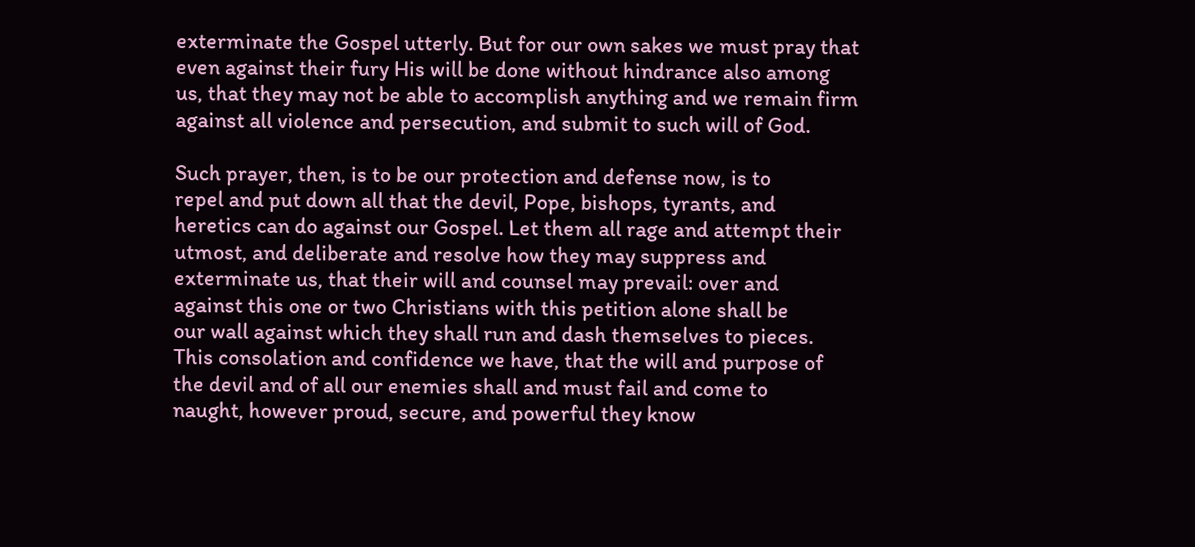exterminate the Gospel utterly. But for our own sakes we must pray that
even against their fury His will be done without hindrance also among
us, that they may not be able to accomplish anything and we remain firm
against all violence and persecution, and submit to such will of God.

Such prayer, then, is to be our protection and defense now, is to
repel and put down all that the devil, Pope, bishops, tyrants, and
heretics can do against our Gospel. Let them all rage and attempt their
utmost, and deliberate and resolve how they may suppress and
exterminate us, that their will and counsel may prevail: over and
against this one or two Christians with this petition alone shall be
our wall against which they shall run and dash themselves to pieces.
This consolation and confidence we have, that the will and purpose of
the devil and of all our enemies shall and must fail and come to
naught, however proud, secure, and powerful they know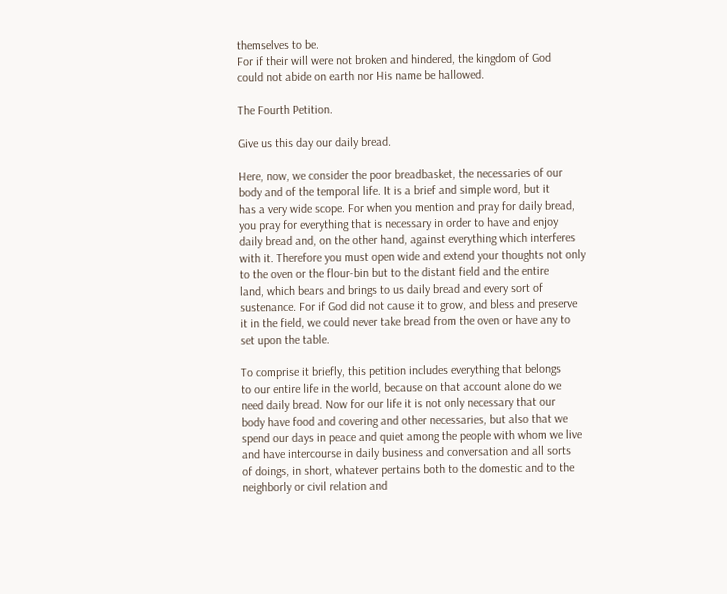themselves to be.
For if their will were not broken and hindered, the kingdom of God
could not abide on earth nor His name be hallowed.

The Fourth Petition.

Give us this day our daily bread.

Here, now, we consider the poor breadbasket, the necessaries of our
body and of the temporal life. It is a brief and simple word, but it
has a very wide scope. For when you mention and pray for daily bread,
you pray for everything that is necessary in order to have and enjoy
daily bread and, on the other hand, against everything which interferes
with it. Therefore you must open wide and extend your thoughts not only
to the oven or the flour-bin but to the distant field and the entire
land, which bears and brings to us daily bread and every sort of
sustenance. For if God did not cause it to grow, and bless and preserve
it in the field, we could never take bread from the oven or have any to
set upon the table.

To comprise it briefly, this petition includes everything that belongs
to our entire life in the world, because on that account alone do we
need daily bread. Now for our life it is not only necessary that our
body have food and covering and other necessaries, but also that we
spend our days in peace and quiet among the people with whom we live
and have intercourse in daily business and conversation and all sorts
of doings, in short, whatever pertains both to the domestic and to the
neighborly or civil relation and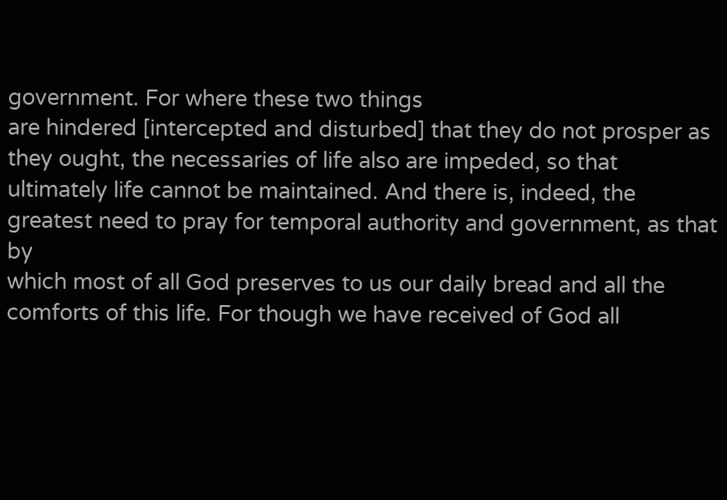government. For where these two things
are hindered [intercepted and disturbed] that they do not prosper as
they ought, the necessaries of life also are impeded, so that
ultimately life cannot be maintained. And there is, indeed, the
greatest need to pray for temporal authority and government, as that by
which most of all God preserves to us our daily bread and all the
comforts of this life. For though we have received of God all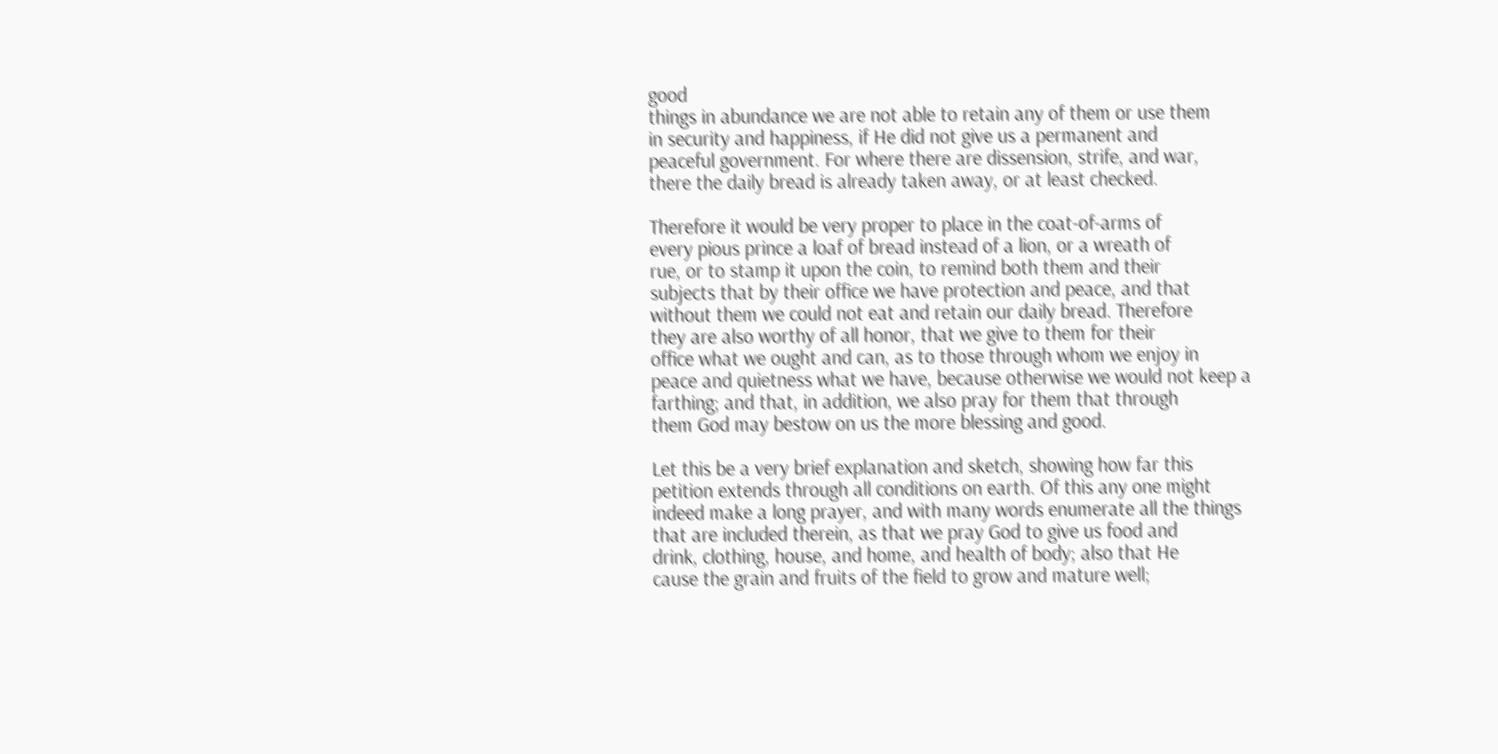good
things in abundance we are not able to retain any of them or use them
in security and happiness, if He did not give us a permanent and
peaceful government. For where there are dissension, strife, and war,
there the daily bread is already taken away, or at least checked.

Therefore it would be very proper to place in the coat-of-arms of
every pious prince a loaf of bread instead of a lion, or a wreath of
rue, or to stamp it upon the coin, to remind both them and their
subjects that by their office we have protection and peace, and that
without them we could not eat and retain our daily bread. Therefore
they are also worthy of all honor, that we give to them for their
office what we ought and can, as to those through whom we enjoy in
peace and quietness what we have, because otherwise we would not keep a
farthing; and that, in addition, we also pray for them that through
them God may bestow on us the more blessing and good.

Let this be a very brief explanation and sketch, showing how far this
petition extends through all conditions on earth. Of this any one might
indeed make a long prayer, and with many words enumerate all the things
that are included therein, as that we pray God to give us food and
drink, clothing, house, and home, and health of body; also that He
cause the grain and fruits of the field to grow and mature well;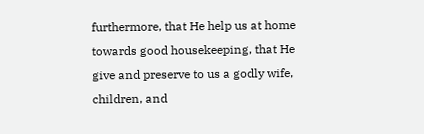furthermore, that He help us at home towards good housekeeping, that He
give and preserve to us a godly wife, children, and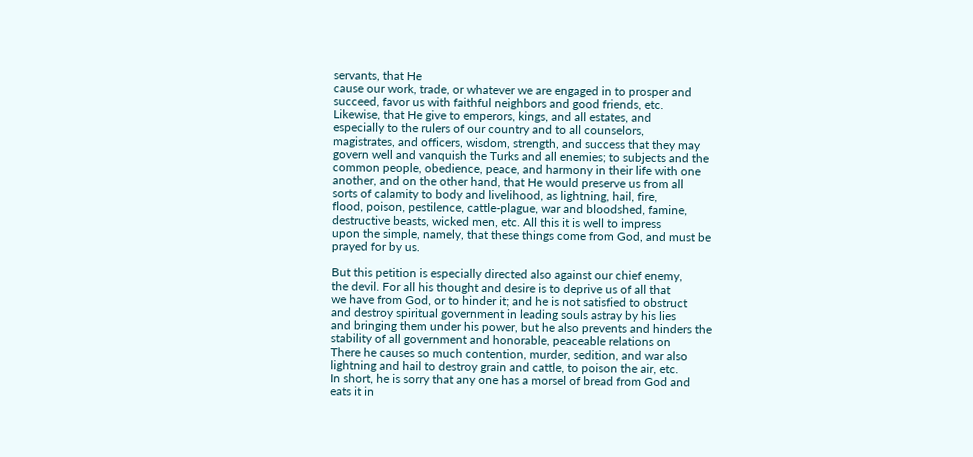servants, that He
cause our work, trade, or whatever we are engaged in to prosper and
succeed, favor us with faithful neighbors and good friends, etc.
Likewise, that He give to emperors, kings, and all estates, and
especially to the rulers of our country and to all counselors,
magistrates, and officers, wisdom, strength, and success that they may
govern well and vanquish the Turks and all enemies; to subjects and the
common people, obedience, peace, and harmony in their life with one
another, and on the other hand, that He would preserve us from all
sorts of calamity to body and livelihood, as lightning, hail, fire,
flood, poison, pestilence, cattle-plague, war and bloodshed, famine,
destructive beasts, wicked men, etc. All this it is well to impress
upon the simple, namely, that these things come from God, and must be
prayed for by us.

But this petition is especially directed also against our chief enemy,
the devil. For all his thought and desire is to deprive us of all that
we have from God, or to hinder it; and he is not satisfied to obstruct
and destroy spiritual government in leading souls astray by his lies
and bringing them under his power, but he also prevents and hinders the
stability of all government and honorable, peaceable relations on
There he causes so much contention, murder, sedition, and war also
lightning and hail to destroy grain and cattle, to poison the air, etc.
In short, he is sorry that any one has a morsel of bread from God and
eats it in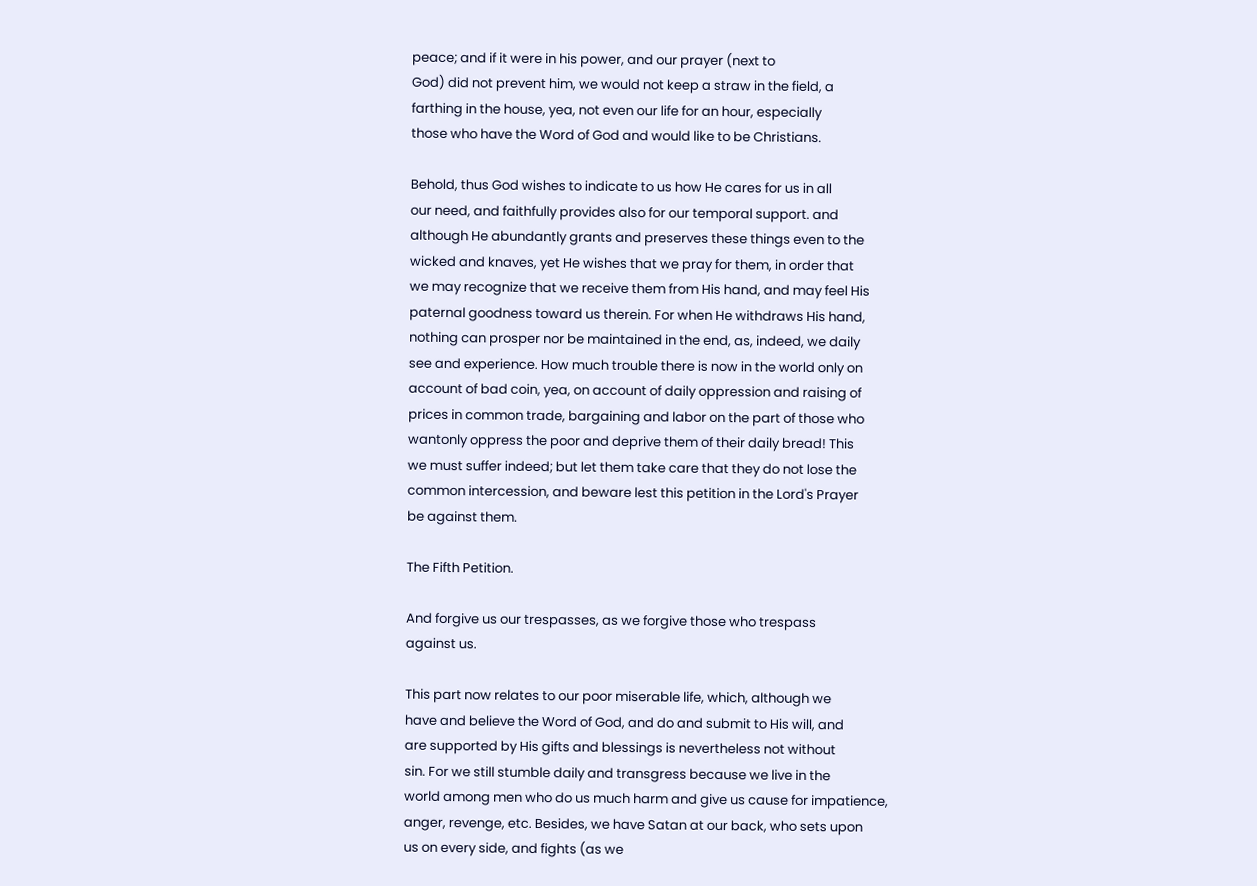peace; and if it were in his power, and our prayer (next to
God) did not prevent him, we would not keep a straw in the field, a
farthing in the house, yea, not even our life for an hour, especially
those who have the Word of God and would like to be Christians.

Behold, thus God wishes to indicate to us how He cares for us in all
our need, and faithfully provides also for our temporal support. and
although He abundantly grants and preserves these things even to the
wicked and knaves, yet He wishes that we pray for them, in order that
we may recognize that we receive them from His hand, and may feel His
paternal goodness toward us therein. For when He withdraws His hand,
nothing can prosper nor be maintained in the end, as, indeed, we daily
see and experience. How much trouble there is now in the world only on
account of bad coin, yea, on account of daily oppression and raising of
prices in common trade, bargaining and labor on the part of those who
wantonly oppress the poor and deprive them of their daily bread! This
we must suffer indeed; but let them take care that they do not lose the
common intercession, and beware lest this petition in the Lord's Prayer
be against them.

The Fifth Petition.

And forgive us our trespasses, as we forgive those who trespass
against us.

This part now relates to our poor miserable life, which, although we
have and believe the Word of God, and do and submit to His will, and
are supported by His gifts and blessings is nevertheless not without
sin. For we still stumble daily and transgress because we live in the
world among men who do us much harm and give us cause for impatience,
anger, revenge, etc. Besides, we have Satan at our back, who sets upon
us on every side, and fights (as we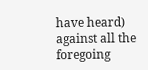have heard) against all the
foregoing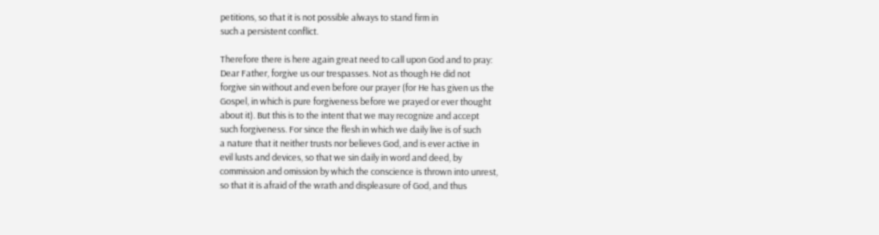petitions, so that it is not possible always to stand firm in
such a persistent conflict.

Therefore there is here again great need to call upon God and to pray:
Dear Father, forgive us our trespasses. Not as though He did not
forgive sin without and even before our prayer (for He has given us the
Gospel, in which is pure forgiveness before we prayed or ever thought
about it). But this is to the intent that we may recognize and accept
such forgiveness. For since the flesh in which we daily live is of such
a nature that it neither trusts nor believes God, and is ever active in
evil lusts and devices, so that we sin daily in word and deed, by
commission and omission by which the conscience is thrown into unrest,
so that it is afraid of the wrath and displeasure of God, and thus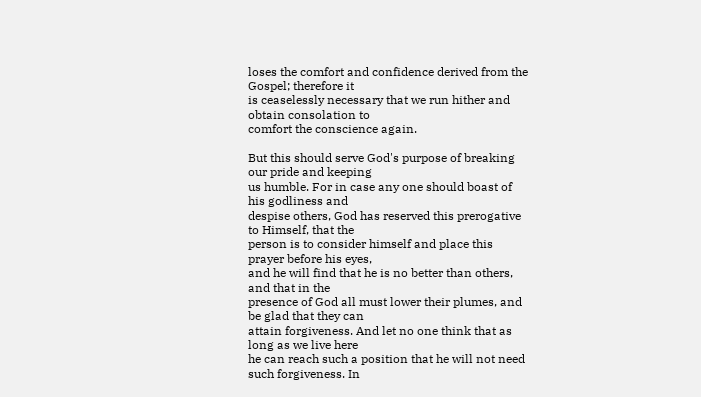loses the comfort and confidence derived from the Gospel; therefore it
is ceaselessly necessary that we run hither and obtain consolation to
comfort the conscience again.

But this should serve God's purpose of breaking our pride and keeping
us humble. For in case any one should boast of his godliness and
despise others, God has reserved this prerogative to Himself, that the
person is to consider himself and place this prayer before his eyes,
and he will find that he is no better than others, and that in the
presence of God all must lower their plumes, and be glad that they can
attain forgiveness. And let no one think that as long as we live here
he can reach such a position that he will not need such forgiveness. In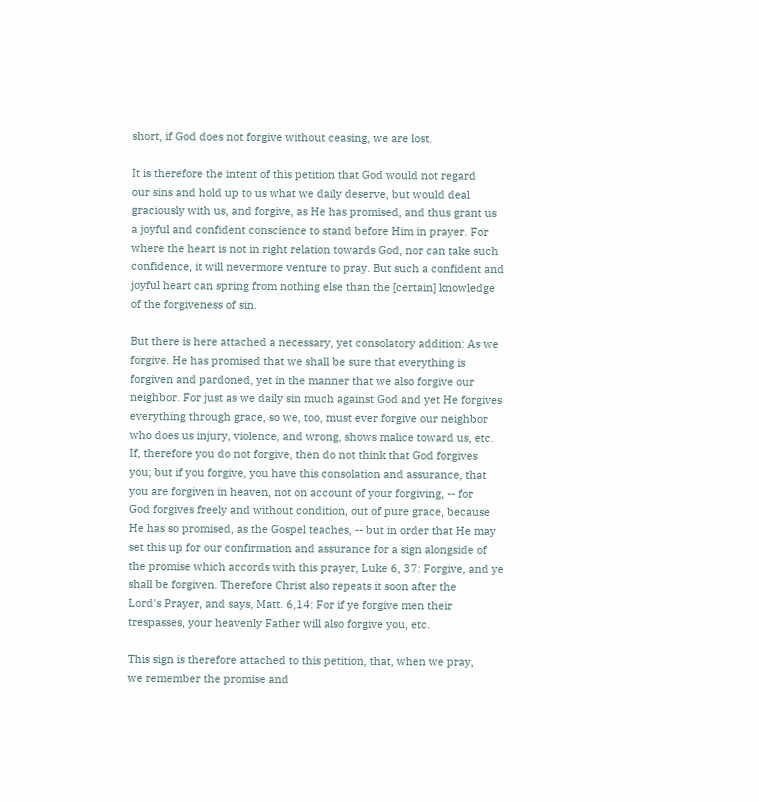short, if God does not forgive without ceasing, we are lost.

It is therefore the intent of this petition that God would not regard
our sins and hold up to us what we daily deserve, but would deal
graciously with us, and forgive, as He has promised, and thus grant us
a joyful and confident conscience to stand before Him in prayer. For
where the heart is not in right relation towards God, nor can take such
confidence, it will nevermore venture to pray. But such a confident and
joyful heart can spring from nothing else than the [certain] knowledge
of the forgiveness of sin.

But there is here attached a necessary, yet consolatory addition: As we
forgive. He has promised that we shall be sure that everything is
forgiven and pardoned, yet in the manner that we also forgive our
neighbor. For just as we daily sin much against God and yet He forgives
everything through grace, so we, too, must ever forgive our neighbor
who does us injury, violence, and wrong, shows malice toward us, etc.
If, therefore you do not forgive, then do not think that God forgives
you; but if you forgive, you have this consolation and assurance, that
you are forgiven in heaven, not on account of your forgiving, -- for
God forgives freely and without condition, out of pure grace, because
He has so promised, as the Gospel teaches, -- but in order that He may
set this up for our confirmation and assurance for a sign alongside of
the promise which accords with this prayer, Luke 6, 37: Forgive, and ye
shall be forgiven. Therefore Christ also repeats it soon after the
Lord's Prayer, and says, Matt. 6,14: For if ye forgive men their
trespasses, your heavenly Father will also forgive you, etc.

This sign is therefore attached to this petition, that, when we pray,
we remember the promise and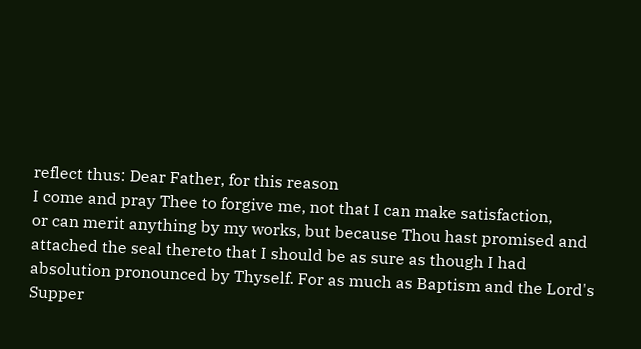reflect thus: Dear Father, for this reason
I come and pray Thee to forgive me, not that I can make satisfaction,
or can merit anything by my works, but because Thou hast promised and
attached the seal thereto that I should be as sure as though I had
absolution pronounced by Thyself. For as much as Baptism and the Lord's
Supper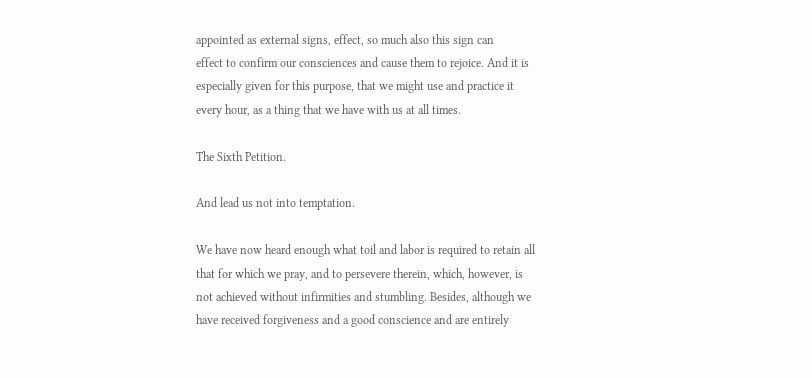appointed as external signs, effect, so much also this sign can
effect to confirm our consciences and cause them to rejoice. And it is
especially given for this purpose, that we might use and practice it
every hour, as a thing that we have with us at all times.

The Sixth Petition.

And lead us not into temptation.

We have now heard enough what toil and labor is required to retain all
that for which we pray, and to persevere therein, which, however, is
not achieved without infirmities and stumbling. Besides, although we
have received forgiveness and a good conscience and are entirely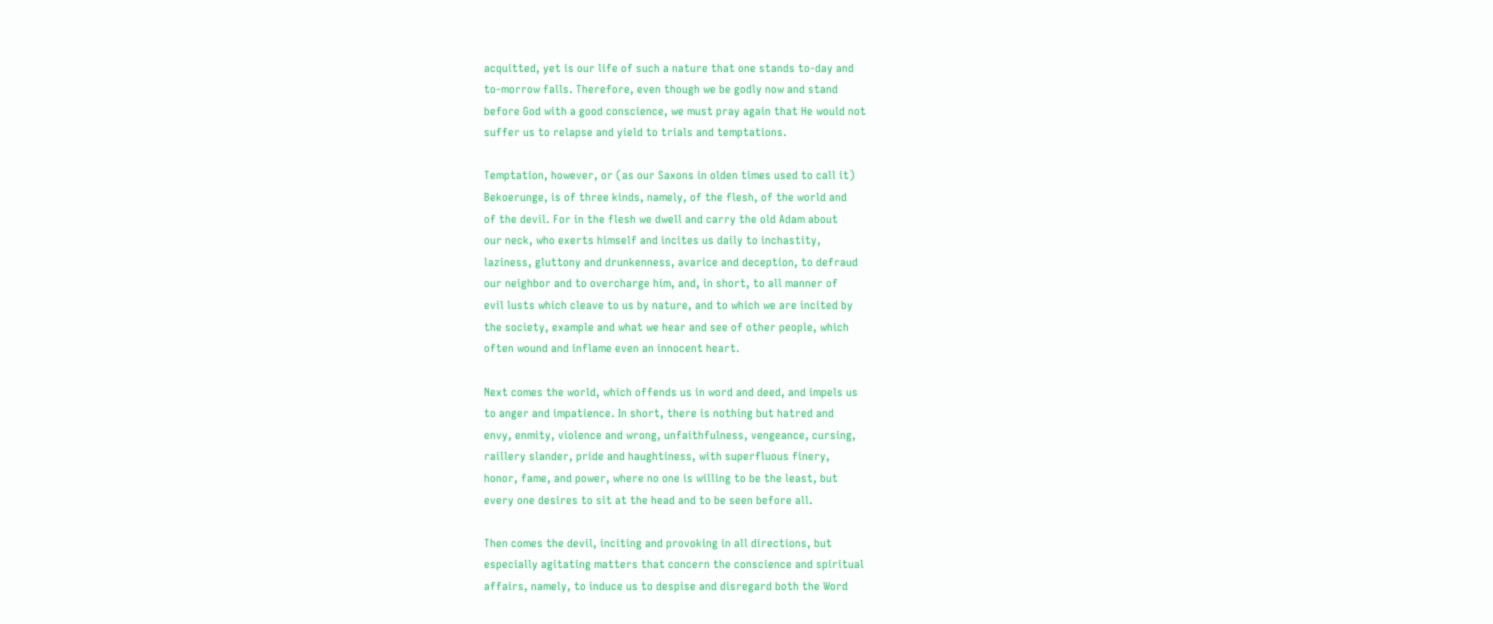acquitted, yet is our life of such a nature that one stands to-day and
to-morrow falls. Therefore, even though we be godly now and stand
before God with a good conscience, we must pray again that He would not
suffer us to relapse and yield to trials and temptations.

Temptation, however, or (as our Saxons in olden times used to call it)
Bekoerunge, is of three kinds, namely, of the flesh, of the world and
of the devil. For in the flesh we dwell and carry the old Adam about
our neck, who exerts himself and incites us daily to inchastity,
laziness, gluttony and drunkenness, avarice and deception, to defraud
our neighbor and to overcharge him, and, in short, to all manner of
evil lusts which cleave to us by nature, and to which we are incited by
the society, example and what we hear and see of other people, which
often wound and inflame even an innocent heart.

Next comes the world, which offends us in word and deed, and impels us
to anger and impatience. In short, there is nothing but hatred and
envy, enmity, violence and wrong, unfaithfulness, vengeance, cursing,
raillery slander, pride and haughtiness, with superfluous finery,
honor, fame, and power, where no one is willing to be the least, but
every one desires to sit at the head and to be seen before all.

Then comes the devil, inciting and provoking in all directions, but
especially agitating matters that concern the conscience and spiritual
affairs, namely, to induce us to despise and disregard both the Word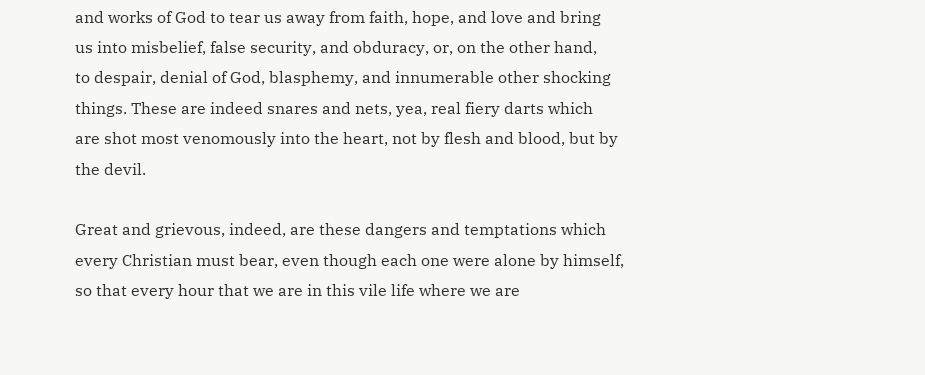and works of God to tear us away from faith, hope, and love and bring
us into misbelief, false security, and obduracy, or, on the other hand,
to despair, denial of God, blasphemy, and innumerable other shocking
things. These are indeed snares and nets, yea, real fiery darts which
are shot most venomously into the heart, not by flesh and blood, but by
the devil.

Great and grievous, indeed, are these dangers and temptations which
every Christian must bear, even though each one were alone by himself,
so that every hour that we are in this vile life where we are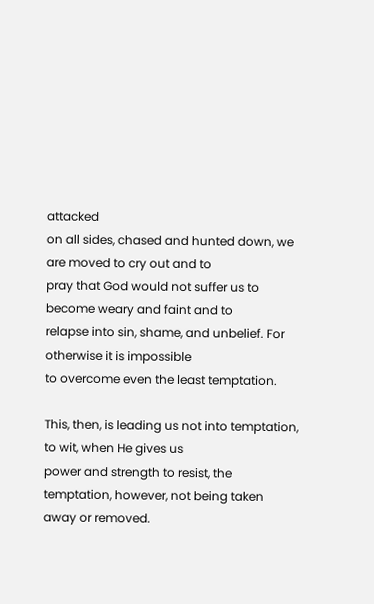attacked
on all sides, chased and hunted down, we are moved to cry out and to
pray that God would not suffer us to become weary and faint and to
relapse into sin, shame, and unbelief. For otherwise it is impossible
to overcome even the least temptation.

This, then, is leading us not into temptation, to wit, when He gives us
power and strength to resist, the temptation, however, not being taken
away or removed.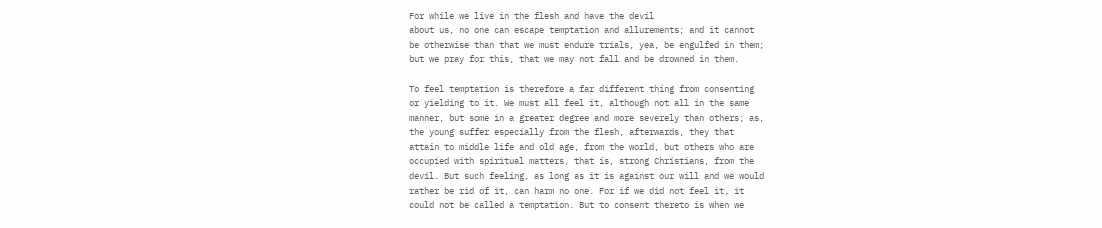For while we live in the flesh and have the devil
about us, no one can escape temptation and allurements; and it cannot
be otherwise than that we must endure trials, yea, be engulfed in them;
but we pray for this, that we may not fall and be drowned in them.

To feel temptation is therefore a far different thing from consenting
or yielding to it. We must all feel it, although not all in the same
manner, but some in a greater degree and more severely than others; as,
the young suffer especially from the flesh, afterwards, they that
attain to middle life and old age, from the world, but others who are
occupied with spiritual matters, that is, strong Christians, from the
devil. But such feeling, as long as it is against our will and we would
rather be rid of it, can harm no one. For if we did not feel it, it
could not be called a temptation. But to consent thereto is when we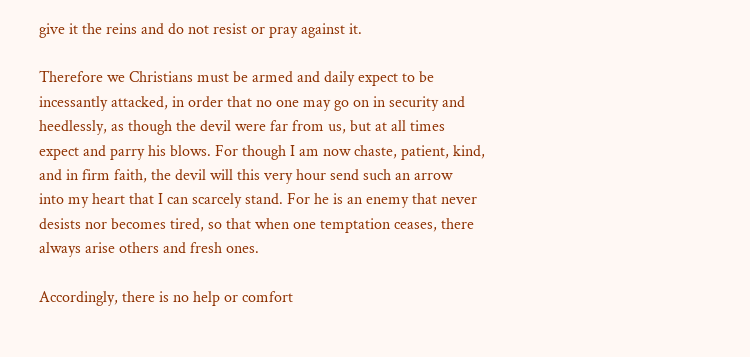give it the reins and do not resist or pray against it.

Therefore we Christians must be armed and daily expect to be
incessantly attacked, in order that no one may go on in security and
heedlessly, as though the devil were far from us, but at all times
expect and parry his blows. For though I am now chaste, patient, kind,
and in firm faith, the devil will this very hour send such an arrow
into my heart that I can scarcely stand. For he is an enemy that never
desists nor becomes tired, so that when one temptation ceases, there
always arise others and fresh ones.

Accordingly, there is no help or comfort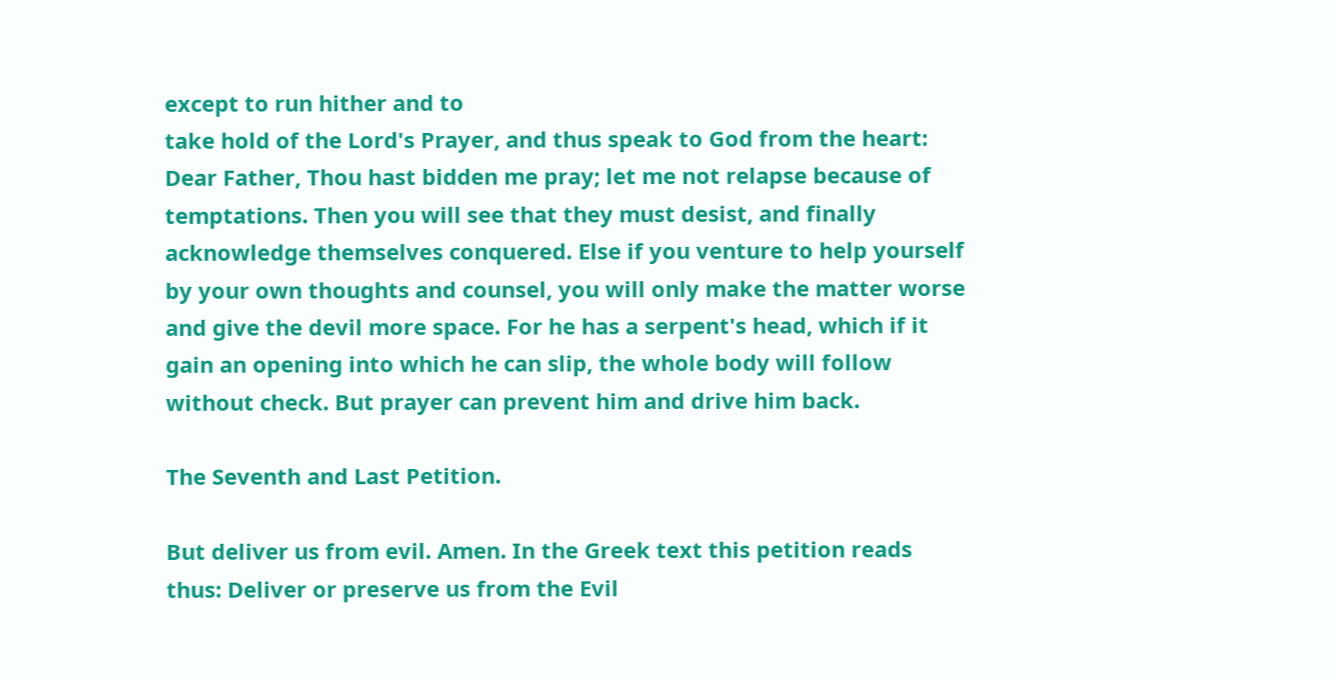except to run hither and to
take hold of the Lord's Prayer, and thus speak to God from the heart:
Dear Father, Thou hast bidden me pray; let me not relapse because of
temptations. Then you will see that they must desist, and finally
acknowledge themselves conquered. Else if you venture to help yourself
by your own thoughts and counsel, you will only make the matter worse
and give the devil more space. For he has a serpent's head, which if it
gain an opening into which he can slip, the whole body will follow
without check. But prayer can prevent him and drive him back.

The Seventh and Last Petition.

But deliver us from evil. Amen. In the Greek text this petition reads
thus: Deliver or preserve us from the Evil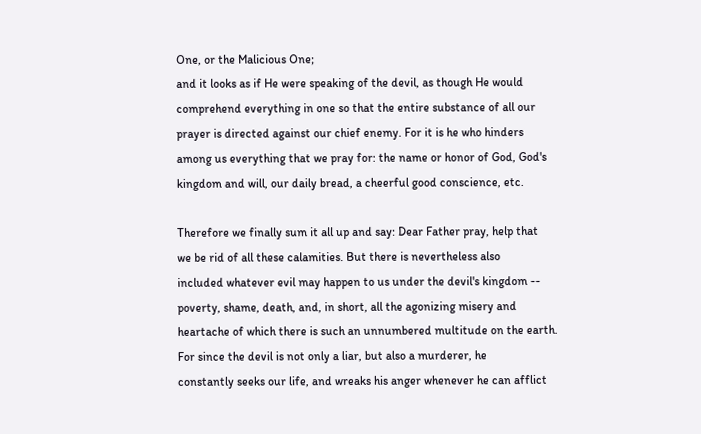One, or the Malicious One;
and it looks as if He were speaking of the devil, as though He would
comprehend everything in one so that the entire substance of all our
prayer is directed against our chief enemy. For it is he who hinders
among us everything that we pray for: the name or honor of God, God's
kingdom and will, our daily bread, a cheerful good conscience, etc.

Therefore we finally sum it all up and say: Dear Father pray, help that
we be rid of all these calamities. But there is nevertheless also
included whatever evil may happen to us under the devil's kingdom --
poverty, shame, death, and, in short, all the agonizing misery and
heartache of which there is such an unnumbered multitude on the earth.
For since the devil is not only a liar, but also a murderer, he
constantly seeks our life, and wreaks his anger whenever he can afflict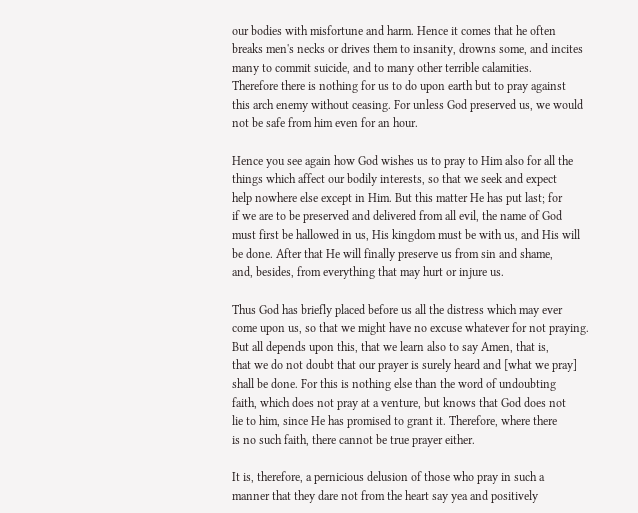our bodies with misfortune and harm. Hence it comes that he often
breaks men's necks or drives them to insanity, drowns some, and incites
many to commit suicide, and to many other terrible calamities.
Therefore there is nothing for us to do upon earth but to pray against
this arch enemy without ceasing. For unless God preserved us, we would
not be safe from him even for an hour.

Hence you see again how God wishes us to pray to Him also for all the
things which affect our bodily interests, so that we seek and expect
help nowhere else except in Him. But this matter He has put last; for
if we are to be preserved and delivered from all evil, the name of God
must first be hallowed in us, His kingdom must be with us, and His will
be done. After that He will finally preserve us from sin and shame,
and, besides, from everything that may hurt or injure us.

Thus God has briefly placed before us all the distress which may ever
come upon us, so that we might have no excuse whatever for not praying.
But all depends upon this, that we learn also to say Amen, that is,
that we do not doubt that our prayer is surely heard and [what we pray]
shall be done. For this is nothing else than the word of undoubting
faith, which does not pray at a venture, but knows that God does not
lie to him, since He has promised to grant it. Therefore, where there
is no such faith, there cannot be true prayer either.

It is, therefore, a pernicious delusion of those who pray in such a
manner that they dare not from the heart say yea and positively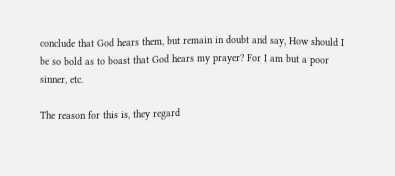conclude that God hears them, but remain in doubt and say, How should I
be so bold as to boast that God hears my prayer? For I am but a poor
sinner, etc.

The reason for this is, they regard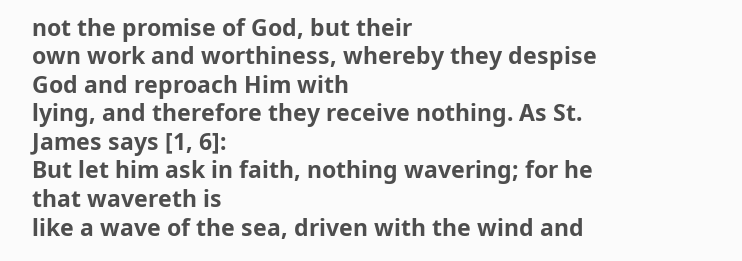not the promise of God, but their
own work and worthiness, whereby they despise God and reproach Him with
lying, and therefore they receive nothing. As St. James says [1, 6]:
But let him ask in faith, nothing wavering; for he that wavereth is
like a wave of the sea, driven with the wind and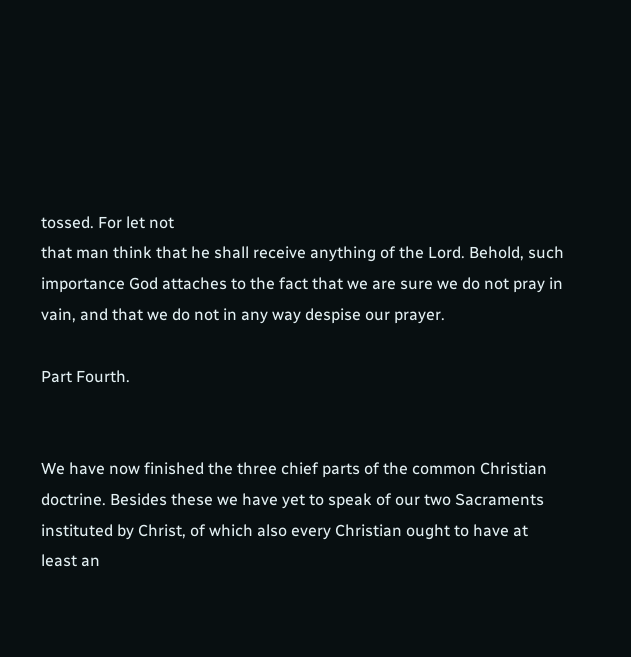tossed. For let not
that man think that he shall receive anything of the Lord. Behold, such
importance God attaches to the fact that we are sure we do not pray in
vain, and that we do not in any way despise our prayer.

Part Fourth.


We have now finished the three chief parts of the common Christian
doctrine. Besides these we have yet to speak of our two Sacraments
instituted by Christ, of which also every Christian ought to have at
least an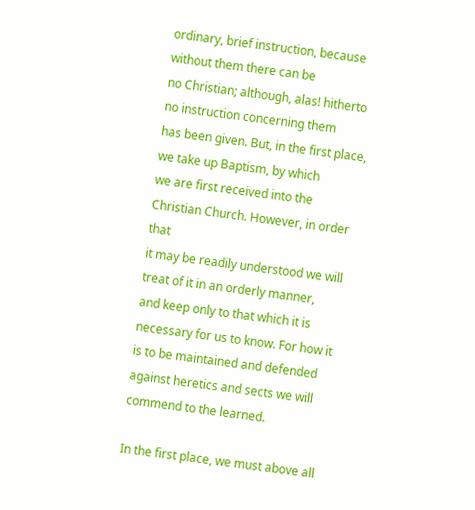ordinary, brief instruction, because without them there can be
no Christian; although, alas! hitherto no instruction concerning them
has been given. But, in the first place, we take up Baptism, by which
we are first received into the Christian Church. However, in order that
it may be readily understood we will treat of it in an orderly manner,
and keep only to that which it is necessary for us to know. For how it
is to be maintained and defended against heretics and sects we will
commend to the learned.

In the first place, we must above all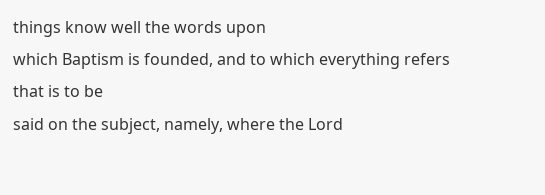things know well the words upon
which Baptism is founded, and to which everything refers that is to be
said on the subject, namely, where the Lord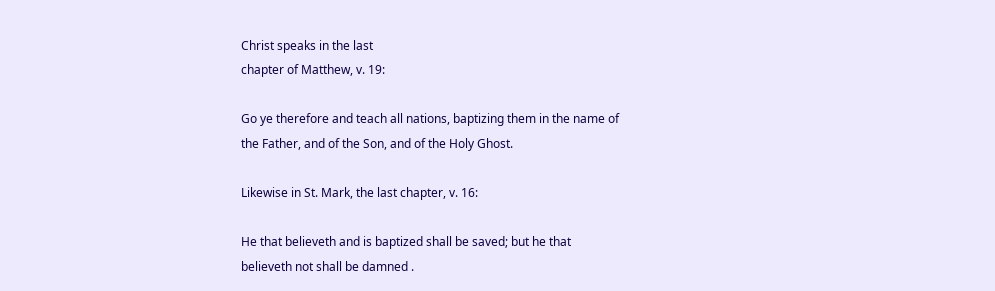Christ speaks in the last
chapter of Matthew, v. 19:

Go ye therefore and teach all nations, baptizing them in the name of
the Father, and of the Son, and of the Holy Ghost.

Likewise in St. Mark, the last chapter, v. 16:

He that believeth and is baptized shall be saved; but he that
believeth not shall be damned .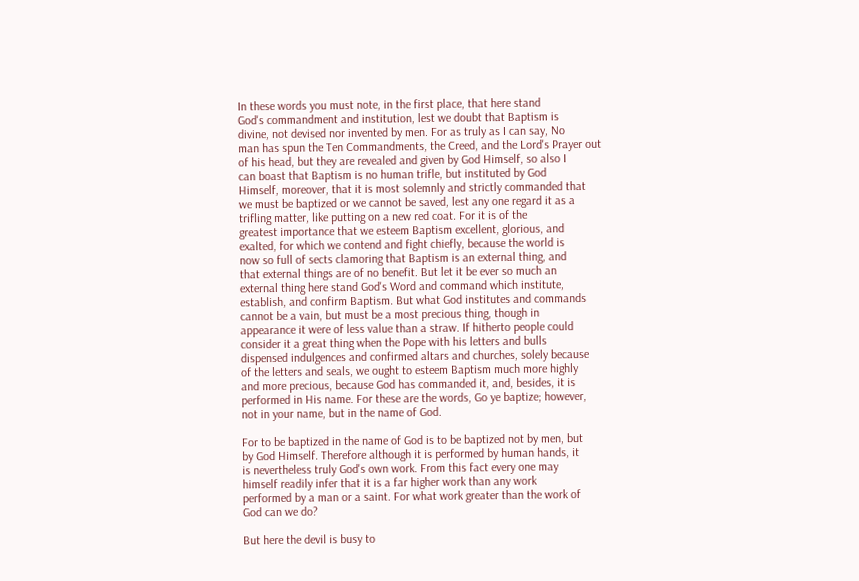In these words you must note, in the first place, that here stand
God's commandment and institution, lest we doubt that Baptism is
divine, not devised nor invented by men. For as truly as I can say, No
man has spun the Ten Commandments, the Creed, and the Lord's Prayer out
of his head, but they are revealed and given by God Himself, so also I
can boast that Baptism is no human trifle, but instituted by God
Himself, moreover, that it is most solemnly and strictly commanded that
we must be baptized or we cannot be saved, lest any one regard it as a
trifling matter, like putting on a new red coat. For it is of the
greatest importance that we esteem Baptism excellent, glorious, and
exalted, for which we contend and fight chiefly, because the world is
now so full of sects clamoring that Baptism is an external thing, and
that external things are of no benefit. But let it be ever so much an
external thing here stand God's Word and command which institute,
establish, and confirm Baptism. But what God institutes and commands
cannot be a vain, but must be a most precious thing, though in
appearance it were of less value than a straw. If hitherto people could
consider it a great thing when the Pope with his letters and bulls
dispensed indulgences and confirmed altars and churches, solely because
of the letters and seals, we ought to esteem Baptism much more highly
and more precious, because God has commanded it, and, besides, it is
performed in His name. For these are the words, Go ye baptize; however,
not in your name, but in the name of God.

For to be baptized in the name of God is to be baptized not by men, but
by God Himself. Therefore although it is performed by human hands, it
is nevertheless truly God's own work. From this fact every one may
himself readily infer that it is a far higher work than any work
performed by a man or a saint. For what work greater than the work of
God can we do?

But here the devil is busy to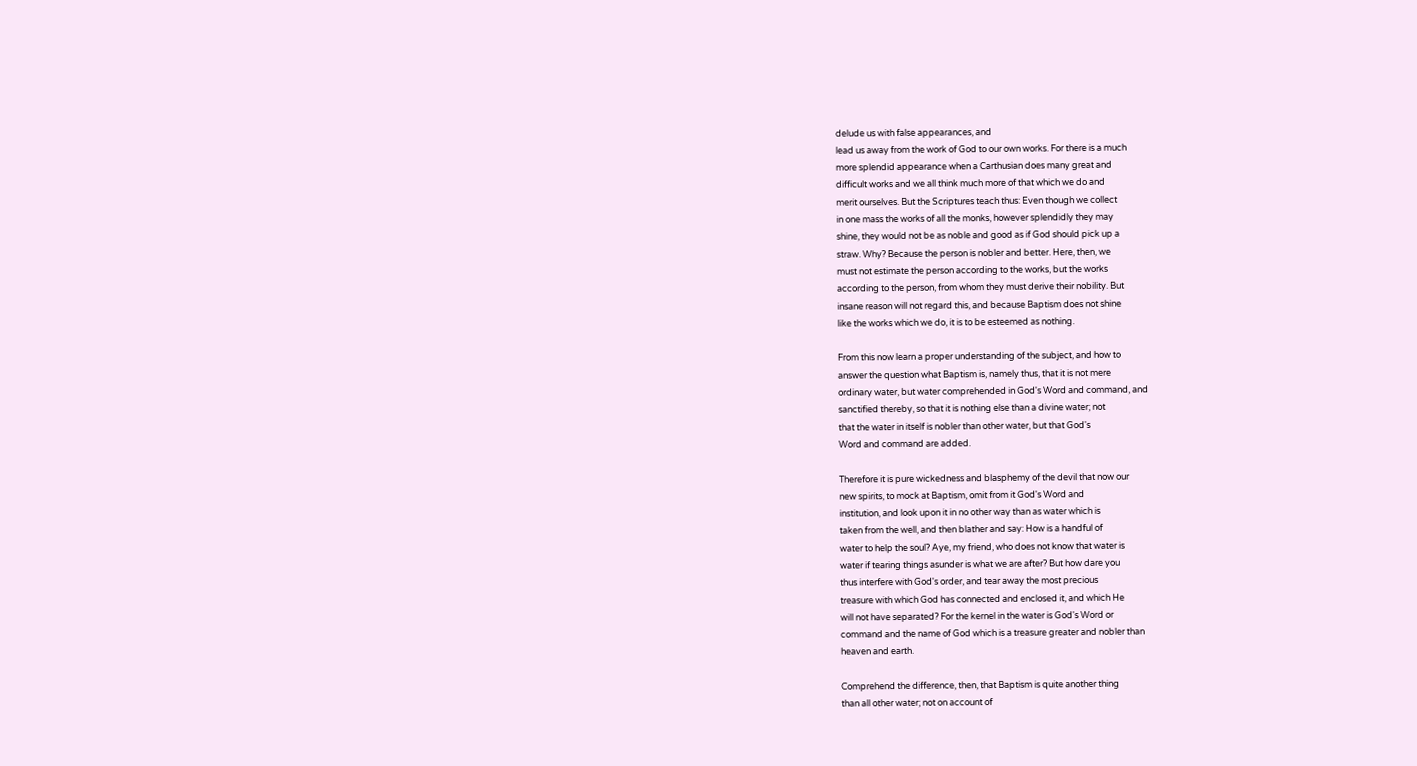delude us with false appearances, and
lead us away from the work of God to our own works. For there is a much
more splendid appearance when a Carthusian does many great and
difficult works and we all think much more of that which we do and
merit ourselves. But the Scriptures teach thus: Even though we collect
in one mass the works of all the monks, however splendidly they may
shine, they would not be as noble and good as if God should pick up a
straw. Why? Because the person is nobler and better. Here, then, we
must not estimate the person according to the works, but the works
according to the person, from whom they must derive their nobility. But
insane reason will not regard this, and because Baptism does not shine
like the works which we do, it is to be esteemed as nothing.

From this now learn a proper understanding of the subject, and how to
answer the question what Baptism is, namely thus, that it is not mere
ordinary water, but water comprehended in God's Word and command, and
sanctified thereby, so that it is nothing else than a divine water; not
that the water in itself is nobler than other water, but that God's
Word and command are added.

Therefore it is pure wickedness and blasphemy of the devil that now our
new spirits, to mock at Baptism, omit from it God's Word and
institution, and look upon it in no other way than as water which is
taken from the well, and then blather and say: How is a handful of
water to help the soul? Aye, my friend, who does not know that water is
water if tearing things asunder is what we are after? But how dare you
thus interfere with God's order, and tear away the most precious
treasure with which God has connected and enclosed it, and which He
will not have separated? For the kernel in the water is God's Word or
command and the name of God which is a treasure greater and nobler than
heaven and earth.

Comprehend the difference, then, that Baptism is quite another thing
than all other water; not on account of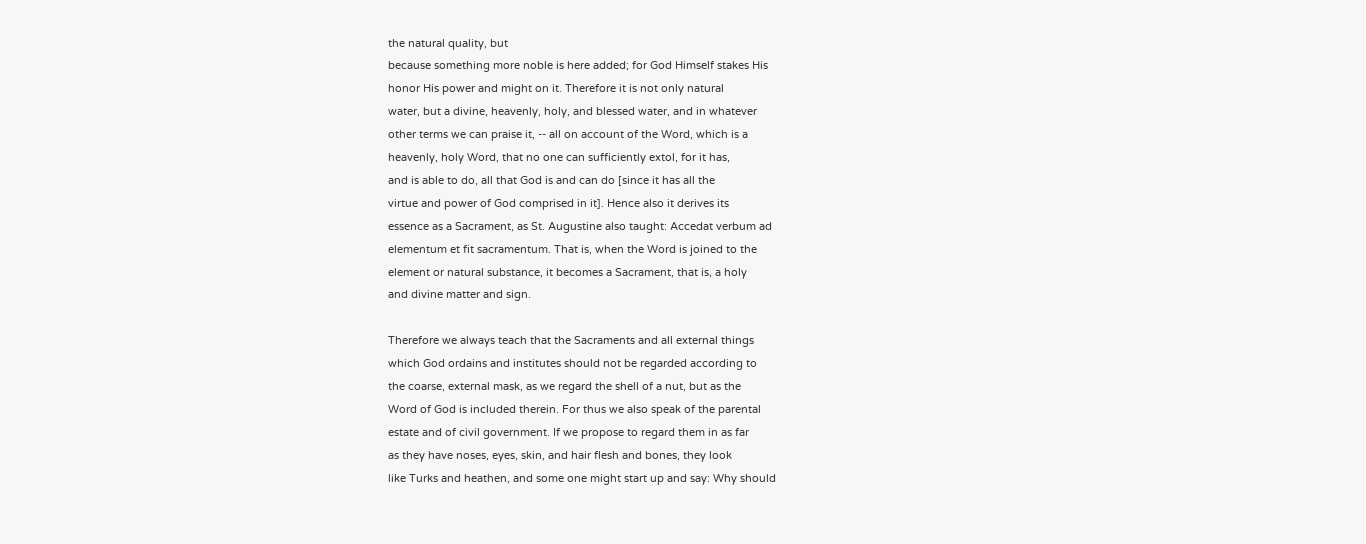the natural quality, but
because something more noble is here added; for God Himself stakes His
honor His power and might on it. Therefore it is not only natural
water, but a divine, heavenly, holy, and blessed water, and in whatever
other terms we can praise it, -- all on account of the Word, which is a
heavenly, holy Word, that no one can sufficiently extol, for it has,
and is able to do, all that God is and can do [since it has all the
virtue and power of God comprised in it]. Hence also it derives its
essence as a Sacrament, as St. Augustine also taught: Accedat verbum ad
elementum et fit sacramentum. That is, when the Word is joined to the
element or natural substance, it becomes a Sacrament, that is, a holy
and divine matter and sign.

Therefore we always teach that the Sacraments and all external things
which God ordains and institutes should not be regarded according to
the coarse, external mask, as we regard the shell of a nut, but as the
Word of God is included therein. For thus we also speak of the parental
estate and of civil government. If we propose to regard them in as far
as they have noses, eyes, skin, and hair flesh and bones, they look
like Turks and heathen, and some one might start up and say: Why should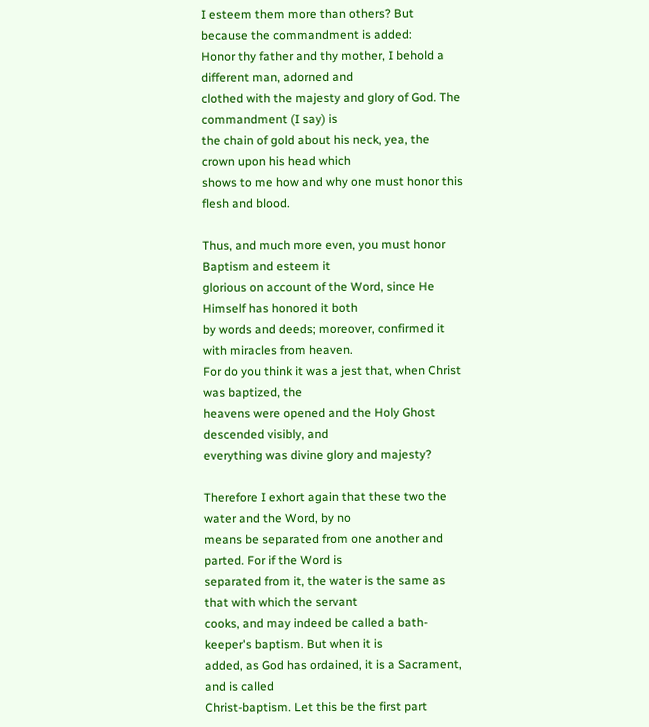I esteem them more than others? But because the commandment is added:
Honor thy father and thy mother, I behold a different man, adorned and
clothed with the majesty and glory of God. The commandment (I say) is
the chain of gold about his neck, yea, the crown upon his head which
shows to me how and why one must honor this flesh and blood.

Thus, and much more even, you must honor Baptism and esteem it
glorious on account of the Word, since He Himself has honored it both
by words and deeds; moreover, confirmed it with miracles from heaven.
For do you think it was a jest that, when Christ was baptized, the
heavens were opened and the Holy Ghost descended visibly, and
everything was divine glory and majesty?

Therefore I exhort again that these two the water and the Word, by no
means be separated from one another and parted. For if the Word is
separated from it, the water is the same as that with which the servant
cooks, and may indeed be called a bath-keeper's baptism. But when it is
added, as God has ordained, it is a Sacrament, and is called
Christ-baptism. Let this be the first part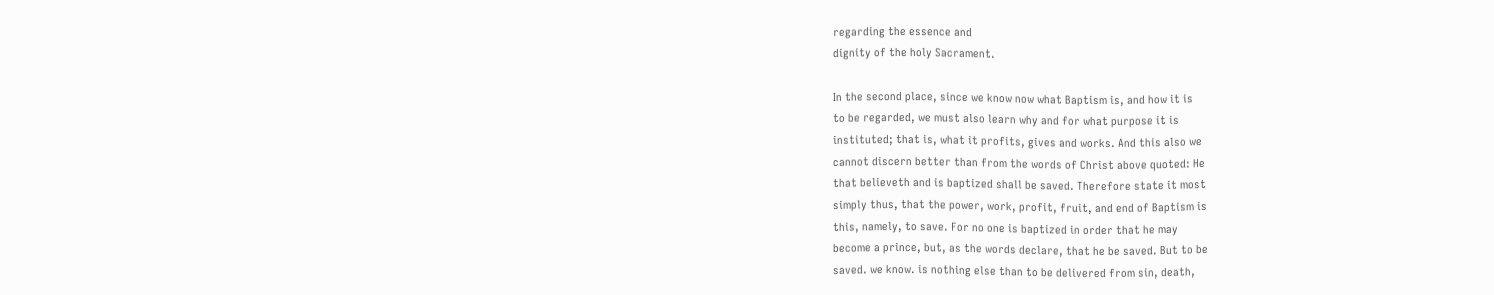regarding the essence and
dignity of the holy Sacrament.

In the second place, since we know now what Baptism is, and how it is
to be regarded, we must also learn why and for what purpose it is
instituted; that is, what it profits, gives and works. And this also we
cannot discern better than from the words of Christ above quoted: He
that believeth and is baptized shall be saved. Therefore state it most
simply thus, that the power, work, profit, fruit, and end of Baptism is
this, namely, to save. For no one is baptized in order that he may
become a prince, but, as the words declare, that he be saved. But to be
saved. we know. is nothing else than to be delivered from sin, death,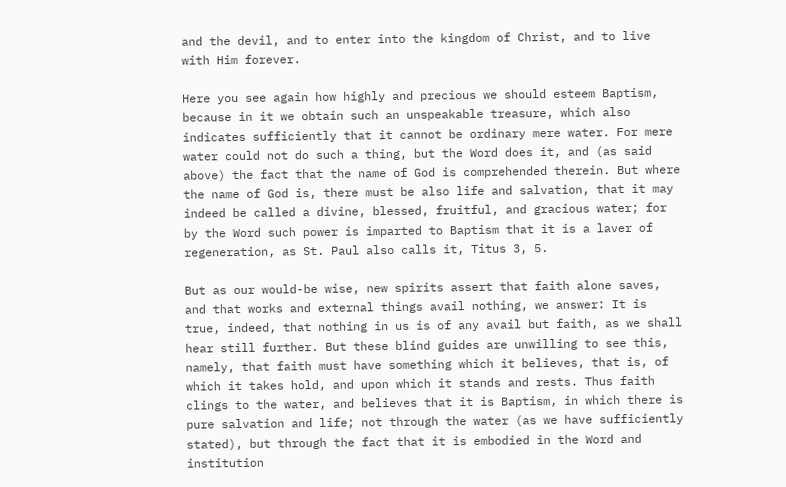and the devil, and to enter into the kingdom of Christ, and to live
with Him forever.

Here you see again how highly and precious we should esteem Baptism,
because in it we obtain such an unspeakable treasure, which also
indicates sufficiently that it cannot be ordinary mere water. For mere
water could not do such a thing, but the Word does it, and (as said
above) the fact that the name of God is comprehended therein. But where
the name of God is, there must be also life and salvation, that it may
indeed be called a divine, blessed, fruitful, and gracious water; for
by the Word such power is imparted to Baptism that it is a laver of
regeneration, as St. Paul also calls it, Titus 3, 5.

But as our would-be wise, new spirits assert that faith alone saves,
and that works and external things avail nothing, we answer: It is
true, indeed, that nothing in us is of any avail but faith, as we shall
hear still further. But these blind guides are unwilling to see this,
namely, that faith must have something which it believes, that is, of
which it takes hold, and upon which it stands and rests. Thus faith
clings to the water, and believes that it is Baptism, in which there is
pure salvation and life; not through the water (as we have sufficiently
stated), but through the fact that it is embodied in the Word and
institution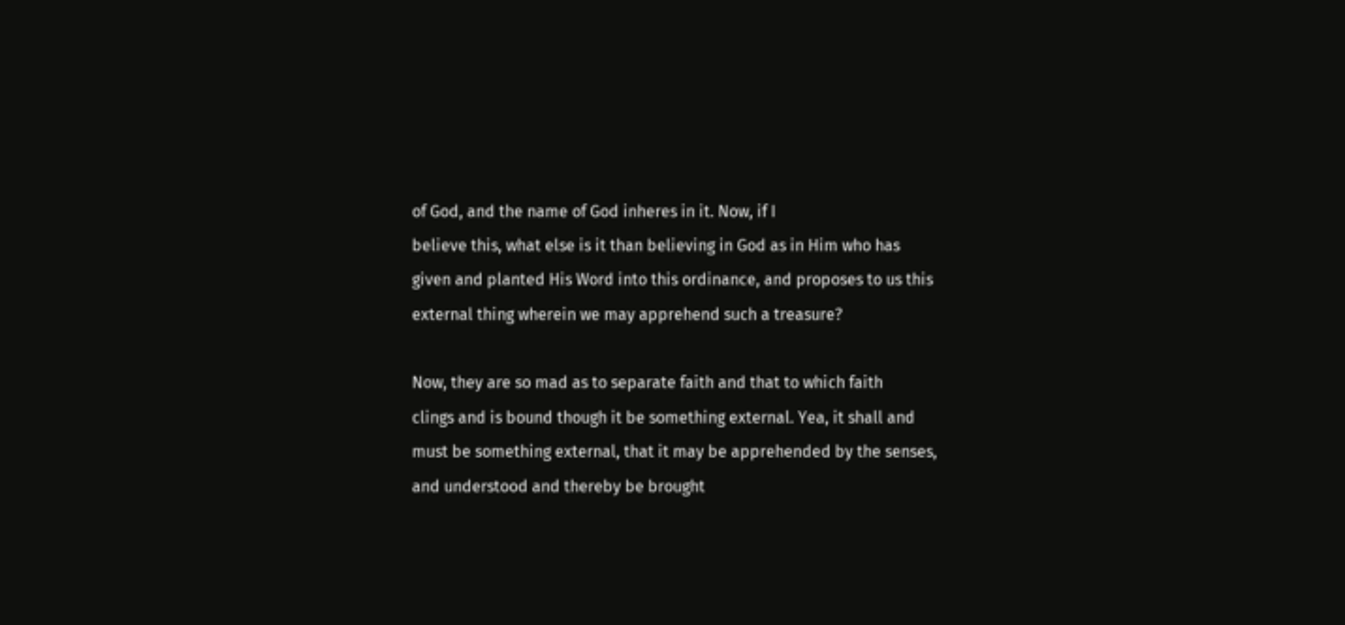of God, and the name of God inheres in it. Now, if I
believe this, what else is it than believing in God as in Him who has
given and planted His Word into this ordinance, and proposes to us this
external thing wherein we may apprehend such a treasure?

Now, they are so mad as to separate faith and that to which faith
clings and is bound though it be something external. Yea, it shall and
must be something external, that it may be apprehended by the senses,
and understood and thereby be brought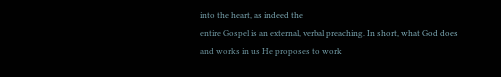into the heart, as indeed the
entire Gospel is an external, verbal preaching. In short, what God does
and works in us He proposes to work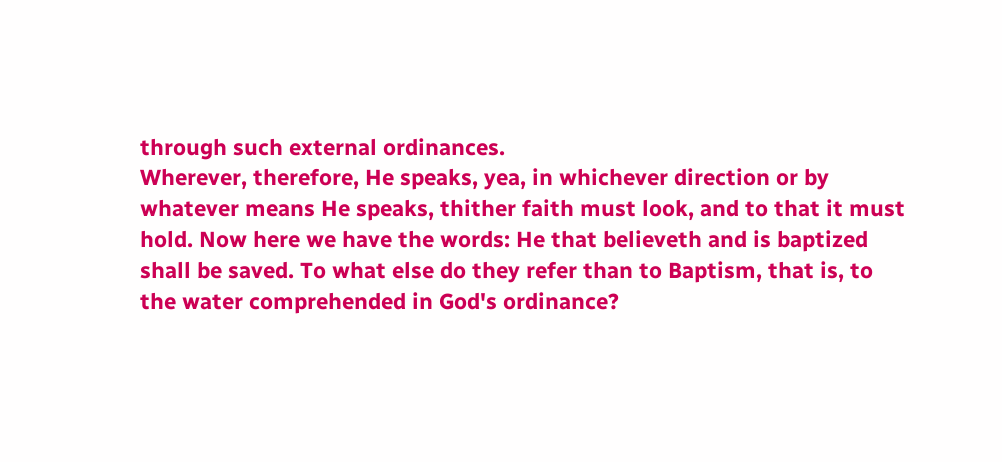through such external ordinances.
Wherever, therefore, He speaks, yea, in whichever direction or by
whatever means He speaks, thither faith must look, and to that it must
hold. Now here we have the words: He that believeth and is baptized
shall be saved. To what else do they refer than to Baptism, that is, to
the water comprehended in God's ordinance?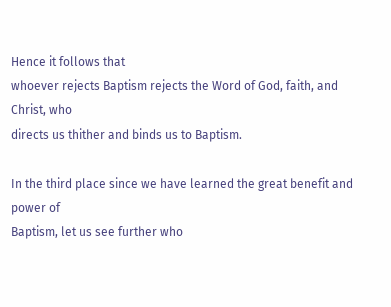Hence it follows that
whoever rejects Baptism rejects the Word of God, faith, and Christ, who
directs us thither and binds us to Baptism.

In the third place since we have learned the great benefit and power of
Baptism, let us see further who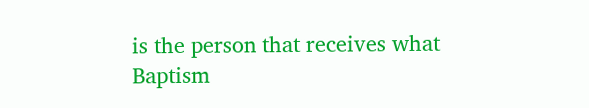is the person that receives what
Baptism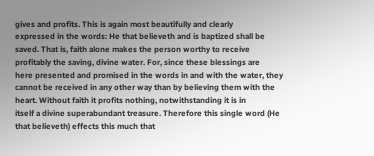gives and profits. This is again most beautifully and clearly
expressed in the words: He that believeth and is baptized shall be
saved. That is, faith alone makes the person worthy to receive
profitably the saving, divine water. For, since these blessings are
here presented and promised in the words in and with the water, they
cannot be received in any other way than by believing them with the
heart. Without faith it profits nothing, notwithstanding it is in
itself a divine superabundant treasure. Therefore this single word (He
that believeth) effects this much that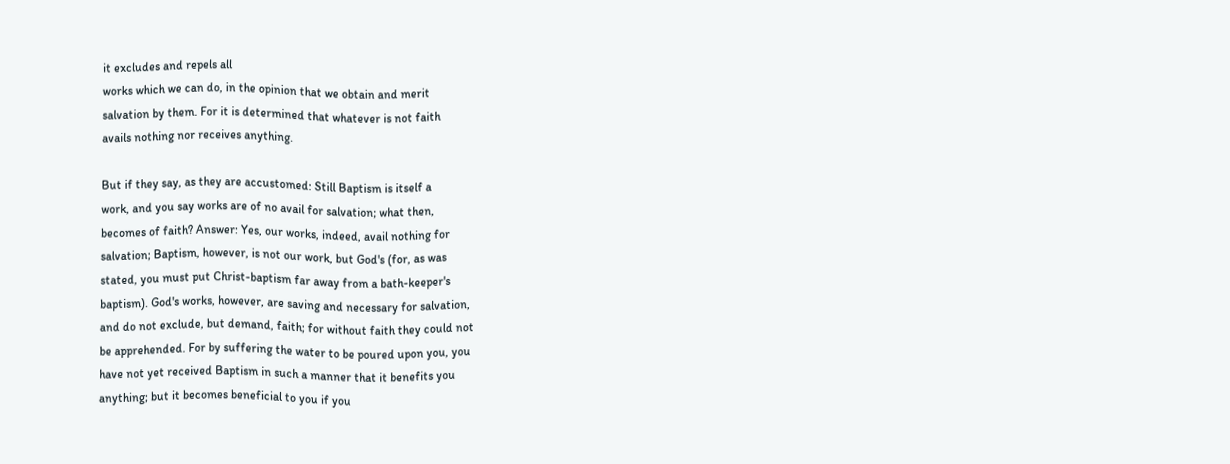it excludes and repels all
works which we can do, in the opinion that we obtain and merit
salvation by them. For it is determined that whatever is not faith
avails nothing nor receives anything.

But if they say, as they are accustomed: Still Baptism is itself a
work, and you say works are of no avail for salvation; what then,
becomes of faith? Answer: Yes, our works, indeed, avail nothing for
salvation; Baptism, however, is not our work, but God's (for, as was
stated, you must put Christ-baptism far away from a bath-keeper's
baptism). God's works, however, are saving and necessary for salvation,
and do not exclude, but demand, faith; for without faith they could not
be apprehended. For by suffering the water to be poured upon you, you
have not yet received Baptism in such a manner that it benefits you
anything; but it becomes beneficial to you if you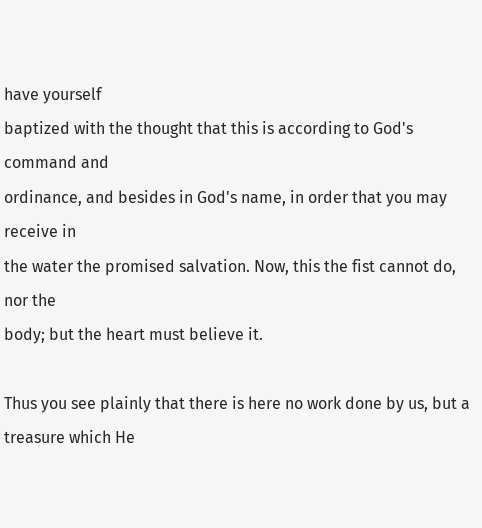have yourself
baptized with the thought that this is according to God's command and
ordinance, and besides in God's name, in order that you may receive in
the water the promised salvation. Now, this the fist cannot do, nor the
body; but the heart must believe it.

Thus you see plainly that there is here no work done by us, but a
treasure which He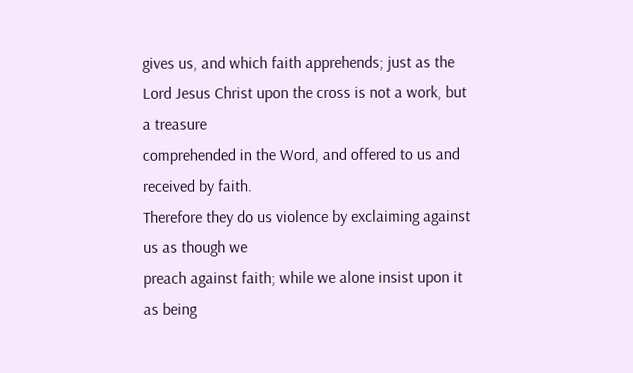gives us, and which faith apprehends; just as the
Lord Jesus Christ upon the cross is not a work, but a treasure
comprehended in the Word, and offered to us and received by faith.
Therefore they do us violence by exclaiming against us as though we
preach against faith; while we alone insist upon it as being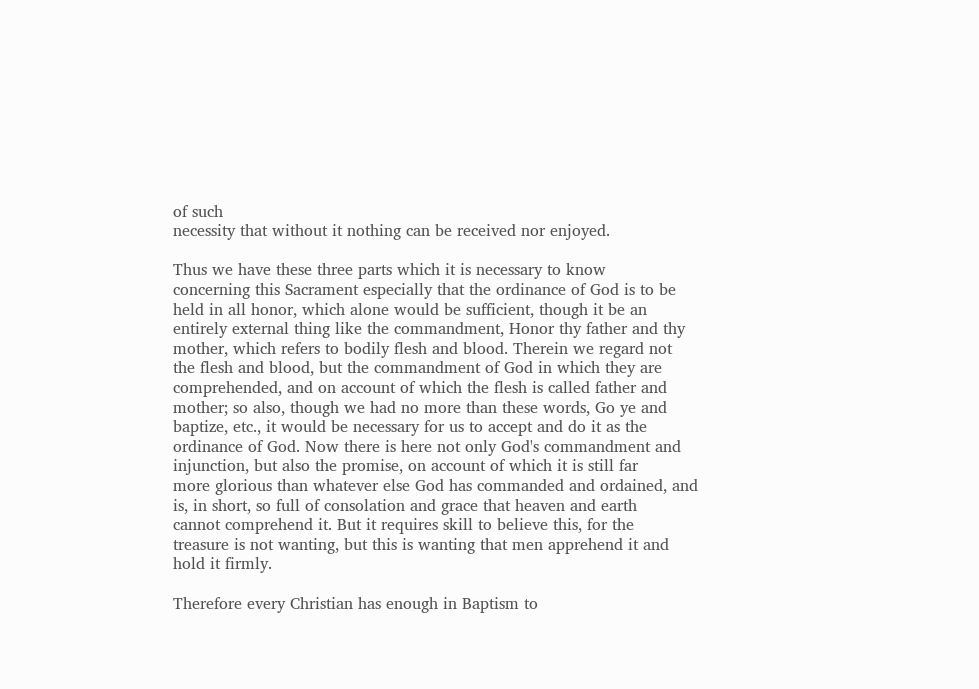of such
necessity that without it nothing can be received nor enjoyed.

Thus we have these three parts which it is necessary to know
concerning this Sacrament especially that the ordinance of God is to be
held in all honor, which alone would be sufficient, though it be an
entirely external thing like the commandment, Honor thy father and thy
mother, which refers to bodily flesh and blood. Therein we regard not
the flesh and blood, but the commandment of God in which they are
comprehended, and on account of which the flesh is called father and
mother; so also, though we had no more than these words, Go ye and
baptize, etc., it would be necessary for us to accept and do it as the
ordinance of God. Now there is here not only God's commandment and
injunction, but also the promise, on account of which it is still far
more glorious than whatever else God has commanded and ordained, and
is, in short, so full of consolation and grace that heaven and earth
cannot comprehend it. But it requires skill to believe this, for the
treasure is not wanting, but this is wanting that men apprehend it and
hold it firmly.

Therefore every Christian has enough in Baptism to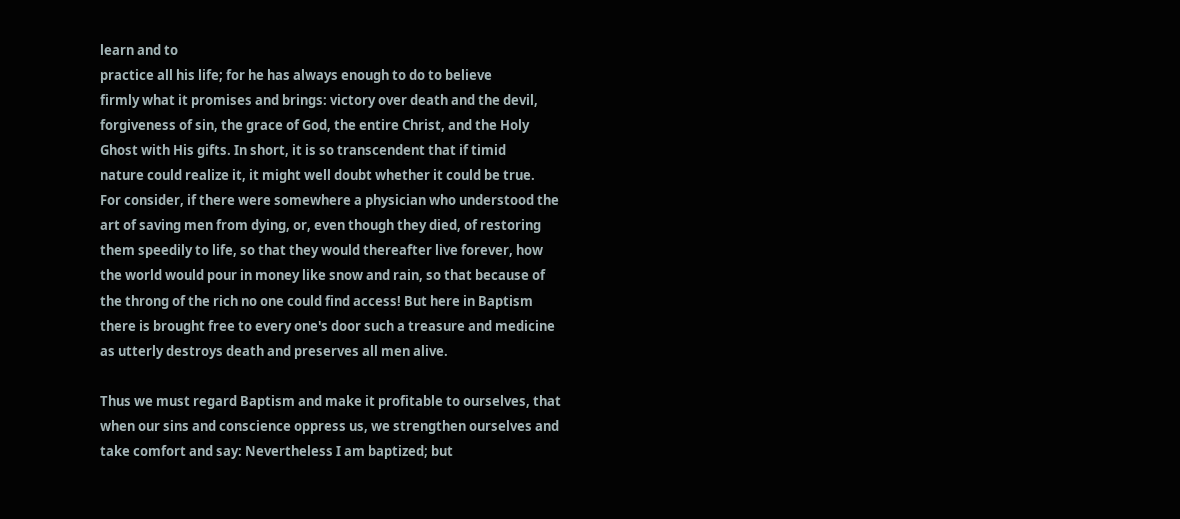learn and to
practice all his life; for he has always enough to do to believe
firmly what it promises and brings: victory over death and the devil,
forgiveness of sin, the grace of God, the entire Christ, and the Holy
Ghost with His gifts. In short, it is so transcendent that if timid
nature could realize it, it might well doubt whether it could be true.
For consider, if there were somewhere a physician who understood the
art of saving men from dying, or, even though they died, of restoring
them speedily to life, so that they would thereafter live forever, how
the world would pour in money like snow and rain, so that because of
the throng of the rich no one could find access! But here in Baptism
there is brought free to every one's door such a treasure and medicine
as utterly destroys death and preserves all men alive.

Thus we must regard Baptism and make it profitable to ourselves, that
when our sins and conscience oppress us, we strengthen ourselves and
take comfort and say: Nevertheless I am baptized; but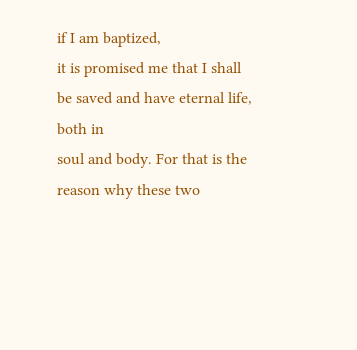if I am baptized,
it is promised me that I shall be saved and have eternal life, both in
soul and body. For that is the reason why these two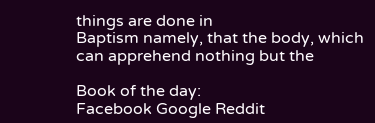things are done in
Baptism namely, that the body, which can apprehend nothing but the

Book of the day:
Facebook Google Reddit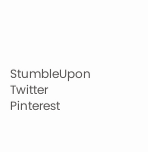StumbleUpon Twitter Pinterest